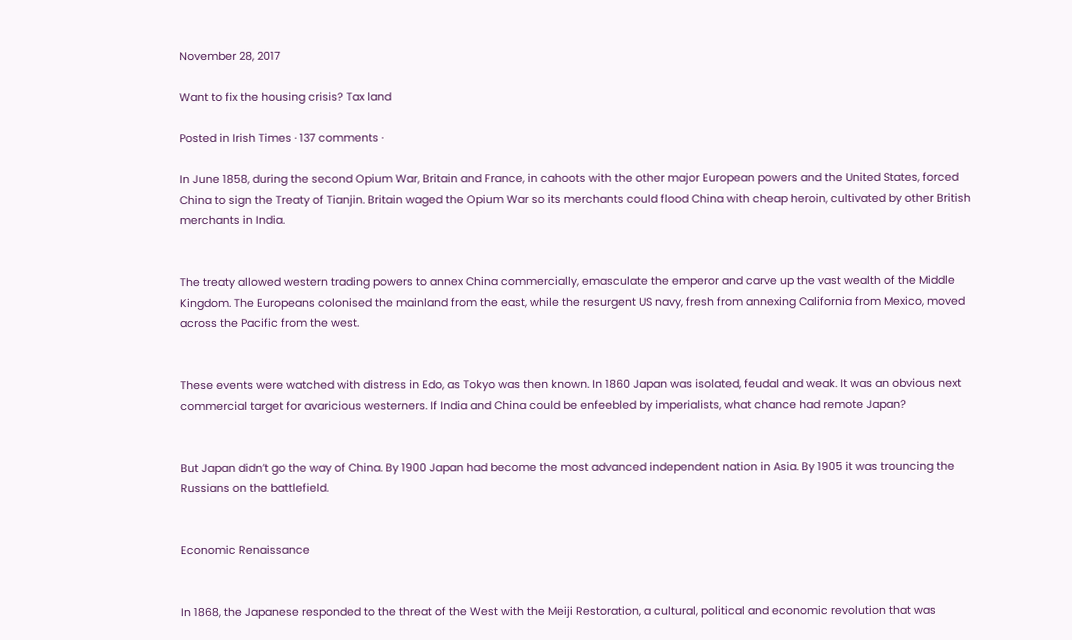November 28, 2017

Want to fix the housing crisis? Tax land

Posted in Irish Times · 137 comments ·

In June 1858, during the second Opium War, Britain and France, in cahoots with the other major European powers and the United States, forced China to sign the Treaty of Tianjin. Britain waged the Opium War so its merchants could flood China with cheap heroin, cultivated by other British merchants in India.


The treaty allowed western trading powers to annex China commercially, emasculate the emperor and carve up the vast wealth of the Middle Kingdom. The Europeans colonised the mainland from the east, while the resurgent US navy, fresh from annexing California from Mexico, moved across the Pacific from the west.


These events were watched with distress in Edo, as Tokyo was then known. In 1860 Japan was isolated, feudal and weak. It was an obvious next commercial target for avaricious westerners. If India and China could be enfeebled by imperialists, what chance had remote Japan?


But Japan didn’t go the way of China. By 1900 Japan had become the most advanced independent nation in Asia. By 1905 it was trouncing the Russians on the battlefield.


Economic Renaissance


In 1868, the Japanese responded to the threat of the West with the Meiji Restoration, a cultural, political and economic revolution that was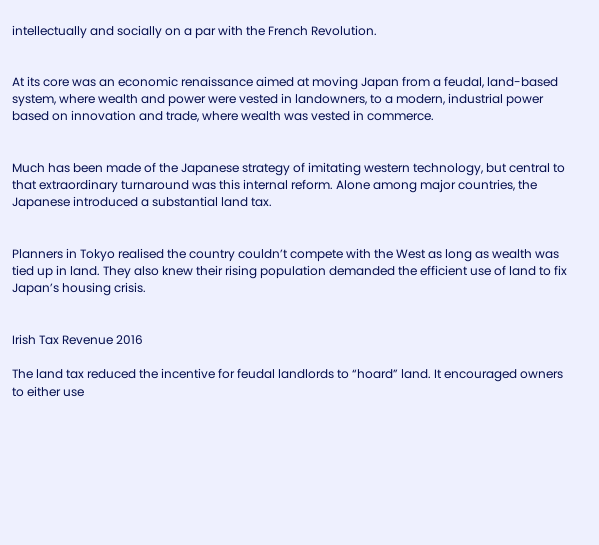intellectually and socially on a par with the French Revolution.


At its core was an economic renaissance aimed at moving Japan from a feudal, land-based system, where wealth and power were vested in landowners, to a modern, industrial power based on innovation and trade, where wealth was vested in commerce.


Much has been made of the Japanese strategy of imitating western technology, but central to that extraordinary turnaround was this internal reform. Alone among major countries, the Japanese introduced a substantial land tax.


Planners in Tokyo realised the country couldn’t compete with the West as long as wealth was tied up in land. They also knew their rising population demanded the efficient use of land to fix Japan’s housing crisis.


Irish Tax Revenue 2016

The land tax reduced the incentive for feudal landlords to “hoard” land. It encouraged owners to either use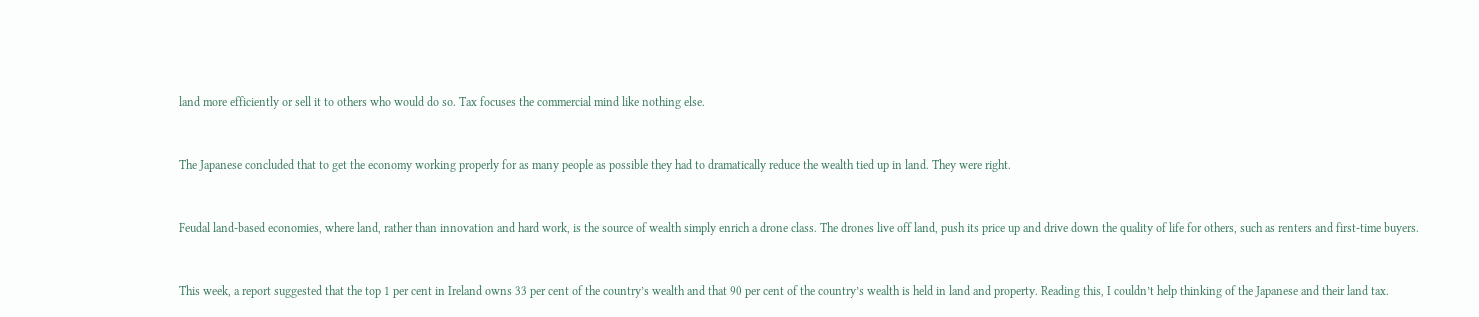land more efficiently or sell it to others who would do so. Tax focuses the commercial mind like nothing else.


The Japanese concluded that to get the economy working properly for as many people as possible they had to dramatically reduce the wealth tied up in land. They were right.


Feudal land-based economies, where land, rather than innovation and hard work, is the source of wealth simply enrich a drone class. The drones live off land, push its price up and drive down the quality of life for others, such as renters and first-time buyers.


This week, a report suggested that the top 1 per cent in Ireland owns 33 per cent of the country’s wealth and that 90 per cent of the country’s wealth is held in land and property. Reading this, I couldn’t help thinking of the Japanese and their land tax.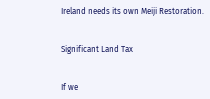Ireland needs its own Meiji Restoration.


Significant Land Tax


If we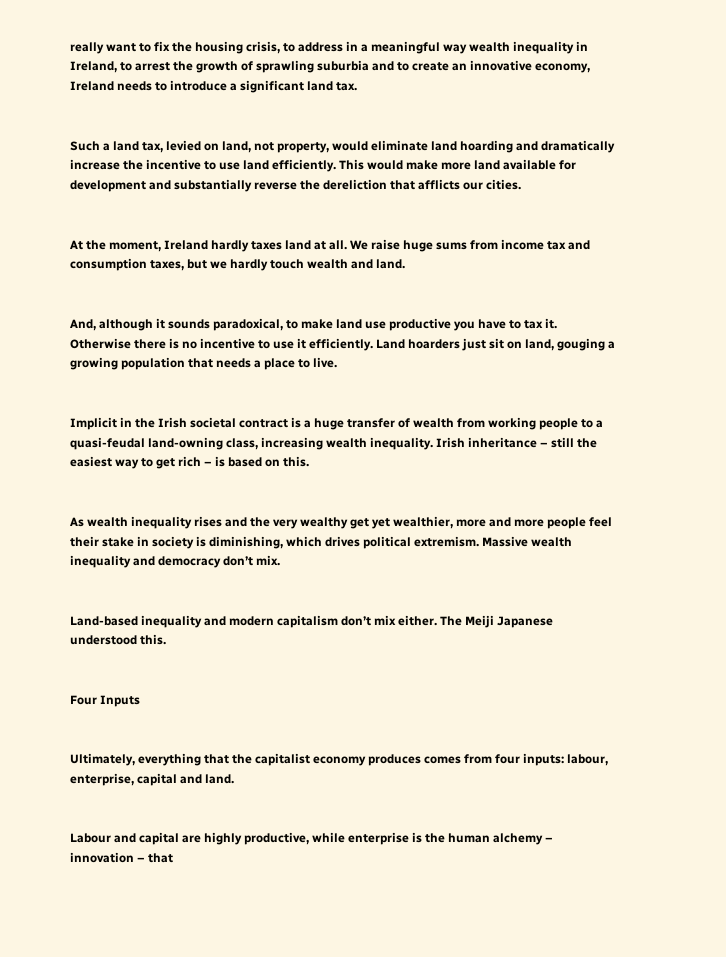really want to fix the housing crisis, to address in a meaningful way wealth inequality in Ireland, to arrest the growth of sprawling suburbia and to create an innovative economy, Ireland needs to introduce a significant land tax.


Such a land tax, levied on land, not property, would eliminate land hoarding and dramatically increase the incentive to use land efficiently. This would make more land available for development and substantially reverse the dereliction that afflicts our cities.


At the moment, Ireland hardly taxes land at all. We raise huge sums from income tax and consumption taxes, but we hardly touch wealth and land.


And, although it sounds paradoxical, to make land use productive you have to tax it. Otherwise there is no incentive to use it efficiently. Land hoarders just sit on land, gouging a growing population that needs a place to live.


Implicit in the Irish societal contract is a huge transfer of wealth from working people to a quasi-feudal land-owning class, increasing wealth inequality. Irish inheritance – still the easiest way to get rich – is based on this.


As wealth inequality rises and the very wealthy get yet wealthier, more and more people feel their stake in society is diminishing, which drives political extremism. Massive wealth inequality and democracy don’t mix.


Land-based inequality and modern capitalism don’t mix either. The Meiji Japanese understood this.


Four Inputs


Ultimately, everything that the capitalist economy produces comes from four inputs: labour, enterprise, capital and land.


Labour and capital are highly productive, while enterprise is the human alchemy – innovation – that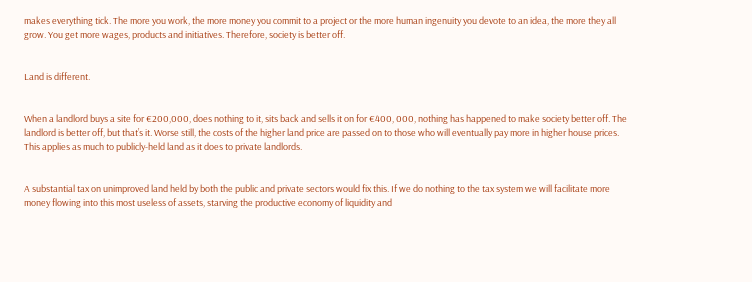makes everything tick. The more you work, the more money you commit to a project or the more human ingenuity you devote to an idea, the more they all grow. You get more wages, products and initiatives. Therefore, society is better off.


Land is different.


When a landlord buys a site for €200,000, does nothing to it, sits back and sells it on for €400, 000, nothing has happened to make society better off. The landlord is better off, but that’s it. Worse still, the costs of the higher land price are passed on to those who will eventually pay more in higher house prices. This applies as much to publicly-held land as it does to private landlords.


A substantial tax on unimproved land held by both the public and private sectors would fix this. If we do nothing to the tax system we will facilitate more money flowing into this most useless of assets, starving the productive economy of liquidity and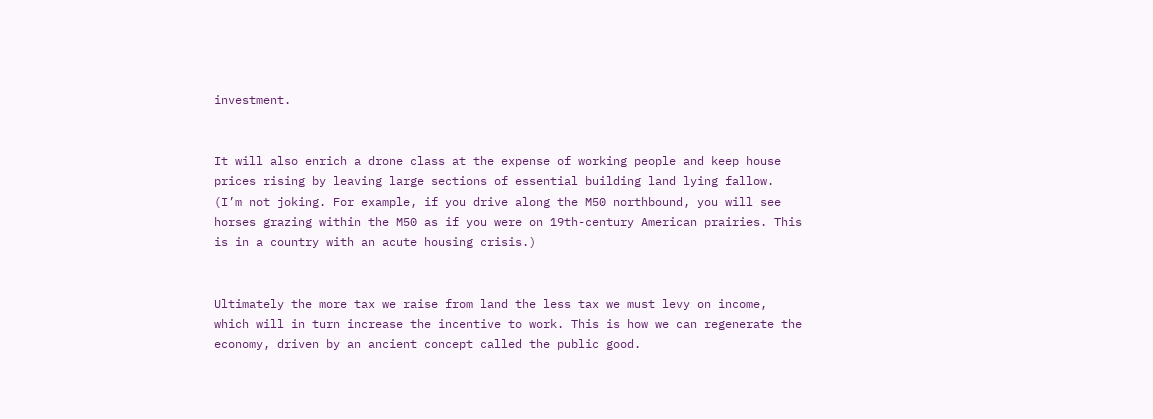investment.


It will also enrich a drone class at the expense of working people and keep house prices rising by leaving large sections of essential building land lying fallow. (I’m not joking. For example, if you drive along the M50 northbound, you will see horses grazing within the M50 as if you were on 19th-century American prairies. This is in a country with an acute housing crisis.)


Ultimately the more tax we raise from land the less tax we must levy on income, which will in turn increase the incentive to work. This is how we can regenerate the economy, driven by an ancient concept called the public good.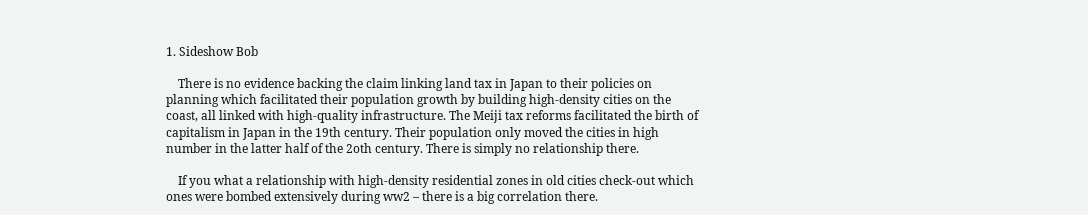1. Sideshow Bob

    There is no evidence backing the claim linking land tax in Japan to their policies on planning which facilitated their population growth by building high-density cities on the coast, all linked with high-quality infrastructure. The Meiji tax reforms facilitated the birth of capitalism in Japan in the 19th century. Their population only moved the cities in high number in the latter half of the 2oth century. There is simply no relationship there.

    If you what a relationship with high-density residential zones in old cities check-out which ones were bombed extensively during ww2 – there is a big correlation there.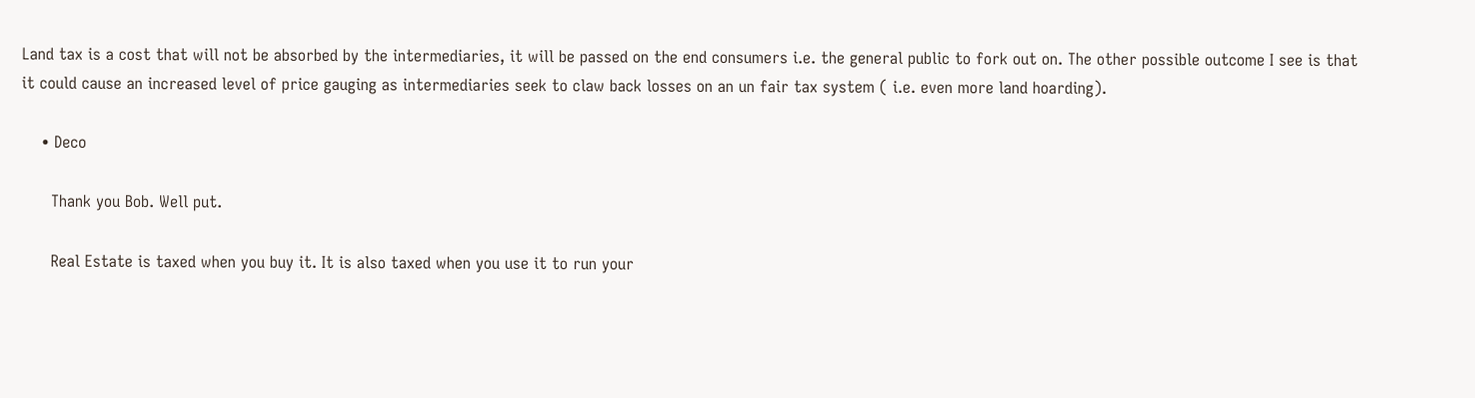Land tax is a cost that will not be absorbed by the intermediaries, it will be passed on the end consumers i.e. the general public to fork out on. The other possible outcome I see is that it could cause an increased level of price gauging as intermediaries seek to claw back losses on an un fair tax system ( i.e. even more land hoarding).

    • Deco

      Thank you Bob. Well put.

      Real Estate is taxed when you buy it. It is also taxed when you use it to run your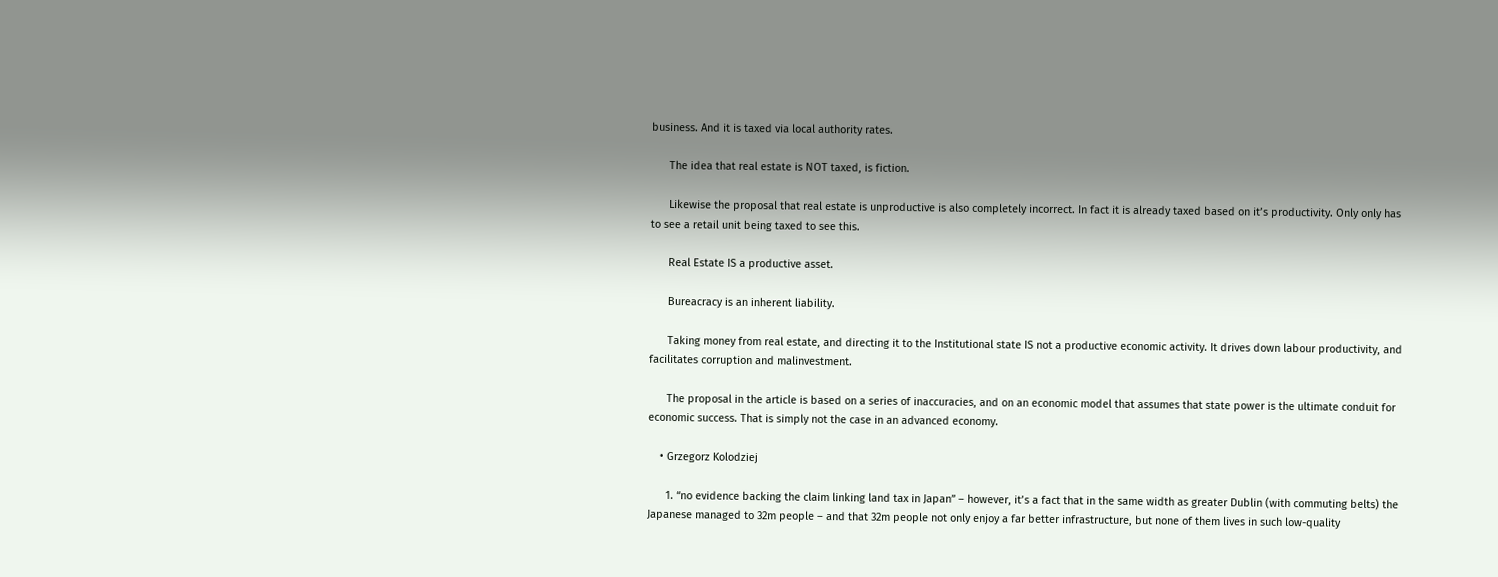business. And it is taxed via local authority rates.

      The idea that real estate is NOT taxed, is fiction.

      Likewise the proposal that real estate is unproductive is also completely incorrect. In fact it is already taxed based on it’s productivity. Only only has to see a retail unit being taxed to see this.

      Real Estate IS a productive asset.

      Bureacracy is an inherent liability.

      Taking money from real estate, and directing it to the Institutional state IS not a productive economic activity. It drives down labour productivity, and facilitates corruption and malinvestment.

      The proposal in the article is based on a series of inaccuracies, and on an economic model that assumes that state power is the ultimate conduit for economic success. That is simply not the case in an advanced economy.

    • Grzegorz Kolodziej

      1. “no evidence backing the claim linking land tax in Japan” – however, it’s a fact that in the same width as greater Dublin (with commuting belts) the Japanese managed to 32m people – and that 32m people not only enjoy a far better infrastructure, but none of them lives in such low-quality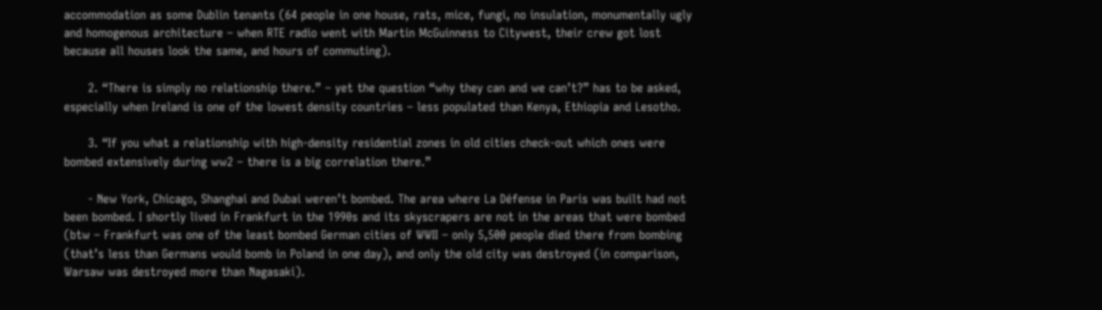accommodation as some Dublin tenants (64 people in one house, rats, mice, fungi, no insulation, monumentally ugly and homogenous architecture – when RTE radio went with Martin McGuinness to Citywest, their crew got lost because all houses look the same, and hours of commuting).

      2. “There is simply no relationship there.” – yet the question “why they can and we can’t?” has to be asked, especially when Ireland is one of the lowest density countries – less populated than Kenya, Ethiopia and Lesotho.

      3. “If you what a relationship with high-density residential zones in old cities check-out which ones were bombed extensively during ww2 – there is a big correlation there.”

      - New York, Chicago, Shanghai and Dubai weren’t bombed. The area where La Défense in Paris was built had not been bombed. I shortly lived in Frankfurt in the 1990s and its skyscrapers are not in the areas that were bombed (btw – Frankfurt was one of the least bombed German cities of WWII – only 5,500 people died there from bombing (that’s less than Germans would bomb in Poland in one day), and only the old city was destroyed (in comparison, Warsaw was destroyed more than Nagasaki).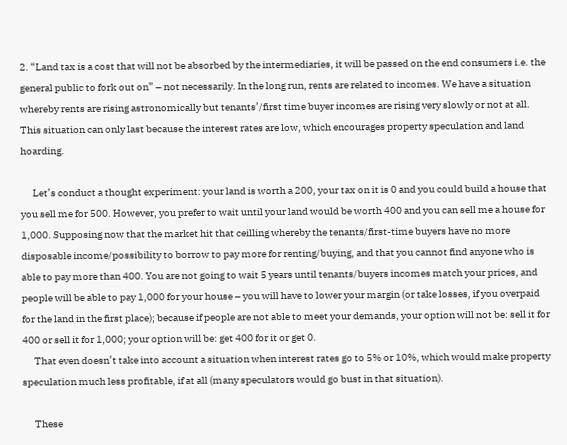2. “Land tax is a cost that will not be absorbed by the intermediaries, it will be passed on the end consumers i.e. the general public to fork out on” – not necessarily. In the long run, rents are related to incomes. We have a situation whereby rents are rising astronomically but tenants’/first time buyer incomes are rising very slowly or not at all. This situation can only last because the interest rates are low, which encourages property speculation and land hoarding.

      Let’s conduct a thought experiment: your land is worth a 200, your tax on it is 0 and you could build a house that you sell me for 500. However, you prefer to wait until your land would be worth 400 and you can sell me a house for 1,000. Supposing now that the market hit that ceilling whereby the tenants/first-time buyers have no more disposable income/possibility to borrow to pay more for renting/buying, and that you cannot find anyone who is able to pay more than 400. You are not going to wait 5 years until tenants/buyers incomes match your prices, and people will be able to pay 1,000 for your house – you will have to lower your margin (or take losses, if you overpaid for the land in the first place); because if people are not able to meet your demands, your option will not be: sell it for 400 or sell it for 1,000; your option will be: get 400 for it or get 0.
      That even doesn’t take into account a situation when interest rates go to 5% or 10%, which would make property speculation much less profitable, if at all (many speculators would go bust in that situation).

      These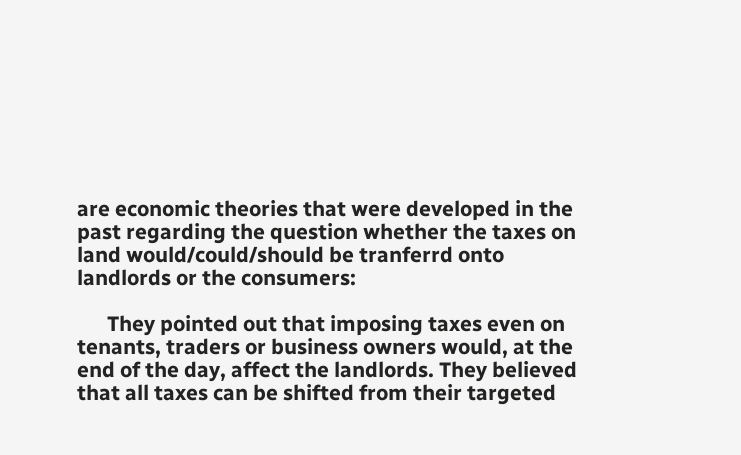are economic theories that were developed in the past regarding the question whether the taxes on land would/could/should be tranferrd onto landlords or the consumers:

      They pointed out that imposing taxes even on tenants, traders or business owners would, at the end of the day, affect the landlords. They believed that all taxes can be shifted from their targeted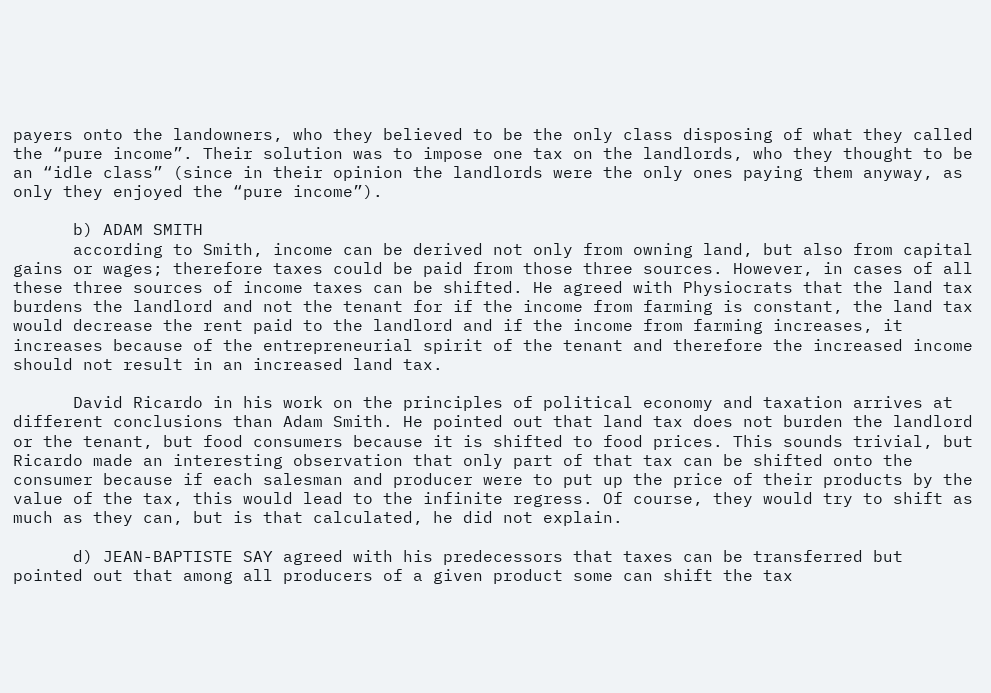payers onto the landowners, who they believed to be the only class disposing of what they called the “pure income”. Their solution was to impose one tax on the landlords, who they thought to be an “idle class” (since in their opinion the landlords were the only ones paying them anyway, as only they enjoyed the “pure income”).

      b) ADAM SMITH
      according to Smith, income can be derived not only from owning land, but also from capital gains or wages; therefore taxes could be paid from those three sources. However, in cases of all these three sources of income taxes can be shifted. He agreed with Physiocrats that the land tax burdens the landlord and not the tenant for if the income from farming is constant, the land tax would decrease the rent paid to the landlord and if the income from farming increases, it increases because of the entrepreneurial spirit of the tenant and therefore the increased income should not result in an increased land tax.

      David Ricardo in his work on the principles of political economy and taxation arrives at different conclusions than Adam Smith. He pointed out that land tax does not burden the landlord or the tenant, but food consumers because it is shifted to food prices. This sounds trivial, but Ricardo made an interesting observation that only part of that tax can be shifted onto the consumer because if each salesman and producer were to put up the price of their products by the value of the tax, this would lead to the infinite regress. Of course, they would try to shift as much as they can, but is that calculated, he did not explain.

      d) JEAN-BAPTISTE SAY agreed with his predecessors that taxes can be transferred but pointed out that among all producers of a given product some can shift the tax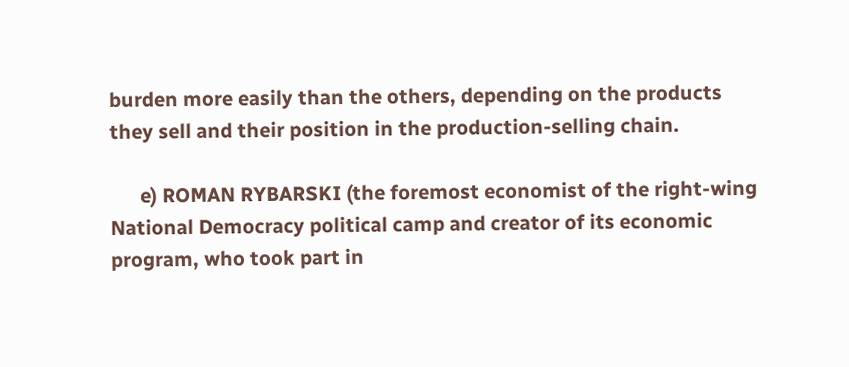burden more easily than the others, depending on the products they sell and their position in the production-selling chain.

      e) ROMAN RYBARSKI (the foremost economist of the right-wing National Democracy political camp and creator of its economic program, who took part in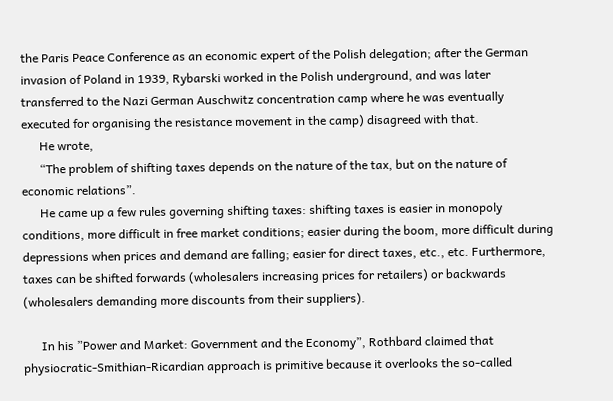the Paris Peace Conference as an economic expert of the Polish delegation; after the German invasion of Poland in 1939, Rybarski worked in the Polish underground, and was later transferred to the Nazi German Auschwitz concentration camp where he was eventually executed for organising the resistance movement in the camp) disagreed with that.
      He wrote,
      “The problem of shifting taxes depends on the nature of the tax, but on the nature of economic relations”.
      He came up a few rules governing shifting taxes: shifting taxes is easier in monopoly conditions, more difficult in free market conditions; easier during the boom, more difficult during depressions when prices and demand are falling; easier for direct taxes, etc., etc. Furthermore, taxes can be shifted forwards (wholesalers increasing prices for retailers) or backwards (wholesalers demanding more discounts from their suppliers).

      In his ”Power and Market: Government and the Economy”, Rothbard claimed that physiocratic-Smithian-Ricardian approach is primitive because it overlooks the so-called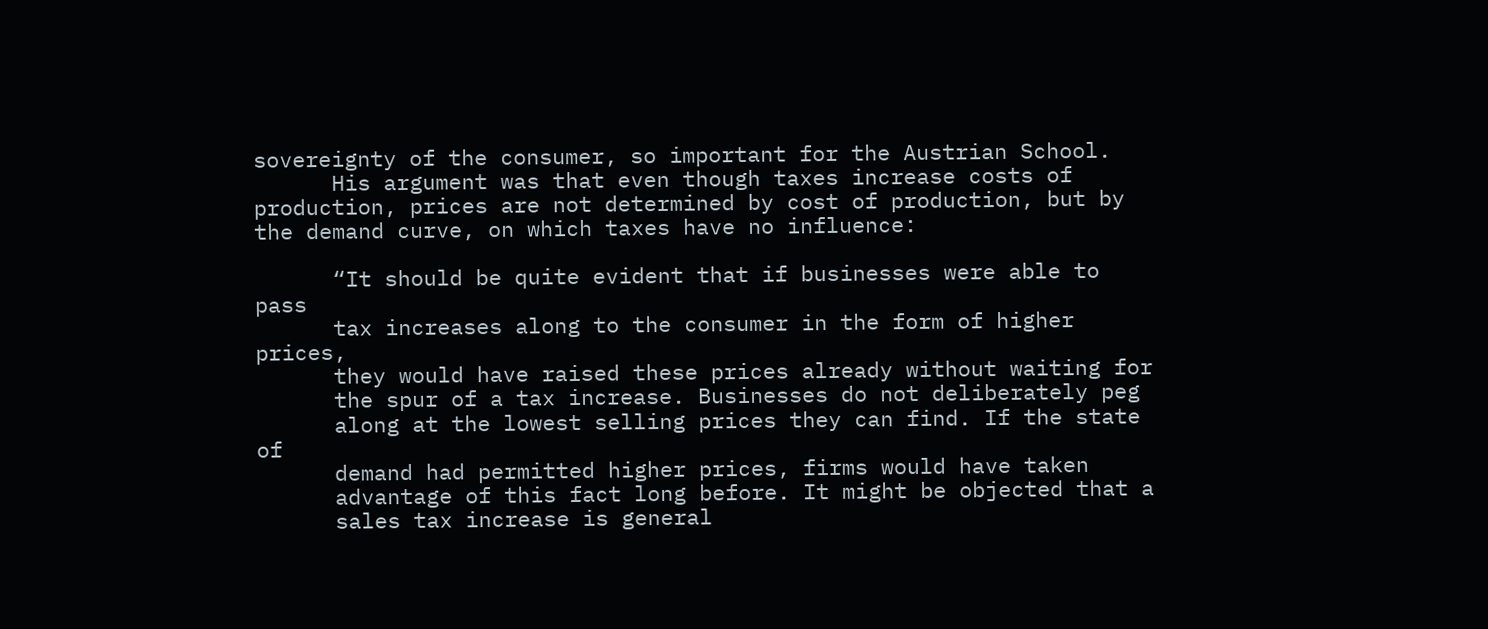sovereignty of the consumer, so important for the Austrian School.
      His argument was that even though taxes increase costs of production, prices are not determined by cost of production, but by the demand curve, on which taxes have no influence:

      “It should be quite evident that if businesses were able to pass
      tax increases along to the consumer in the form of higher prices,
      they would have raised these prices already without waiting for
      the spur of a tax increase. Businesses do not deliberately peg
      along at the lowest selling prices they can find. If the state of
      demand had permitted higher prices, firms would have taken
      advantage of this fact long before. It might be objected that a
      sales tax increase is general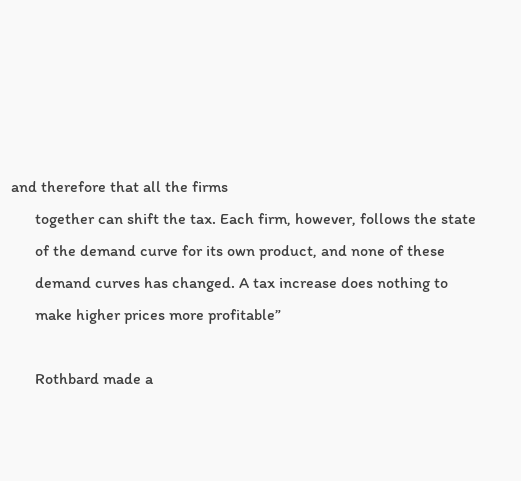and therefore that all the firms
      together can shift the tax. Each firm, however, follows the state
      of the demand curve for its own product, and none of these
      demand curves has changed. A tax increase does nothing to
      make higher prices more profitable”

      Rothbard made a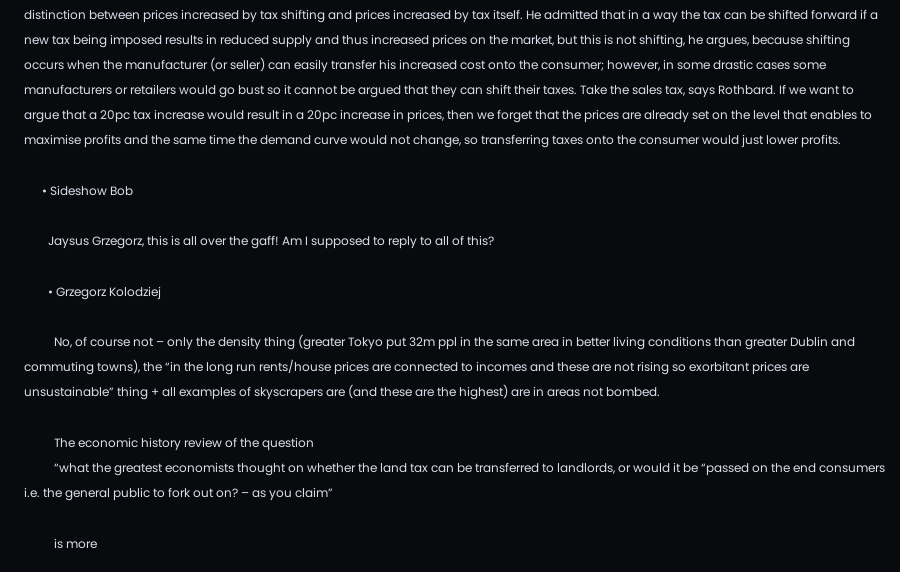distinction between prices increased by tax shifting and prices increased by tax itself. He admitted that in a way the tax can be shifted forward if a new tax being imposed results in reduced supply and thus increased prices on the market, but this is not shifting, he argues, because shifting occurs when the manufacturer (or seller) can easily transfer his increased cost onto the consumer; however, in some drastic cases some manufacturers or retailers would go bust so it cannot be argued that they can shift their taxes. Take the sales tax, says Rothbard. If we want to argue that a 20pc tax increase would result in a 20pc increase in prices, then we forget that the prices are already set on the level that enables to maximise profits and the same time the demand curve would not change, so transferring taxes onto the consumer would just lower profits.

      • Sideshow Bob

        Jaysus Grzegorz, this is all over the gaff! Am I supposed to reply to all of this?

        • Grzegorz Kolodziej

          No, of course not – only the density thing (greater Tokyo put 32m ppl in the same area in better living conditions than greater Dublin and commuting towns), the “in the long run rents/house prices are connected to incomes and these are not rising so exorbitant prices are unsustainable” thing + all examples of skyscrapers are (and these are the highest) are in areas not bombed.

          The economic history review of the question
          “what the greatest economists thought on whether the land tax can be transferred to landlords, or would it be “passed on the end consumers i.e. the general public to fork out on? – as you claim”

          is more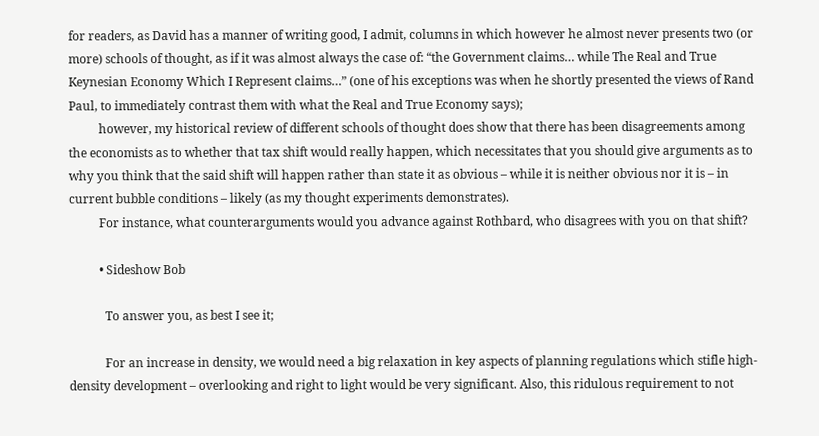for readers, as David has a manner of writing good, I admit, columns in which however he almost never presents two (or more) schools of thought, as if it was almost always the case of: “the Government claims… while The Real and True Keynesian Economy Which I Represent claims…” (one of his exceptions was when he shortly presented the views of Rand Paul, to immediately contrast them with what the Real and True Economy says);
          however, my historical review of different schools of thought does show that there has been disagreements among the economists as to whether that tax shift would really happen, which necessitates that you should give arguments as to why you think that the said shift will happen rather than state it as obvious – while it is neither obvious nor it is – in current bubble conditions – likely (as my thought experiments demonstrates).
          For instance, what counterarguments would you advance against Rothbard, who disagrees with you on that shift?

          • Sideshow Bob

            To answer you, as best I see it;

            For an increase in density, we would need a big relaxation in key aspects of planning regulations which stifle high-density development – overlooking and right to light would be very significant. Also, this ridulous requirement to not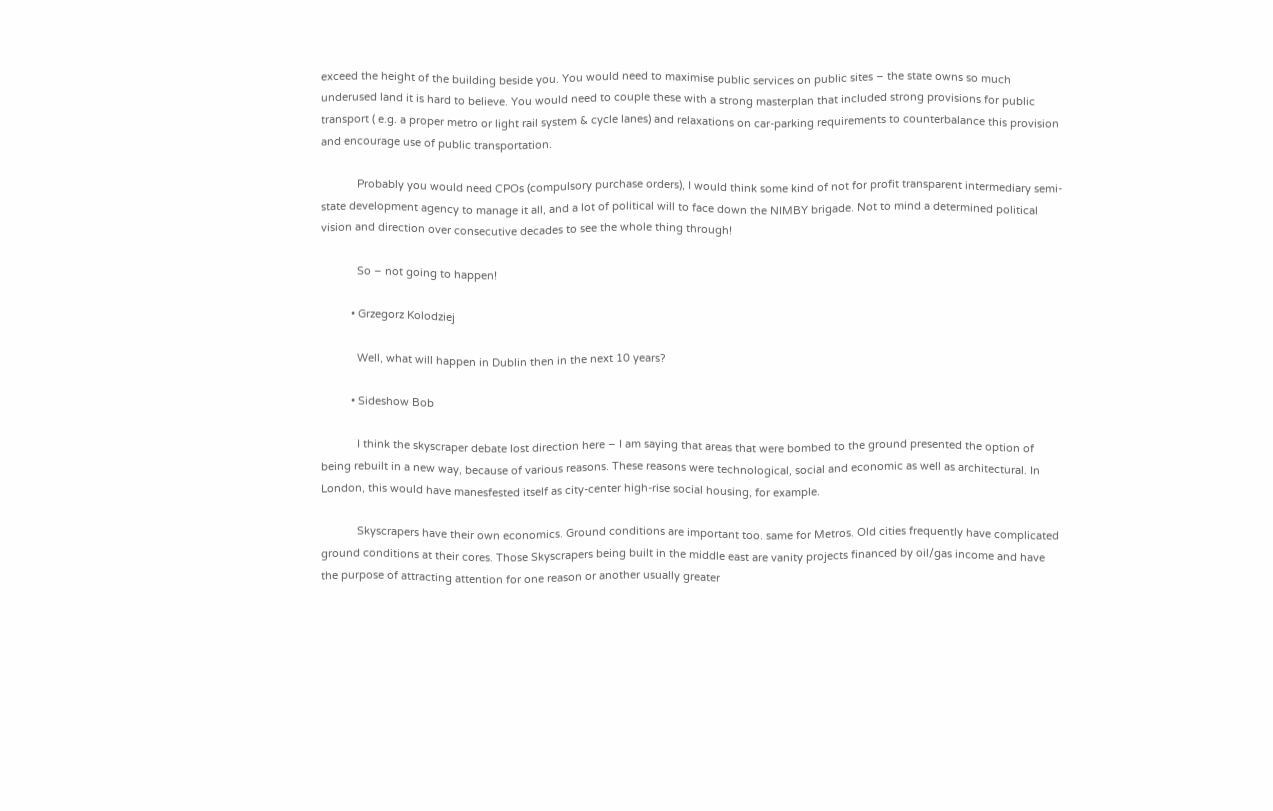exceed the height of the building beside you. You would need to maximise public services on public sites – the state owns so much underused land it is hard to believe. You would need to couple these with a strong masterplan that included strong provisions for public transport ( e.g. a proper metro or light rail system & cycle lanes) and relaxations on car-parking requirements to counterbalance this provision and encourage use of public transportation.

            Probably you would need CPOs (compulsory purchase orders), I would think some kind of not for profit transparent intermediary semi-state development agency to manage it all, and a lot of political will to face down the NIMBY brigade. Not to mind a determined political vision and direction over consecutive decades to see the whole thing through!

            So – not going to happen!

          • Grzegorz Kolodziej

            Well, what will happen in Dublin then in the next 10 years?

          • Sideshow Bob

            I think the skyscraper debate lost direction here – I am saying that areas that were bombed to the ground presented the option of being rebuilt in a new way, because of various reasons. These reasons were technological, social and economic as well as architectural. In London, this would have manesfested itself as city-center high-rise social housing, for example.

            Skyscrapers have their own economics. Ground conditions are important too. same for Metros. Old cities frequently have complicated ground conditions at their cores. Those Skyscrapers being built in the middle east are vanity projects financed by oil/gas income and have the purpose of attracting attention for one reason or another usually greater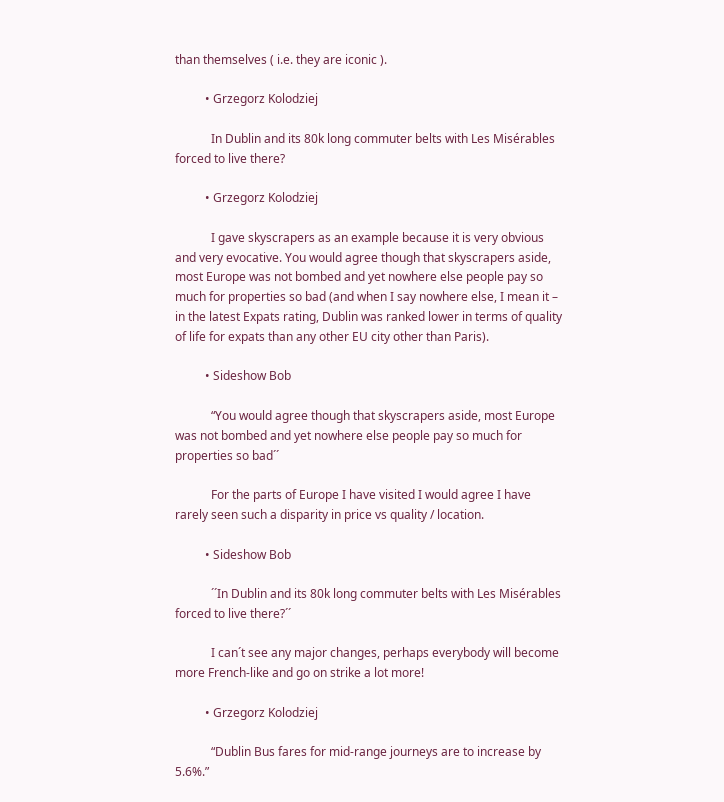than themselves ( i.e. they are iconic ).

          • Grzegorz Kolodziej

            In Dublin and its 80k long commuter belts with Les Misérables forced to live there?

          • Grzegorz Kolodziej

            I gave skyscrapers as an example because it is very obvious and very evocative. You would agree though that skyscrapers aside, most Europe was not bombed and yet nowhere else people pay so much for properties so bad (and when I say nowhere else, I mean it – in the latest Expats rating, Dublin was ranked lower in terms of quality of life for expats than any other EU city other than Paris).

          • Sideshow Bob

            “You would agree though that skyscrapers aside, most Europe was not bombed and yet nowhere else people pay so much for properties so bad´´

            For the parts of Europe I have visited I would agree I have rarely seen such a disparity in price vs quality / location.

          • Sideshow Bob

            ´´In Dublin and its 80k long commuter belts with Les Misérables forced to live there?´´

            I can´t see any major changes, perhaps everybody will become more French-like and go on strike a lot more!

          • Grzegorz Kolodziej

            “Dublin Bus fares for mid-range journeys are to increase by 5.6%.”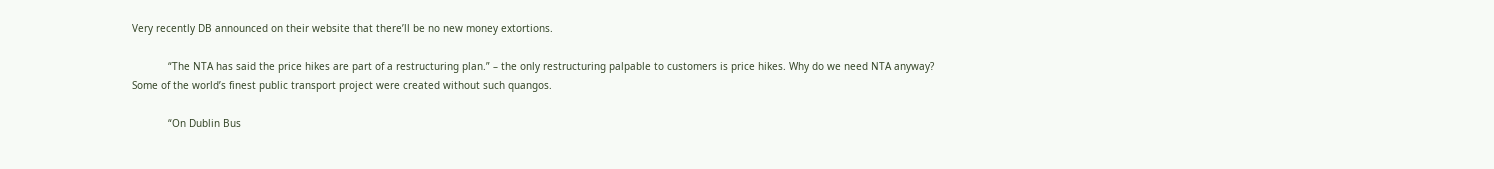Very recently DB announced on their website that there’ll be no new money extortions.

            “The NTA has said the price hikes are part of a restructuring plan.” – the only restructuring palpable to customers is price hikes. Why do we need NTA anyway? Some of the world’s finest public transport project were created without such quangos.

            “On Dublin Bus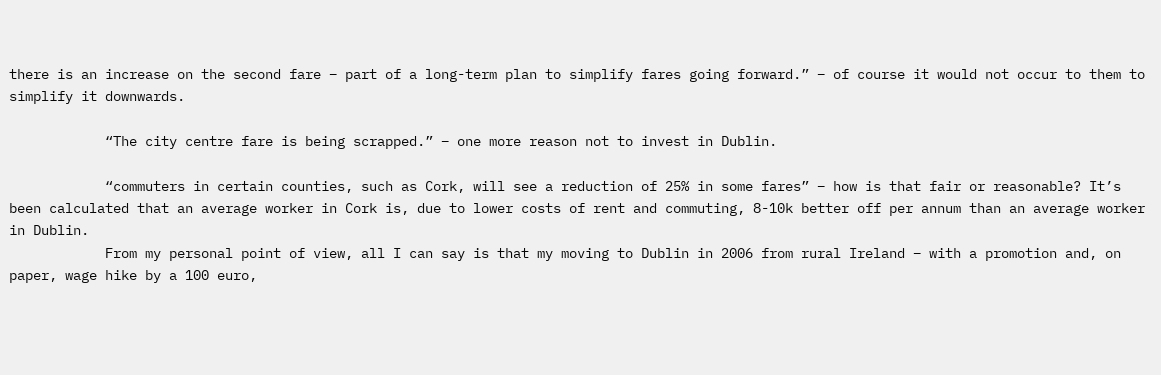there is an increase on the second fare – part of a long-term plan to simplify fares going forward.” – of course it would not occur to them to simplify it downwards.

            “The city centre fare is being scrapped.” – one more reason not to invest in Dublin.

            “commuters in certain counties, such as Cork, will see a reduction of 25% in some fares” – how is that fair or reasonable? It’s been calculated that an average worker in Cork is, due to lower costs of rent and commuting, 8-10k better off per annum than an average worker in Dublin.
            From my personal point of view, all I can say is that my moving to Dublin in 2006 from rural Ireland – with a promotion and, on paper, wage hike by a 100 euro,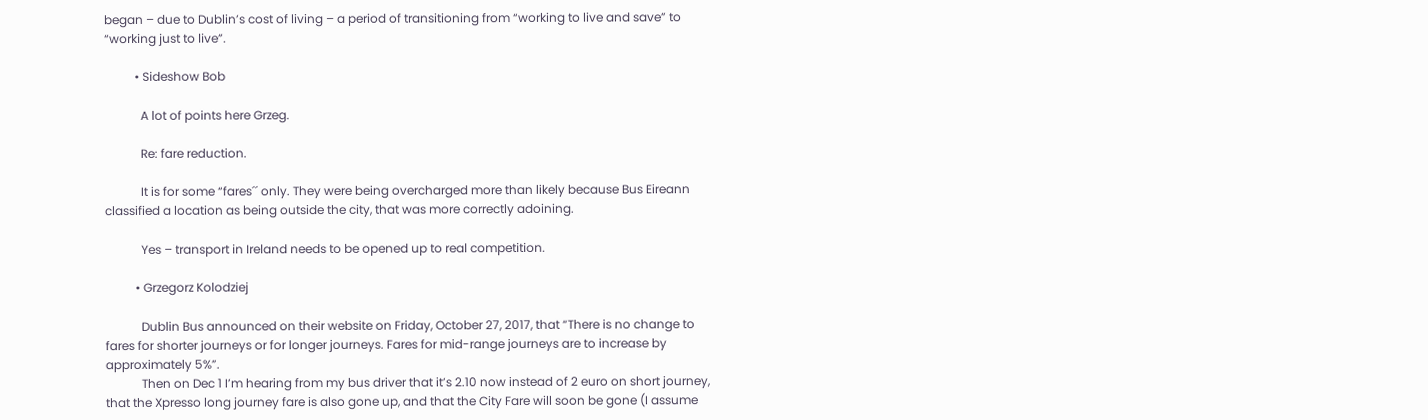began – due to Dublin’s cost of living – a period of transitioning from “working to live and save” to “working just to live”.

          • Sideshow Bob

            A lot of points here Grzeg.

            Re: fare reduction.

            It is for some “fares´´ only. They were being overcharged more than likely because Bus Eireann classified a location as being outside the city, that was more correctly adoining.

            Yes – transport in Ireland needs to be opened up to real competition.

          • Grzegorz Kolodziej

            Dublin Bus announced on their website on Friday, October 27, 2017, that “There is no change to fares for shorter journeys or for longer journeys. Fares for mid-range journeys are to increase by approximately 5%”.
            Then on Dec 1 I’m hearing from my bus driver that it’s 2.10 now instead of 2 euro on short journey, that the Xpresso long journey fare is also gone up, and that the City Fare will soon be gone (I assume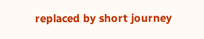replaced by short journey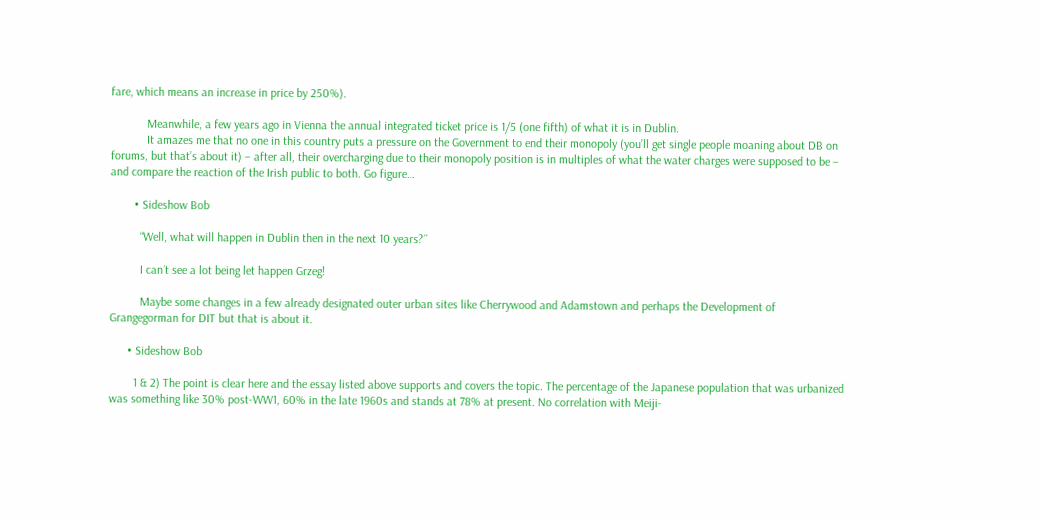fare, which means an increase in price by 250%).

            Meanwhile, a few years ago in Vienna the annual integrated ticket price is 1/5 (one fifth) of what it is in Dublin.
            It amazes me that no one in this country puts a pressure on the Government to end their monopoly (you’ll get single people moaning about DB on forums, but that’s about it) – after all, their overcharging due to their monopoly position is in multiples of what the water charges were supposed to be – and compare the reaction of the Irish public to both. Go figure…

        • Sideshow Bob

          “Well, what will happen in Dublin then in the next 10 years?´´

          I can´t see a lot being let happen Grzeg!

          Maybe some changes in a few already designated outer urban sites like Cherrywood and Adamstown and perhaps the Development of Grangegorman for DIT but that is about it.

      • Sideshow Bob

        1 & 2) The point is clear here and the essay listed above supports and covers the topic. The percentage of the Japanese population that was urbanized was something like 30% post-WW1, 60% in the late 1960s and stands at 78% at present. No correlation with Meiji-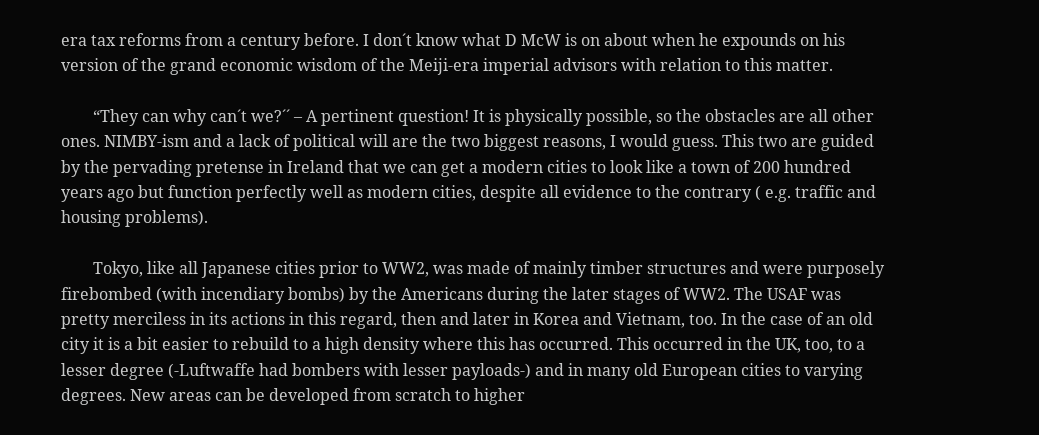era tax reforms from a century before. I don´t know what D McW is on about when he expounds on his version of the grand economic wisdom of the Meiji-era imperial advisors with relation to this matter.

        “They can why can´t we?´´ – A pertinent question! It is physically possible, so the obstacles are all other ones. NIMBY-ism and a lack of political will are the two biggest reasons, I would guess. This two are guided by the pervading pretense in Ireland that we can get a modern cities to look like a town of 200 hundred years ago but function perfectly well as modern cities, despite all evidence to the contrary ( e.g. traffic and housing problems).

        Tokyo, like all Japanese cities prior to WW2, was made of mainly timber structures and were purposely firebombed (with incendiary bombs) by the Americans during the later stages of WW2. The USAF was pretty merciless in its actions in this regard, then and later in Korea and Vietnam, too. In the case of an old city it is a bit easier to rebuild to a high density where this has occurred. This occurred in the UK, too, to a lesser degree (-Luftwaffe had bombers with lesser payloads-) and in many old European cities to varying degrees. New areas can be developed from scratch to higher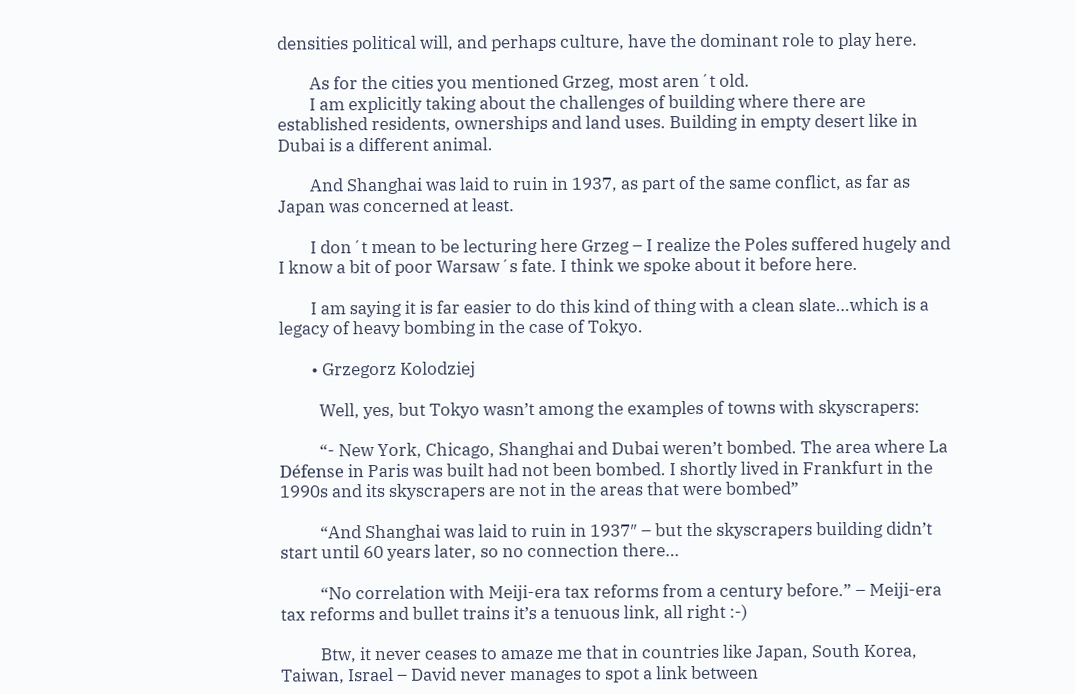densities political will, and perhaps culture, have the dominant role to play here.

        As for the cities you mentioned Grzeg, most aren´t old.
        I am explicitly taking about the challenges of building where there are established residents, ownerships and land uses. Building in empty desert like in Dubai is a different animal.

        And Shanghai was laid to ruin in 1937, as part of the same conflict, as far as Japan was concerned at least.

        I don´t mean to be lecturing here Grzeg – I realize the Poles suffered hugely and I know a bit of poor Warsaw´s fate. I think we spoke about it before here.

        I am saying it is far easier to do this kind of thing with a clean slate…which is a legacy of heavy bombing in the case of Tokyo.

        • Grzegorz Kolodziej

          Well, yes, but Tokyo wasn’t among the examples of towns with skyscrapers:

          “- New York, Chicago, Shanghai and Dubai weren’t bombed. The area where La Défense in Paris was built had not been bombed. I shortly lived in Frankfurt in the 1990s and its skyscrapers are not in the areas that were bombed”

          “And Shanghai was laid to ruin in 1937″ – but the skyscrapers building didn’t start until 60 years later, so no connection there…

          “No correlation with Meiji-era tax reforms from a century before.” – Meiji-era tax reforms and bullet trains it’s a tenuous link, all right :-)

          Btw, it never ceases to amaze me that in countries like Japan, South Korea, Taiwan, Israel – David never manages to spot a link between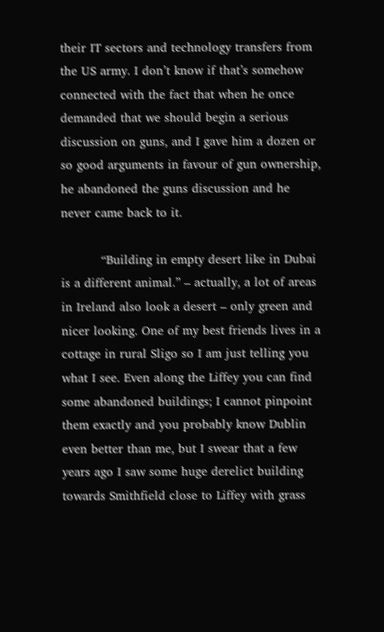their IT sectors and technology transfers from the US army. I don’t know if that’s somehow connected with the fact that when he once demanded that we should begin a serious discussion on guns, and I gave him a dozen or so good arguments in favour of gun ownership, he abandoned the guns discussion and he never came back to it.

          “Building in empty desert like in Dubai is a different animal.” – actually, a lot of areas in Ireland also look a desert – only green and nicer looking. One of my best friends lives in a cottage in rural Sligo so I am just telling you what I see. Even along the Liffey you can find some abandoned buildings; I cannot pinpoint them exactly and you probably know Dublin even better than me, but I swear that a few years ago I saw some huge derelict building towards Smithfield close to Liffey with grass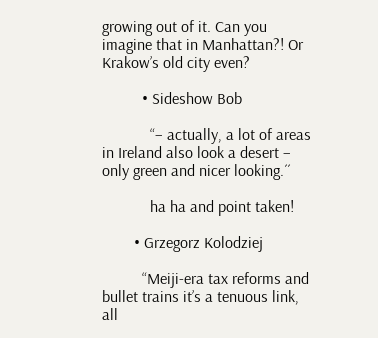growing out of it. Can you imagine that in Manhattan?! Or Krakow’s old city even?

          • Sideshow Bob

            “– actually, a lot of areas in Ireland also look a desert – only green and nicer looking.´´

            ha ha and point taken!

        • Grzegorz Kolodziej

          “Meiji-era tax reforms and bullet trains it’s a tenuous link, all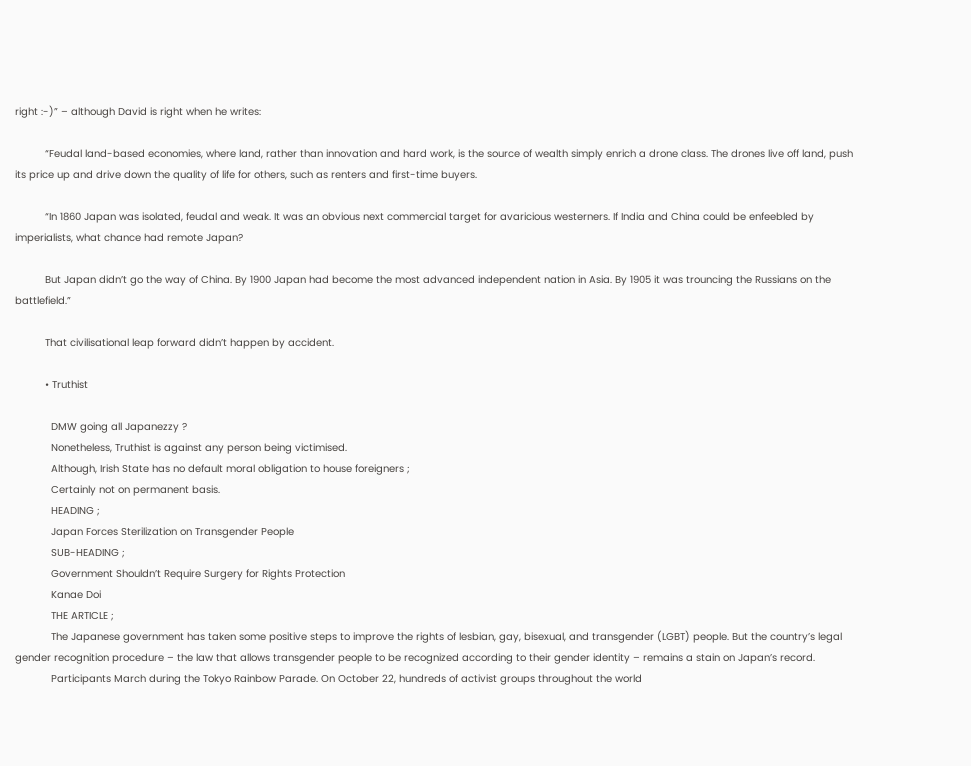right :-)” – although David is right when he writes:

          “Feudal land-based economies, where land, rather than innovation and hard work, is the source of wealth simply enrich a drone class. The drones live off land, push its price up and drive down the quality of life for others, such as renters and first-time buyers.

          “In 1860 Japan was isolated, feudal and weak. It was an obvious next commercial target for avaricious westerners. If India and China could be enfeebled by imperialists, what chance had remote Japan?

          But Japan didn’t go the way of China. By 1900 Japan had become the most advanced independent nation in Asia. By 1905 it was trouncing the Russians on the battlefield.”

          That civilisational leap forward didn’t happen by accident.

          • Truthist

            DMW going all Japanezzy ?
            Nonetheless, Truthist is against any person being victimised.
            Although, Irish State has no default moral obligation to house foreigners ;
            Certainly not on permanent basis.
            HEADING ;
            Japan Forces Sterilization on Transgender People
            SUB-HEADING ;
            Government Shouldn’t Require Surgery for Rights Protection
            Kanae Doi
            THE ARTICLE ;
            The Japanese government has taken some positive steps to improve the rights of lesbian, gay, bisexual, and transgender (LGBT) people. But the country’s legal gender recognition procedure – the law that allows transgender people to be recognized according to their gender identity – remains a stain on Japan’s record.
            Participants March during the Tokyo Rainbow Parade. On October 22, hundreds of activist groups throughout the world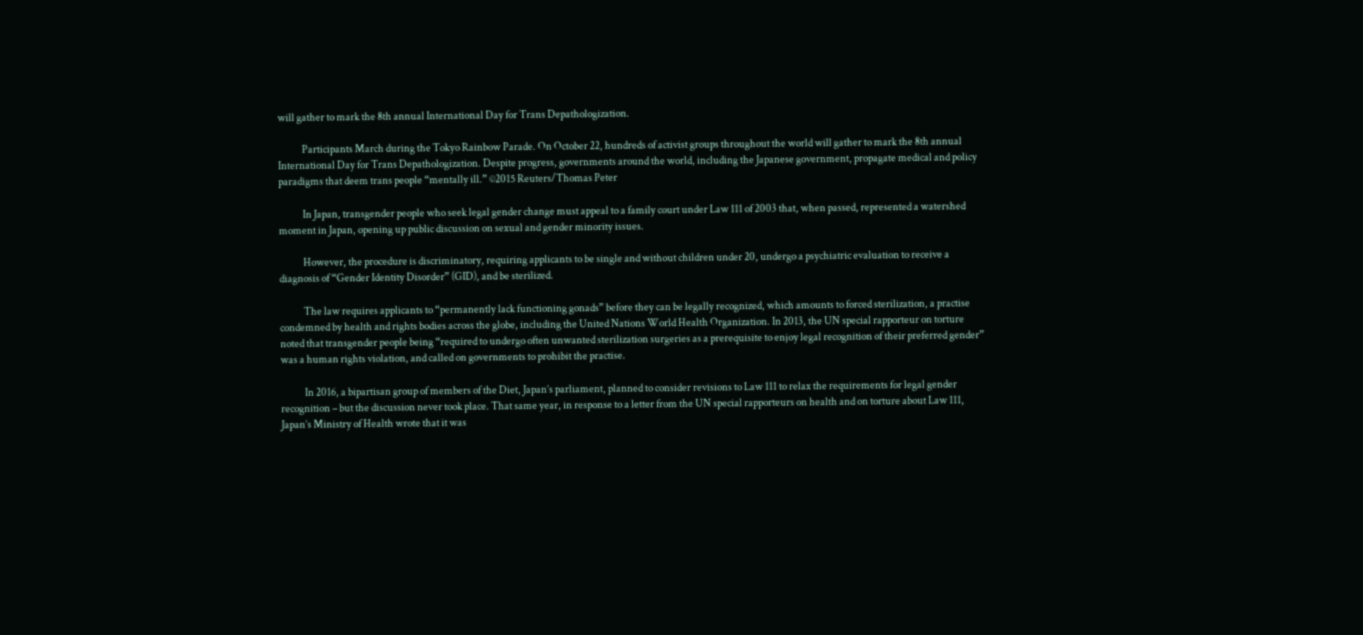will gather to mark the 8th annual International Day for Trans Depathologization.

            Participants March during the Tokyo Rainbow Parade. On October 22, hundreds of activist groups throughout the world will gather to mark the 8th annual International Day for Trans Depathologization. Despite progress, governments around the world, including the Japanese government, propagate medical and policy paradigms that deem trans people “mentally ill.” ©2015 Reuters/Thomas Peter

            In Japan, transgender people who seek legal gender change must appeal to a family court under Law 111 of 2003 that, when passed, represented a watershed moment in Japan, opening up public discussion on sexual and gender minority issues.

            However, the procedure is discriminatory, requiring applicants to be single and without children under 20, undergo a psychiatric evaluation to receive a diagnosis of “Gender Identity Disorder” (GID), and be sterilized.

            The law requires applicants to “permanently lack functioning gonads” before they can be legally recognized, which amounts to forced sterilization, a practise condemned by health and rights bodies across the globe, including the United Nations World Health Organization. In 2013, the UN special rapporteur on torture noted that transgender people being “required to undergo often unwanted sterilization surgeries as a prerequisite to enjoy legal recognition of their preferred gender” was a human rights violation, and called on governments to prohibit the practise.

            In 2016, a bipartisan group of members of the Diet, Japan’s parliament, planned to consider revisions to Law 111 to relax the requirements for legal gender recognition – but the discussion never took place. That same year, in response to a letter from the UN special rapporteurs on health and on torture about Law 111, Japan’s Ministry of Health wrote that it was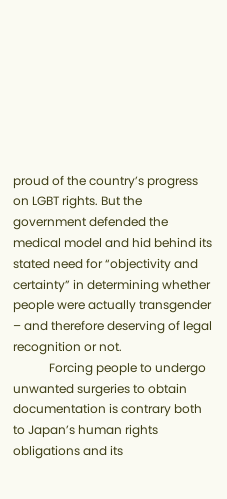proud of the country’s progress on LGBT rights. But the government defended the medical model and hid behind its stated need for “objectivity and certainty” in determining whether people were actually transgender – and therefore deserving of legal recognition or not.
            Forcing people to undergo unwanted surgeries to obtain documentation is contrary both to Japan’s human rights obligations and its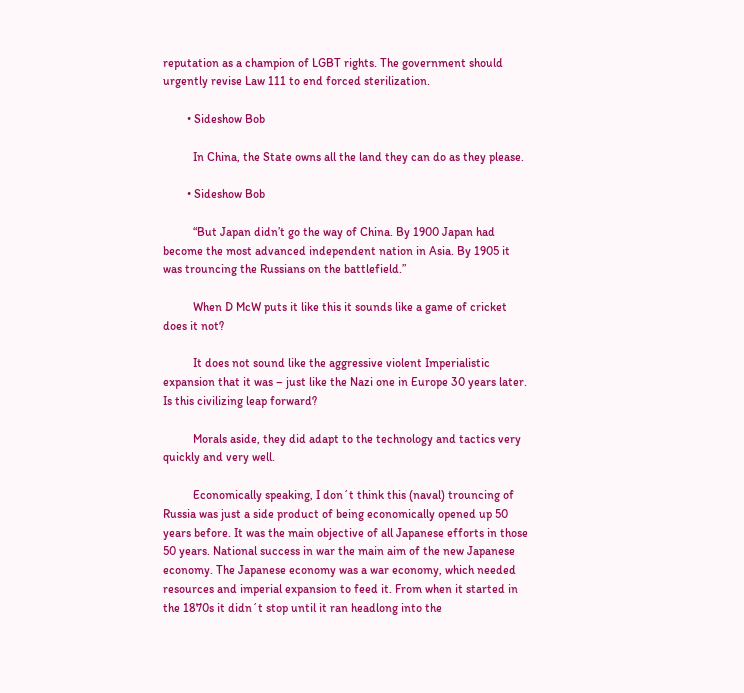reputation as a champion of LGBT rights. The government should urgently revise Law 111 to end forced sterilization.

        • Sideshow Bob

          In China, the State owns all the land they can do as they please.

        • Sideshow Bob

          “But Japan didn’t go the way of China. By 1900 Japan had become the most advanced independent nation in Asia. By 1905 it was trouncing the Russians on the battlefield.”

          When D McW puts it like this it sounds like a game of cricket does it not?

          It does not sound like the aggressive violent Imperialistic expansion that it was – just like the Nazi one in Europe 30 years later. Is this civilizing leap forward?

          Morals aside, they did adapt to the technology and tactics very quickly and very well.

          Economically speaking, I don´t think this (naval) trouncing of Russia was just a side product of being economically opened up 50 years before. It was the main objective of all Japanese efforts in those 50 years. National success in war the main aim of the new Japanese economy. The Japanese economy was a war economy, which needed resources and imperial expansion to feed it. From when it started in the 1870s it didn´t stop until it ran headlong into the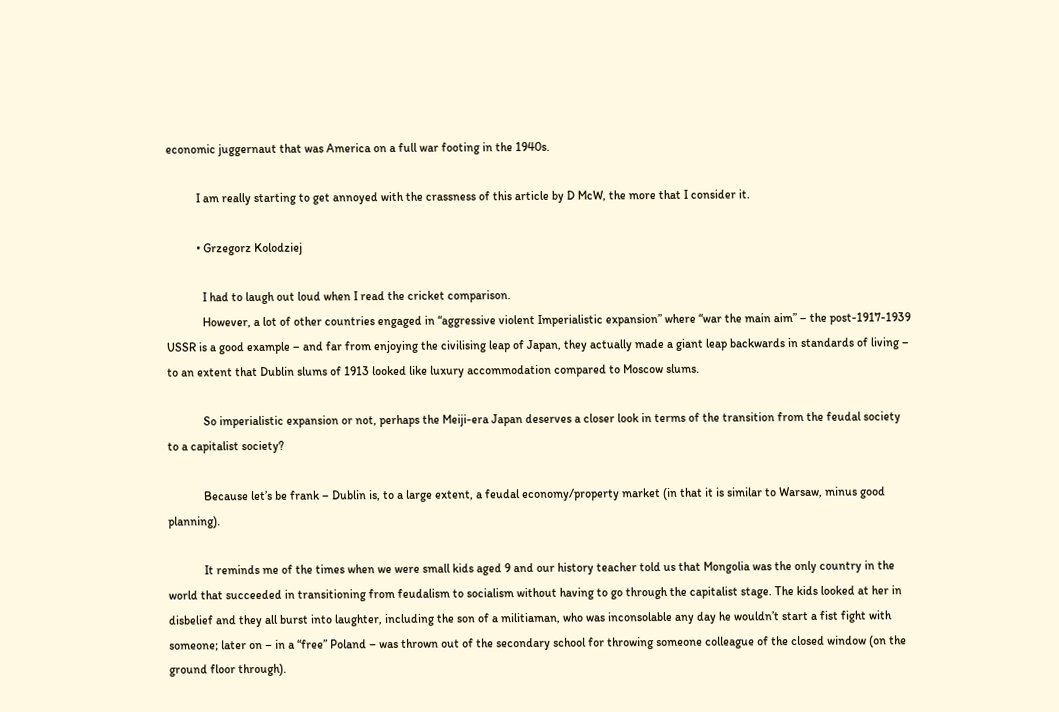economic juggernaut that was America on a full war footing in the 1940s.

          I am really starting to get annoyed with the crassness of this article by D McW, the more that I consider it.

          • Grzegorz Kolodziej

            I had to laugh out loud when I read the cricket comparison.
            However, a lot of other countries engaged in “aggressive violent Imperialistic expansion” where “war the main aim” – the post-1917-1939 USSR is a good example – and far from enjoying the civilising leap of Japan, they actually made a giant leap backwards in standards of living – to an extent that Dublin slums of 1913 looked like luxury accommodation compared to Moscow slums.

            So imperialistic expansion or not, perhaps the Meiji-era Japan deserves a closer look in terms of the transition from the feudal society to a capitalist society?

            Because let’s be frank – Dublin is, to a large extent, a feudal economy/property market (in that it is similar to Warsaw, minus good planning).

            It reminds me of the times when we were small kids aged 9 and our history teacher told us that Mongolia was the only country in the world that succeeded in transitioning from feudalism to socialism without having to go through the capitalist stage. The kids looked at her in disbelief and they all burst into laughter, including the son of a militiaman, who was inconsolable any day he wouldn’t start a fist fight with someone; later on – in a “free” Poland – was thrown out of the secondary school for throwing someone colleague of the closed window (on the ground floor through).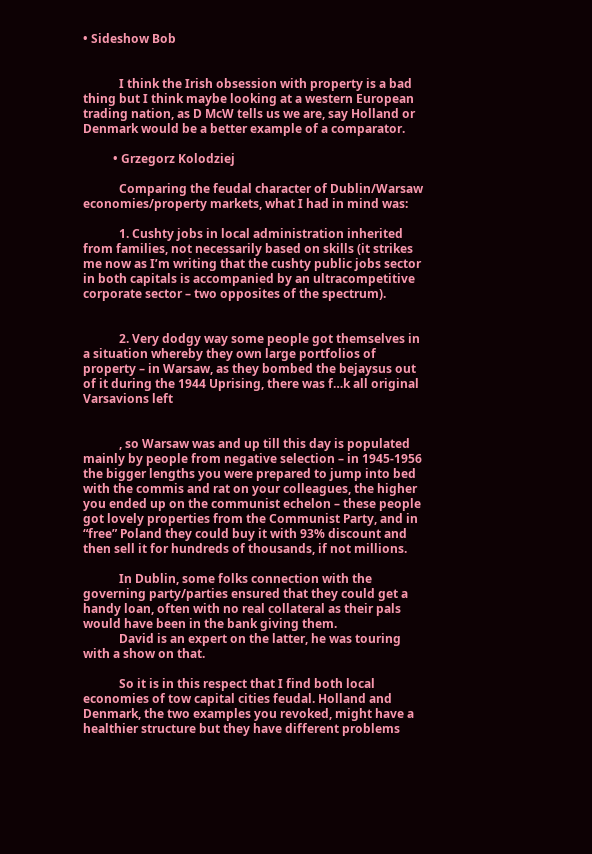• Sideshow Bob


            I think the Irish obsession with property is a bad thing but I think maybe looking at a western European trading nation, as D McW tells us we are, say Holland or Denmark would be a better example of a comparator.

          • Grzegorz Kolodziej

            Comparing the feudal character of Dublin/Warsaw economies/property markets, what I had in mind was:

            1. Cushty jobs in local administration inherited from families, not necessarily based on skills (it strikes me now as I’m writing that the cushty public jobs sector in both capitals is accompanied by an ultracompetitive corporate sector – two opposites of the spectrum).


            2. Very dodgy way some people got themselves in a situation whereby they own large portfolios of property – in Warsaw, as they bombed the bejaysus out of it during the 1944 Uprising, there was f…k all original Varsavions left


            , so Warsaw was and up till this day is populated mainly by people from negative selection – in 1945-1956 the bigger lengths you were prepared to jump into bed with the commis and rat on your colleagues, the higher you ended up on the communist echelon – these people got lovely properties from the Communist Party, and in “free” Poland they could buy it with 93% discount and then sell it for hundreds of thousands, if not millions.

            In Dublin, some folks connection with the governing party/parties ensured that they could get a handy loan, often with no real collateral as their pals would have been in the bank giving them.
            David is an expert on the latter, he was touring with a show on that.

            So it is in this respect that I find both local economies of tow capital cities feudal. Holland and Denmark, the two examples you revoked, might have a healthier structure but they have different problems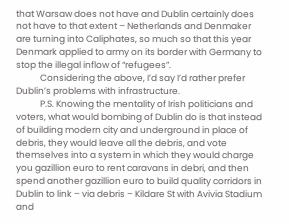that Warsaw does not have and Dublin certainly does not have to that extent – Netherlands and Denmaker are turning into Caliphates, so much so that this year Denmark applied to army on its border with Germany to stop the illegal inflow of “refugees”.
            Considering the above, I’d say I’d rather prefer Dublin’s problems with infrastructure.
            P.S. Knowing the mentality of Irish politicians and voters, what would bombing of Dublin do is that instead of building modern city and underground in place of debris, they would leave all the debris, and vote themselves into a system in which they would charge you gazillion euro to rent caravans in debri, and then spend another gazillion euro to build quality corridors in Dublin to link – via debris – Kildare St with Avivia Stadium and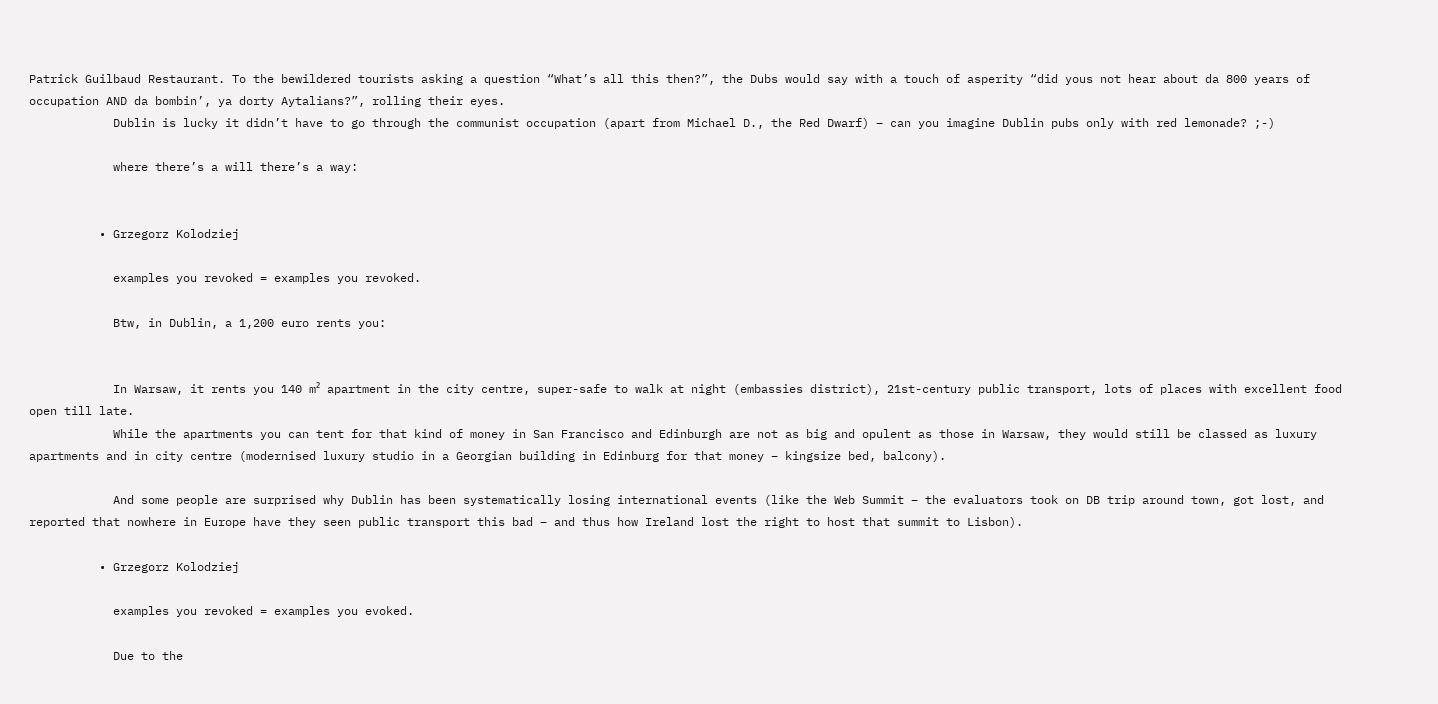Patrick Guilbaud Restaurant. To the bewildered tourists asking a question “What’s all this then?”, the Dubs would say with a touch of asperity “did yous not hear about da 800 years of occupation AND da bombin’, ya dorty Aytalians?”, rolling their eyes.
            Dublin is lucky it didn’t have to go through the communist occupation (apart from Michael D., the Red Dwarf) – can you imagine Dublin pubs only with red lemonade? ;-)

            where there’s a will there’s a way:


          • Grzegorz Kolodziej

            examples you revoked = examples you revoked.

            Btw, in Dublin, a 1,200 euro rents you:


            In Warsaw, it rents you 140 m² apartment in the city centre, super-safe to walk at night (embassies district), 21st-century public transport, lots of places with excellent food open till late.
            While the apartments you can tent for that kind of money in San Francisco and Edinburgh are not as big and opulent as those in Warsaw, they would still be classed as luxury apartments and in city centre (modernised luxury studio in a Georgian building in Edinburg for that money – kingsize bed, balcony).

            And some people are surprised why Dublin has been systematically losing international events (like the Web Summit – the evaluators took on DB trip around town, got lost, and reported that nowhere in Europe have they seen public transport this bad – and thus how Ireland lost the right to host that summit to Lisbon).

          • Grzegorz Kolodziej

            examples you revoked = examples you evoked.

            Due to the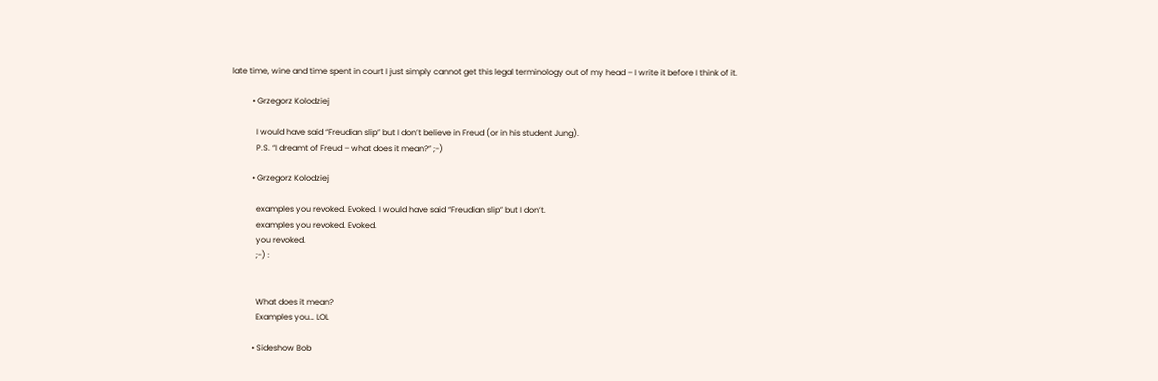late time, wine and time spent in court I just simply cannot get this legal terminology out of my head – I write it before I think of it.

          • Grzegorz Kolodziej

            I would have said “Freudian slip” but I don’t believe in Freud (or in his student Jung).
            P.S. “I dreamt of Freud – what does it mean?” ;-)

          • Grzegorz Kolodziej

            examples you revoked. Evoked. I would have said “Freudian slip” but I don’t.
            examples you revoked. Evoked.
            you revoked.
            ;-) :


            What does it mean?
            Examples you… LOL

          • Sideshow Bob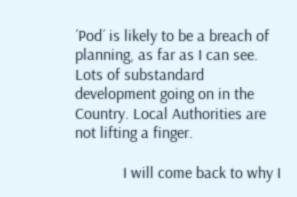´Pod´ is likely to be a breach of planning, as far as I can see. Lots of substandard development going on in the Country. Local Authorities are not lifting a finger.

            I will come back to why I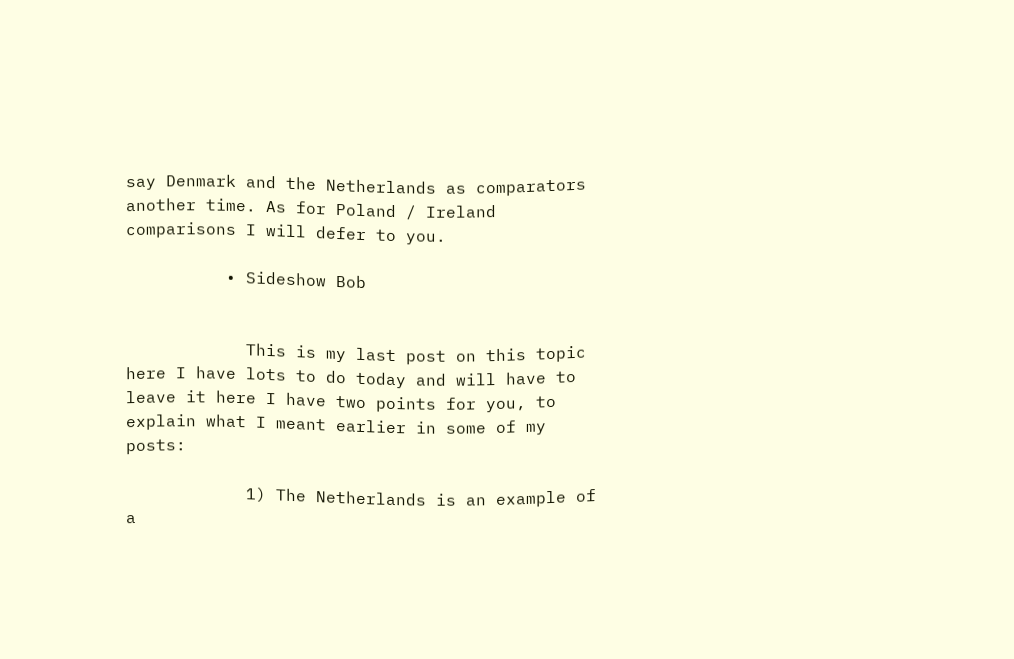say Denmark and the Netherlands as comparators another time. As for Poland / Ireland comparisons I will defer to you.

          • Sideshow Bob


            This is my last post on this topic here I have lots to do today and will have to leave it here I have two points for you, to explain what I meant earlier in some of my posts:

            1) The Netherlands is an example of a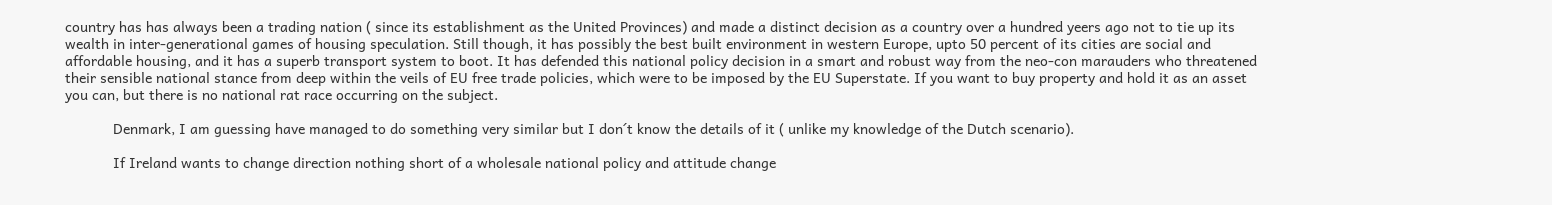country has has always been a trading nation ( since its establishment as the United Provinces) and made a distinct decision as a country over a hundred yeers ago not to tie up its wealth in inter-generational games of housing speculation. Still though, it has possibly the best built environment in western Europe, upto 50 percent of its cities are social and affordable housing, and it has a superb transport system to boot. It has defended this national policy decision in a smart and robust way from the neo-con marauders who threatened their sensible national stance from deep within the veils of EU free trade policies, which were to be imposed by the EU Superstate. If you want to buy property and hold it as an asset you can, but there is no national rat race occurring on the subject.

            Denmark, I am guessing have managed to do something very similar but I don´t know the details of it ( unlike my knowledge of the Dutch scenario).

            If Ireland wants to change direction nothing short of a wholesale national policy and attitude change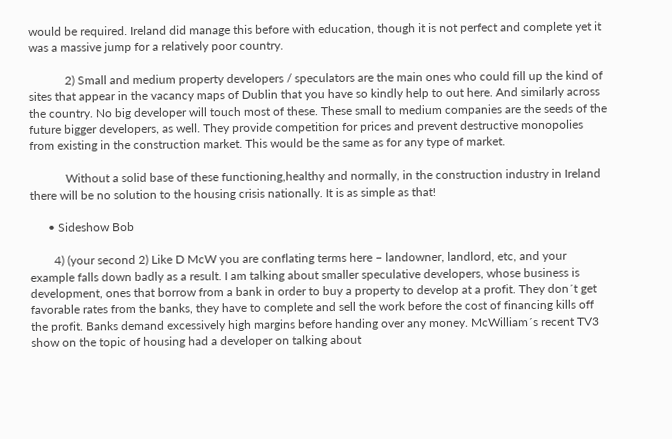would be required. Ireland did manage this before with education, though it is not perfect and complete yet it was a massive jump for a relatively poor country.

            2) Small and medium property developers / speculators are the main ones who could fill up the kind of sites that appear in the vacancy maps of Dublin that you have so kindly help to out here. And similarly across the country. No big developer will touch most of these. These small to medium companies are the seeds of the future bigger developers, as well. They provide competition for prices and prevent destructive monopolies from existing in the construction market. This would be the same as for any type of market.

            Without a solid base of these functioning,healthy and normally, in the construction industry in Ireland there will be no solution to the housing crisis nationally. It is as simple as that!

      • Sideshow Bob

        4) (your second 2) Like D McW you are conflating terms here – landowner, landlord, etc, and your example falls down badly as a result. I am talking about smaller speculative developers, whose business is development, ones that borrow from a bank in order to buy a property to develop at a profit. They don´t get favorable rates from the banks, they have to complete and sell the work before the cost of financing kills off the profit. Banks demand excessively high margins before handing over any money. McWilliam´s recent TV3 show on the topic of housing had a developer on talking about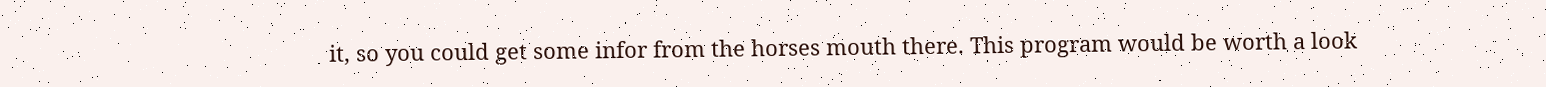it, so you could get some infor from the horses mouth there. This program would be worth a look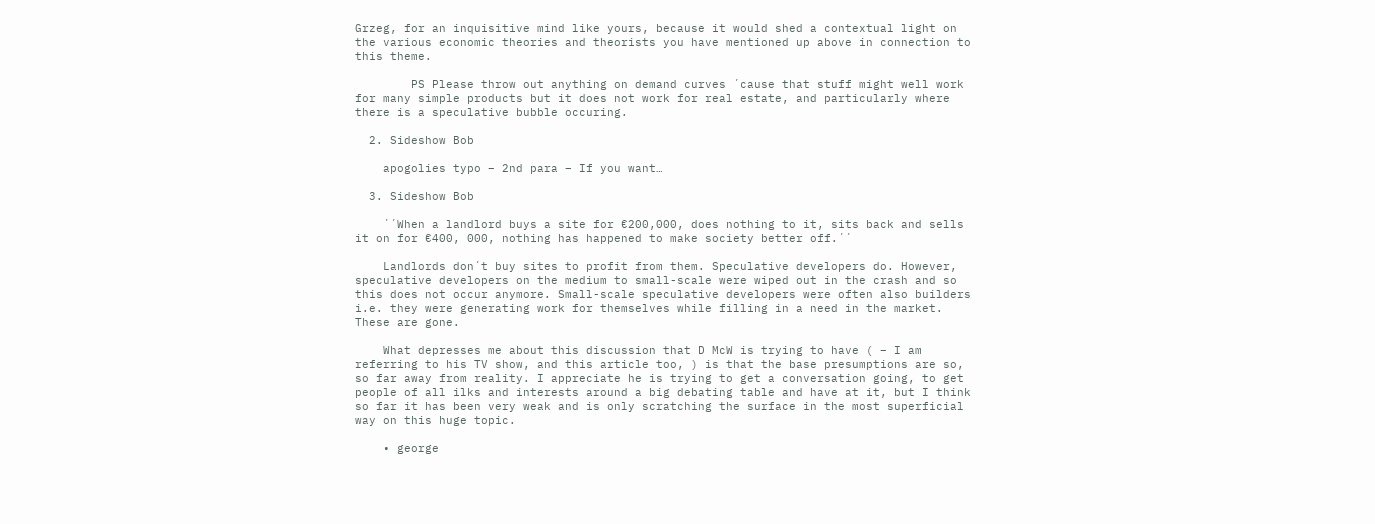Grzeg, for an inquisitive mind like yours, because it would shed a contextual light on the various economic theories and theorists you have mentioned up above in connection to this theme.

        PS Please throw out anything on demand curves ´cause that stuff might well work for many simple products but it does not work for real estate, and particularly where there is a speculative bubble occuring.

  2. Sideshow Bob

    apogolies typo – 2nd para – If you want…

  3. Sideshow Bob

    ´´When a landlord buys a site for €200,000, does nothing to it, sits back and sells it on for €400, 000, nothing has happened to make society better off.´´

    Landlords don´t buy sites to profit from them. Speculative developers do. However, speculative developers on the medium to small-scale were wiped out in the crash and so this does not occur anymore. Small-scale speculative developers were often also builders i.e. they were generating work for themselves while filling in a need in the market. These are gone.

    What depresses me about this discussion that D McW is trying to have ( – I am referring to his TV show, and this article too, ) is that the base presumptions are so, so far away from reality. I appreciate he is trying to get a conversation going, to get people of all ilks and interests around a big debating table and have at it, but I think so far it has been very weak and is only scratching the surface in the most superficial way on this huge topic.

    • george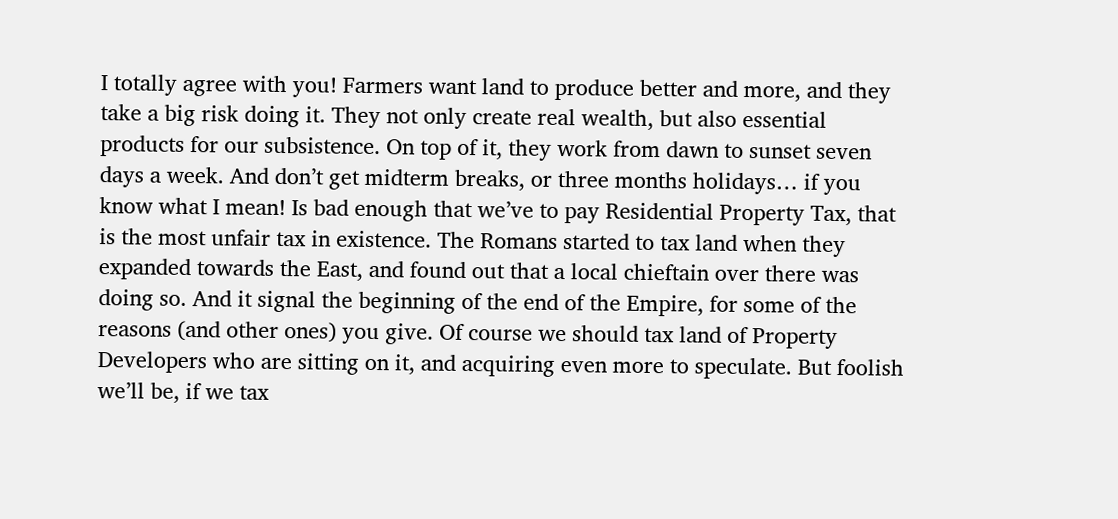I totally agree with you! Farmers want land to produce better and more, and they take a big risk doing it. They not only create real wealth, but also essential products for our subsistence. On top of it, they work from dawn to sunset seven days a week. And don’t get midterm breaks, or three months holidays… if you know what I mean! Is bad enough that we’ve to pay Residential Property Tax, that is the most unfair tax in existence. The Romans started to tax land when they expanded towards the East, and found out that a local chieftain over there was doing so. And it signal the beginning of the end of the Empire, for some of the reasons (and other ones) you give. Of course we should tax land of Property Developers who are sitting on it, and acquiring even more to speculate. But foolish we’ll be, if we tax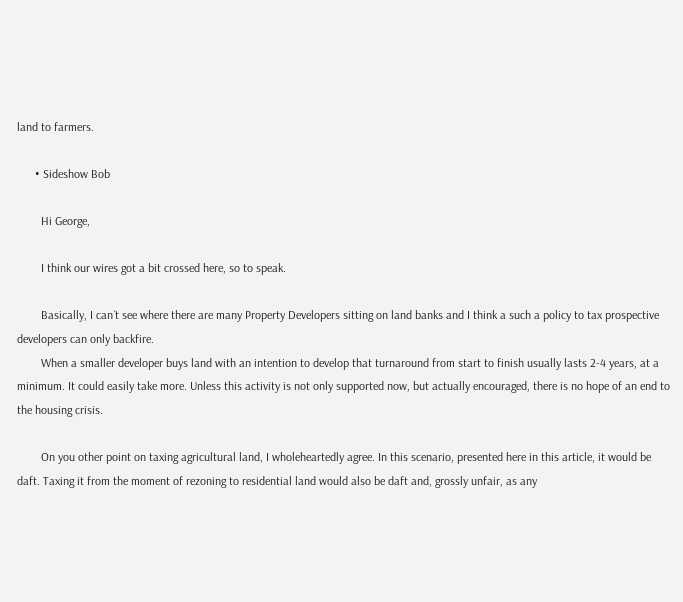land to farmers.

      • Sideshow Bob

        Hi George,

        I think our wires got a bit crossed here, so to speak.

        Basically, I can´t see where there are many Property Developers sitting on land banks and I think a such a policy to tax prospective developers can only backfire.
        When a smaller developer buys land with an intention to develop that turnaround from start to finish usually lasts 2-4 years, at a minimum. It could easily take more. Unless this activity is not only supported now, but actually encouraged, there is no hope of an end to the housing crisis.

        On you other point on taxing agricultural land, I wholeheartedly agree. In this scenario, presented here in this article, it would be daft. Taxing it from the moment of rezoning to residential land would also be daft and, grossly unfair, as any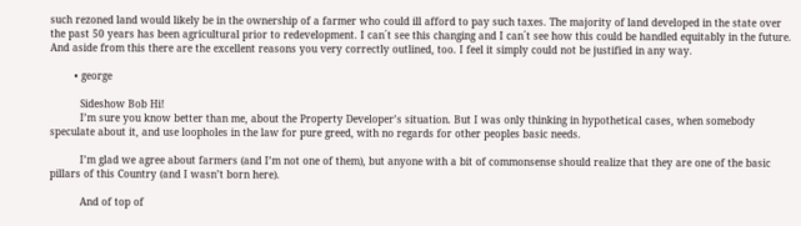such rezoned land would likely be in the ownership of a farmer who could ill afford to pay such taxes. The majority of land developed in the state over the past 50 years has been agricultural prior to redevelopment. I can´t see this changing and I can´t see how this could be handled equitably in the future. And aside from this there are the excellent reasons you very correctly outlined, too. I feel it simply could not be justified in any way.

        • george

          Sideshow Bob Hi!
          I’m sure you know better than me, about the Property Developer’s situation. But I was only thinking in hypothetical cases, when somebody speculate about it, and use loopholes in the law for pure greed, with no regards for other peoples basic needs.

          I’m glad we agree about farmers (and I’m not one of them), but anyone with a bit of commonsense should realize that they are one of the basic pillars of this Country (and I wasn’t born here).

          And of top of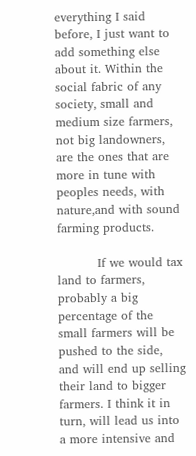everything I said before, I just want to add something else about it. Within the social fabric of any society, small and medium size farmers, not big landowners, are the ones that are more in tune with peoples needs, with nature,and with sound farming products.

          If we would tax land to farmers, probably a big percentage of the small farmers will be pushed to the side, and will end up selling their land to bigger farmers. I think it in turn, will lead us into a more intensive and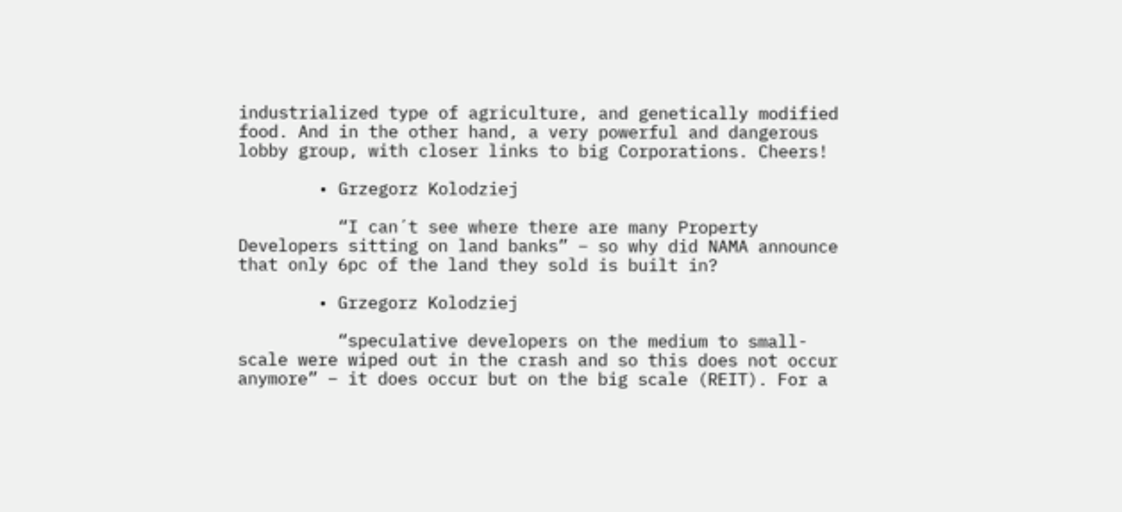industrialized type of agriculture, and genetically modified food. And in the other hand, a very powerful and dangerous lobby group, with closer links to big Corporations. Cheers!

        • Grzegorz Kolodziej

          “I can´t see where there are many Property Developers sitting on land banks” – so why did NAMA announce that only 6pc of the land they sold is built in?

        • Grzegorz Kolodziej

          “speculative developers on the medium to small-scale were wiped out in the crash and so this does not occur anymore” – it does occur but on the big scale (REIT). For a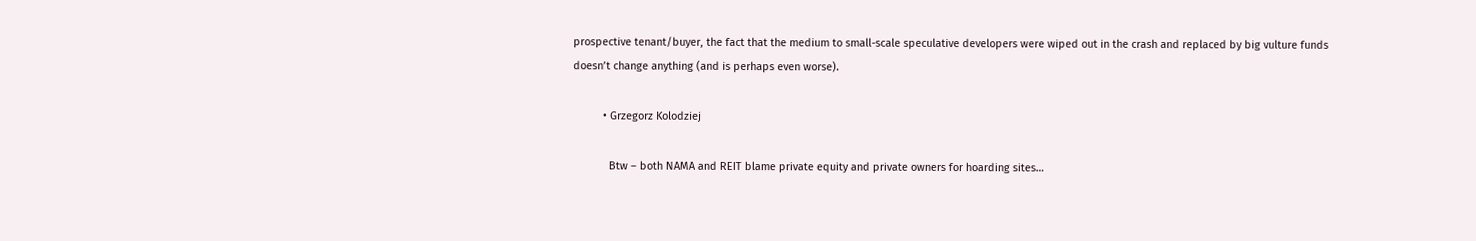prospective tenant/buyer, the fact that the medium to small-scale speculative developers were wiped out in the crash and replaced by big vulture funds doesn’t change anything (and is perhaps even worse).

          • Grzegorz Kolodziej

            Btw – both NAMA and REIT blame private equity and private owners for hoarding sites…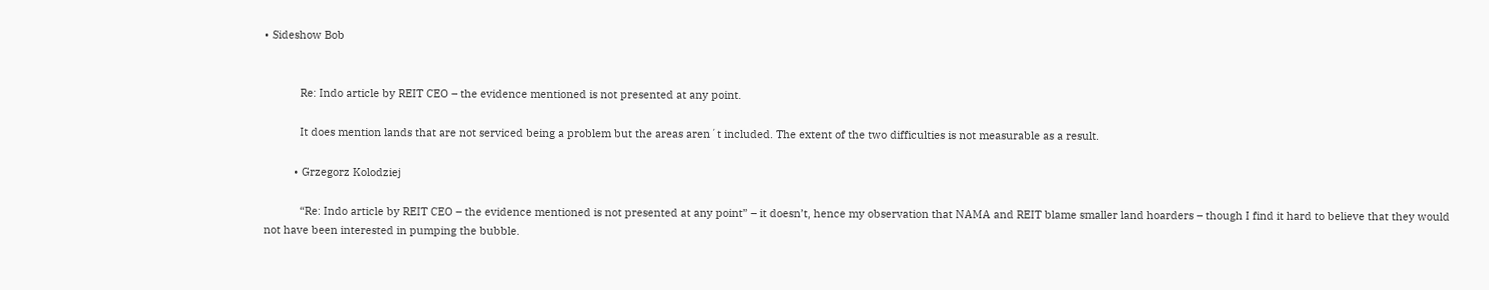• Sideshow Bob


            Re: Indo article by REIT CEO – the evidence mentioned is not presented at any point.

            It does mention lands that are not serviced being a problem but the areas aren´t included. The extent of the two difficulties is not measurable as a result.

          • Grzegorz Kolodziej

            “Re: Indo article by REIT CEO – the evidence mentioned is not presented at any point” – it doesn’t, hence my observation that NAMA and REIT blame smaller land hoarders – though I find it hard to believe that they would not have been interested in pumping the bubble.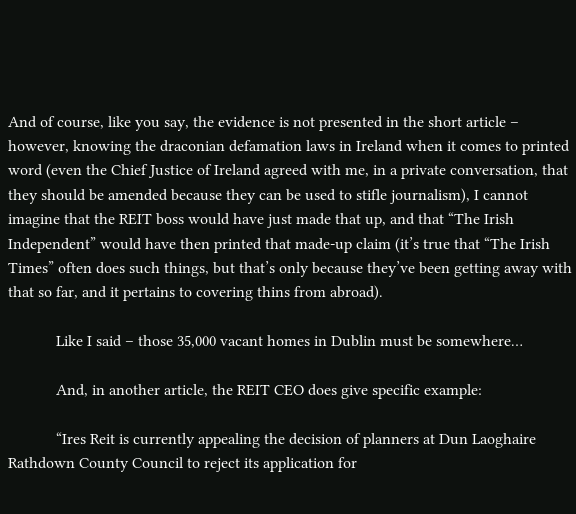And of course, like you say, the evidence is not presented in the short article – however, knowing the draconian defamation laws in Ireland when it comes to printed word (even the Chief Justice of Ireland agreed with me, in a private conversation, that they should be amended because they can be used to stifle journalism), I cannot imagine that the REIT boss would have just made that up, and that “The Irish Independent” would have then printed that made-up claim (it’s true that “The Irish Times” often does such things, but that’s only because they’ve been getting away with that so far, and it pertains to covering thins from abroad).

            Like I said – those 35,000 vacant homes in Dublin must be somewhere…

            And, in another article, the REIT CEO does give specific example:

            “Ires Reit is currently appealing the decision of planners at Dun Laoghaire Rathdown County Council to reject its application for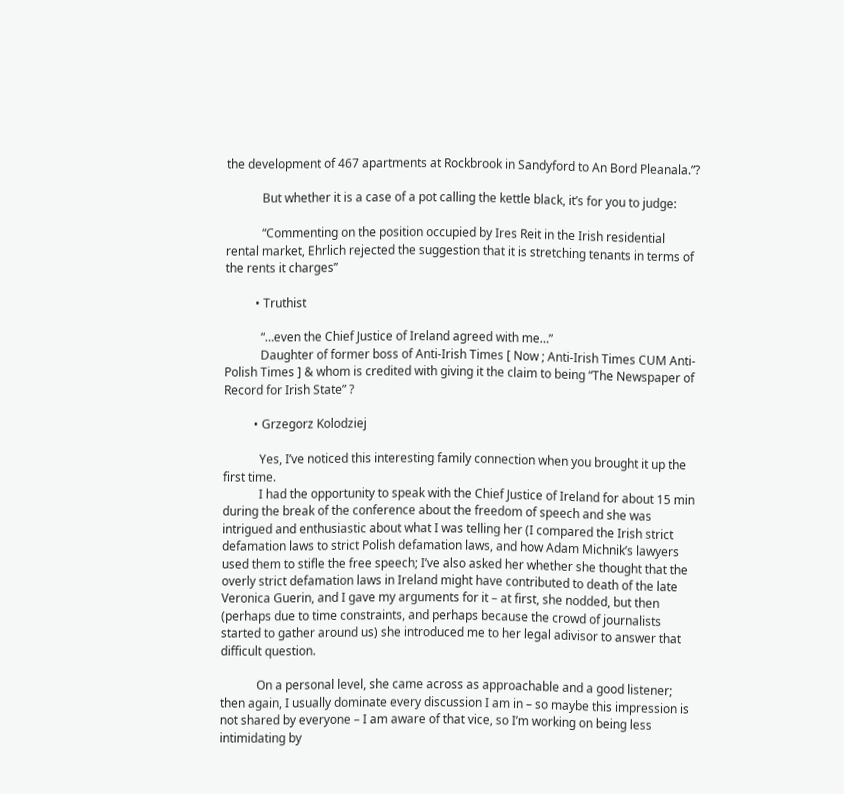the development of 467 apartments at Rockbrook in Sandyford to An Bord Pleanala.”?

            But whether it is a case of a pot calling the kettle black, it’s for you to judge:

            “Commenting on the position occupied by Ires Reit in the Irish residential rental market, Ehrlich rejected the suggestion that it is stretching tenants in terms of the rents it charges”

          • Truthist

            “…even the Chief Justice of Ireland agreed with me…”
            Daughter of former boss of Anti-Irish Times [ Now ; Anti-Irish Times CUM Anti-Polish Times ] & whom is credited with giving it the claim to being “The Newspaper of Record for Irish State” ?

          • Grzegorz Kolodziej

            Yes, I’ve noticed this interesting family connection when you brought it up the first time.
            I had the opportunity to speak with the Chief Justice of Ireland for about 15 min during the break of the conference about the freedom of speech and she was intrigued and enthusiastic about what I was telling her (I compared the Irish strict defamation laws to strict Polish defamation laws, and how Adam Michnik’s lawyers used them to stifle the free speech; I’ve also asked her whether she thought that the overly strict defamation laws in Ireland might have contributed to death of the late Veronica Guerin, and I gave my arguments for it – at first, she nodded, but then (perhaps due to time constraints, and perhaps because the crowd of journalists started to gather around us) she introduced me to her legal adivisor to answer that difficult question.

            On a personal level, she came across as approachable and a good listener; then again, I usually dominate every discussion I am in – so maybe this impression is not shared by everyone – I am aware of that vice, so I’m working on being less intimidating by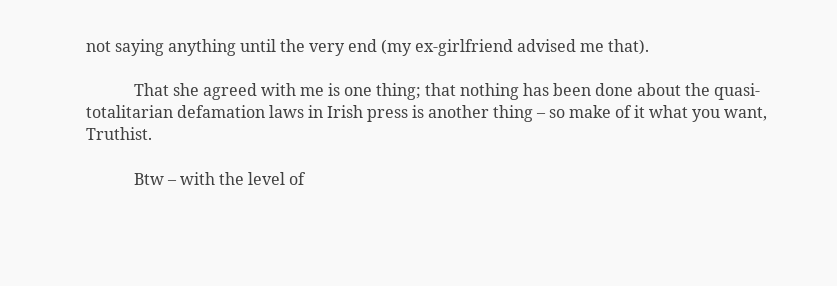not saying anything until the very end (my ex-girlfriend advised me that).

            That she agreed with me is one thing; that nothing has been done about the quasi-totalitarian defamation laws in Irish press is another thing – so make of it what you want, Truthist.

            Btw – with the level of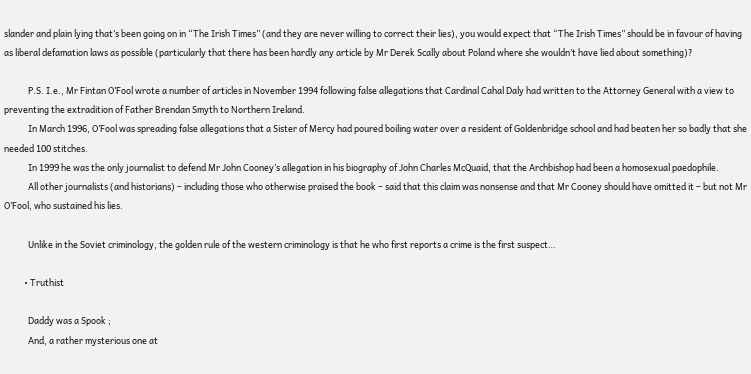slander and plain lying that’s been going on in “The Irish Times” (and they are never willing to correct their lies), you would expect that “The Irish Times” should be in favour of having as liberal defamation laws as possible (particularly that there has been hardly any article by Mr Derek Scally about Poland where she wouldn’t have lied about something)?

            P.S. I.e., Mr Fintan O’Fool wrote a number of articles in November 1994 following false allegations that Cardinal Cahal Daly had written to the Attorney General with a view to preventing the extradition of Father Brendan Smyth to Northern Ireland.
            In March 1996, O’Fool was spreading false allegations that a Sister of Mercy had poured boiling water over a resident of Goldenbridge school and had beaten her so badly that she needed 100 stitches.
            In 1999 he was the only journalist to defend Mr John Cooney’s allegation in his biography of John Charles McQuaid, that the Archbishop had been a homosexual paedophile.
            All other journalists (and historians) – including those who otherwise praised the book – said that this claim was nonsense and that Mr Cooney should have omitted it – but not Mr O’Fool, who sustained his lies.

            Unlike in the Soviet criminology, the golden rule of the western criminology is that he who first reports a crime is the first suspect…

          • Truthist

            Daddy was a Spook ;
            And, a rather mysterious one at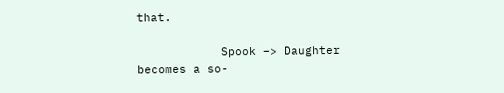that.

            Spook –> Daughter becomes a so-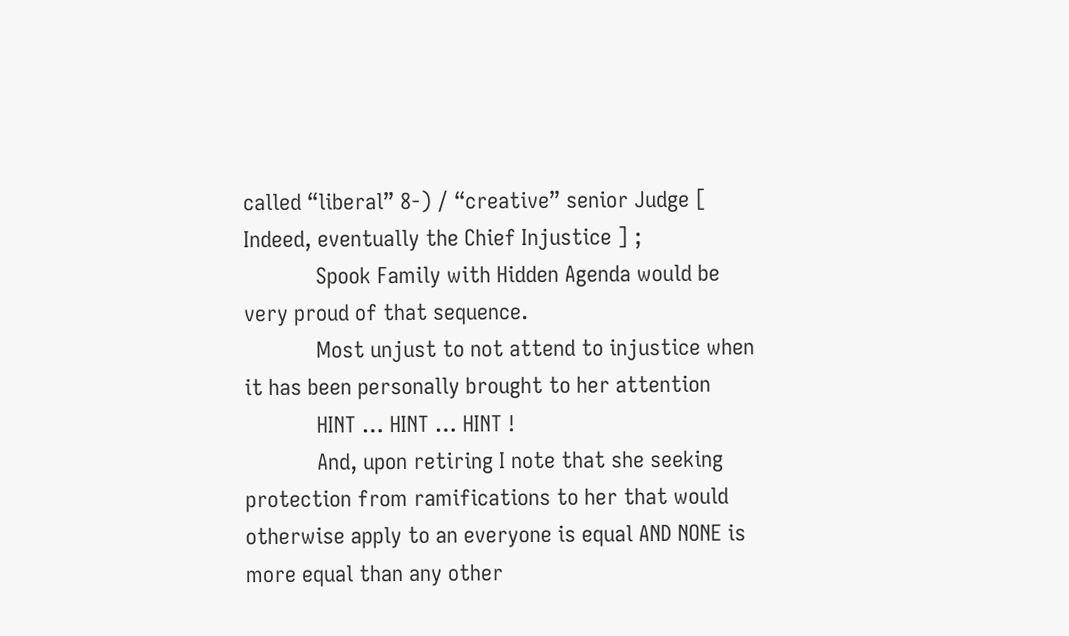called “liberal” 8-) / “creative” senior Judge [ Indeed, eventually the Chief Injustice ] ;
            Spook Family with Hidden Agenda would be very proud of that sequence.
            Most unjust to not attend to injustice when it has been personally brought to her attention
            HINT … HINT … HINT !
            And, upon retiring I note that she seeking protection from ramifications to her that would otherwise apply to an everyone is equal AND NONE is more equal than any other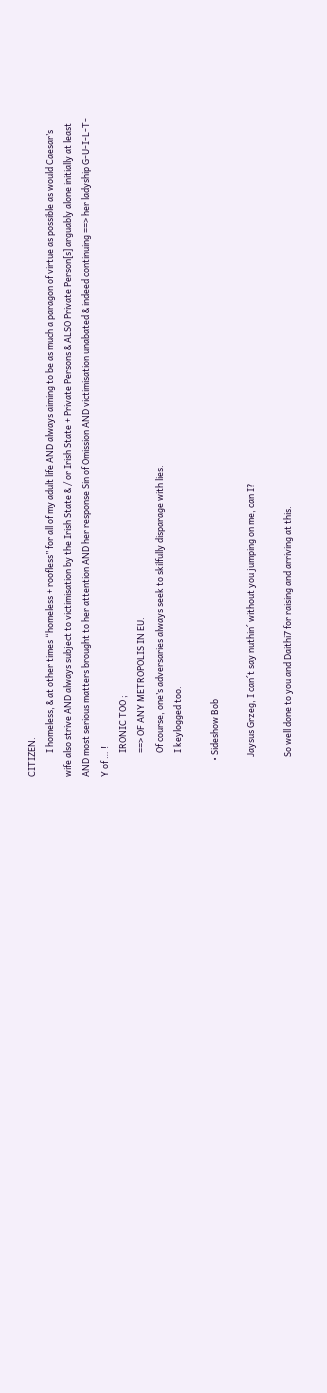CITIZEN.
            I homeless, & at other times “homeless + roofless” for all of my adult life AND always aiming to be as much a paragon of virtue as possible as would Caesar’s wife also strive AND always subject to victimisation by the Irish State & / or Irish State + Private Persons & ALSO Private Person[s] arguably alone initially at least AND most serious matters brought to her attention AND her response Sin of Omission AND victimisation unabated & indeed continuing ==> her ladyship G-U-I-L-T-Y of … !
            IRONIC TOO ;
            ==> OF ANY METROPOLIS IN EU.
            Of course, one’s adversaries always seek to skilfully disparage with lies.
            I keylogged too.

        • Sideshow Bob

          Jaysus Grzeg, I can´t say nuthin´ without you jumping on me, can I?

          So well done to you and Daithi7 for raising and arriving at this.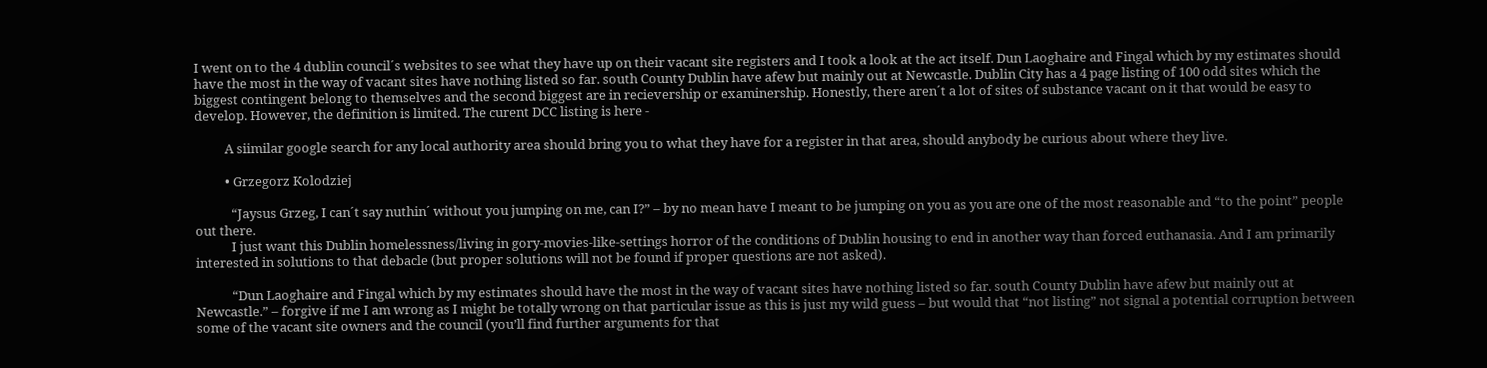I went on to the 4 dublin council´s websites to see what they have up on their vacant site registers and I took a look at the act itself. Dun Laoghaire and Fingal which by my estimates should have the most in the way of vacant sites have nothing listed so far. south County Dublin have afew but mainly out at Newcastle. Dublin City has a 4 page listing of 100 odd sites which the biggest contingent belong to themselves and the second biggest are in recievership or examinership. Honestly, there aren´t a lot of sites of substance vacant on it that would be easy to develop. However, the definition is limited. The curent DCC listing is here -

          A siimilar google search for any local authority area should bring you to what they have for a register in that area, should anybody be curious about where they live.

          • Grzegorz Kolodziej

            “Jaysus Grzeg, I can´t say nuthin´ without you jumping on me, can I?” – by no mean have I meant to be jumping on you as you are one of the most reasonable and “to the point” people out there.
            I just want this Dublin homelessness/living in gory-movies-like-settings horror of the conditions of Dublin housing to end in another way than forced euthanasia. And I am primarily interested in solutions to that debacle (but proper solutions will not be found if proper questions are not asked).

            “Dun Laoghaire and Fingal which by my estimates should have the most in the way of vacant sites have nothing listed so far. south County Dublin have afew but mainly out at Newcastle.” – forgive if me I am wrong as I might be totally wrong on that particular issue as this is just my wild guess – but would that “not listing” not signal a potential corruption between some of the vacant site owners and the council (you’ll find further arguments for that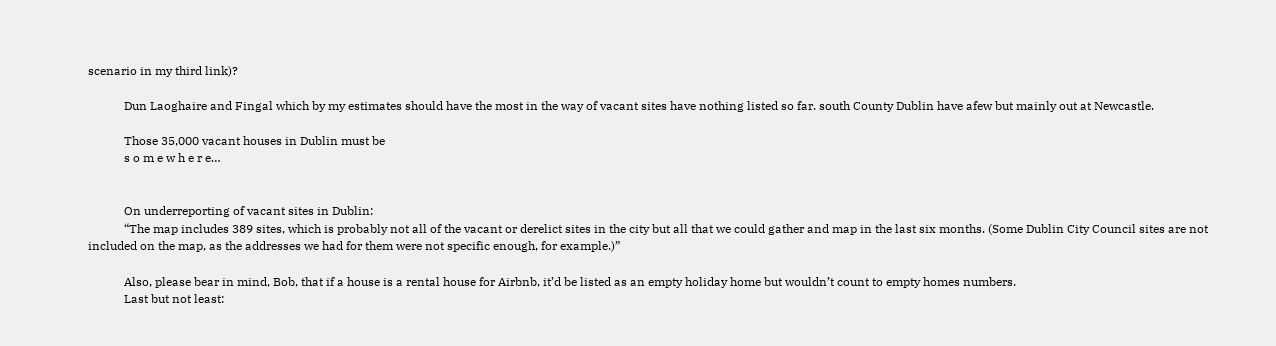scenario in my third link)?

            Dun Laoghaire and Fingal which by my estimates should have the most in the way of vacant sites have nothing listed so far. south County Dublin have afew but mainly out at Newcastle.

            Those 35,000 vacant houses in Dublin must be
            s o m e w h e r e…


            On underreporting of vacant sites in Dublin:
            “The map includes 389 sites, which is probably not all of the vacant or derelict sites in the city but all that we could gather and map in the last six months. (Some Dublin City Council sites are not included on the map, as the addresses we had for them were not specific enough, for example.)”

            Also, please bear in mind, Bob, that if a house is a rental house for Airbnb, it’d be listed as an empty holiday home but wouldn’t count to empty homes numbers.
            Last but not least: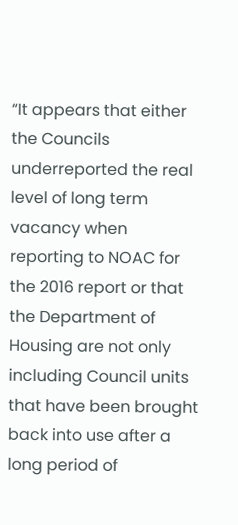“It appears that either the Councils underreported the real level of long term vacancy when reporting to NOAC for the 2016 report or that the Department of Housing are not only including Council units that have been brought back into use after a long period of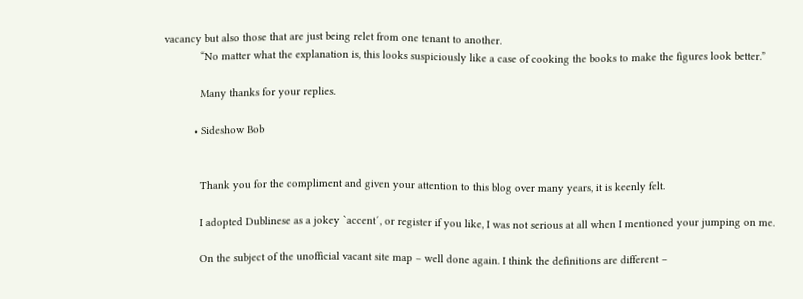vacancy but also those that are just being relet from one tenant to another.
            “No matter what the explanation is, this looks suspiciously like a case of cooking the books to make the figures look better.”

            Many thanks for your replies.

          • Sideshow Bob


            Thank you for the compliment and given your attention to this blog over many years, it is keenly felt.

            I adopted Dublinese as a jokey `accent´, or register if you like, I was not serious at all when I mentioned your jumping on me.

            On the subject of the unofficial vacant site map – well done again. I think the definitions are different –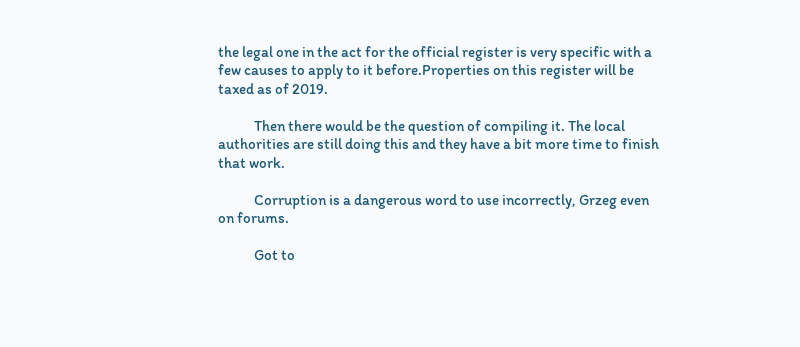the legal one in the act for the official register is very specific with a few causes to apply to it before.Properties on this register will be taxed as of 2019.

            Then there would be the question of compiling it. The local authorities are still doing this and they have a bit more time to finish that work.

            Corruption is a dangerous word to use incorrectly, Grzeg even on forums.

            Got to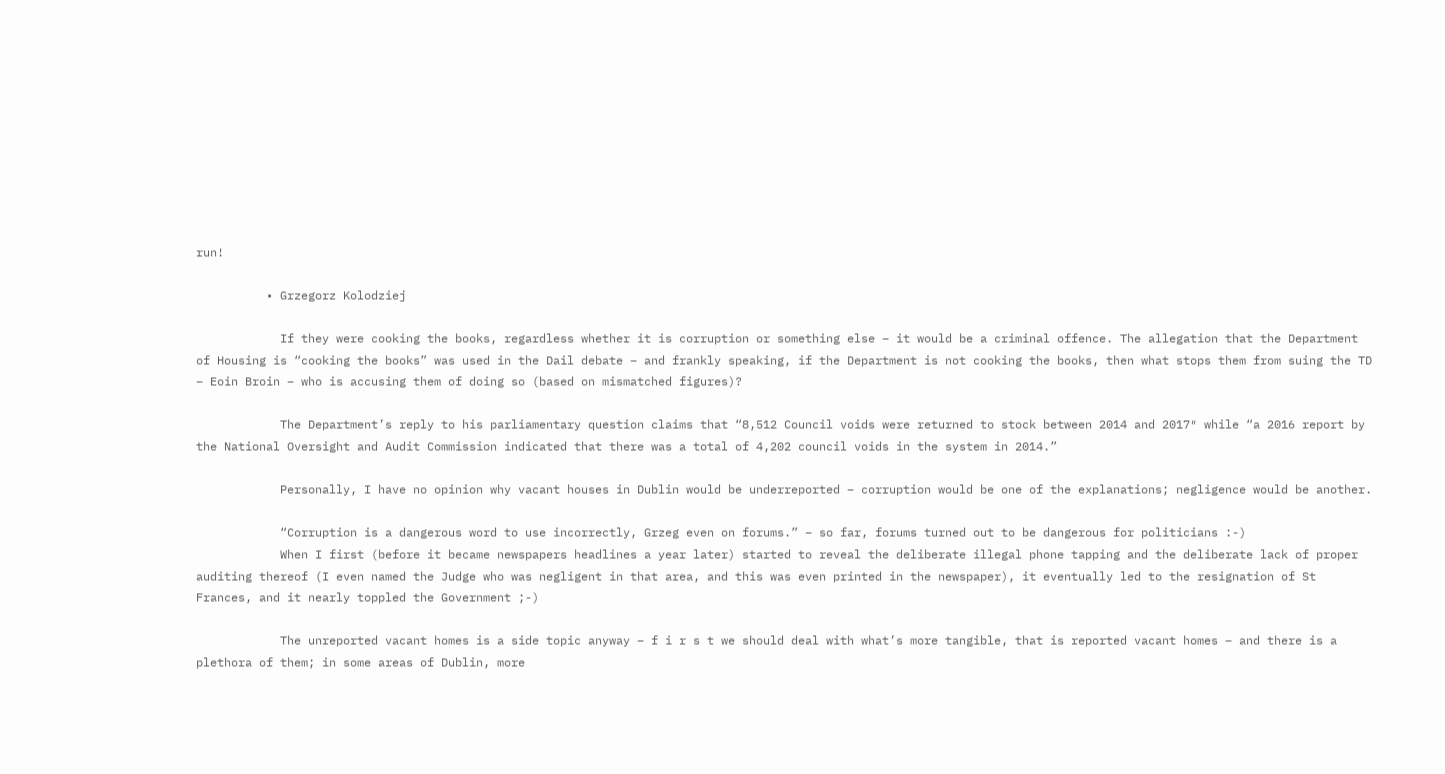run!

          • Grzegorz Kolodziej

            If they were cooking the books, regardless whether it is corruption or something else – it would be a criminal offence. The allegation that the Department of Housing is “cooking the books” was used in the Dail debate – and frankly speaking, if the Department is not cooking the books, then what stops them from suing the TD – Eoin Broin – who is accusing them of doing so (based on mismatched figures)?

            The Department’s reply to his parliamentary question claims that “8,512 Council voids were returned to stock between 2014 and 2017″ while “a 2016 report by the National Oversight and Audit Commission indicated that there was a total of 4,202 council voids in the system in 2014.”

            Personally, I have no opinion why vacant houses in Dublin would be underreported – corruption would be one of the explanations; negligence would be another.

            “Corruption is a dangerous word to use incorrectly, Grzeg even on forums.” – so far, forums turned out to be dangerous for politicians :-)
            When I first (before it became newspapers headlines a year later) started to reveal the deliberate illegal phone tapping and the deliberate lack of proper auditing thereof (I even named the Judge who was negligent in that area, and this was even printed in the newspaper), it eventually led to the resignation of St Frances, and it nearly toppled the Government ;-)

            The unreported vacant homes is a side topic anyway – f i r s t we should deal with what’s more tangible, that is reported vacant homes – and there is a plethora of them; in some areas of Dublin, more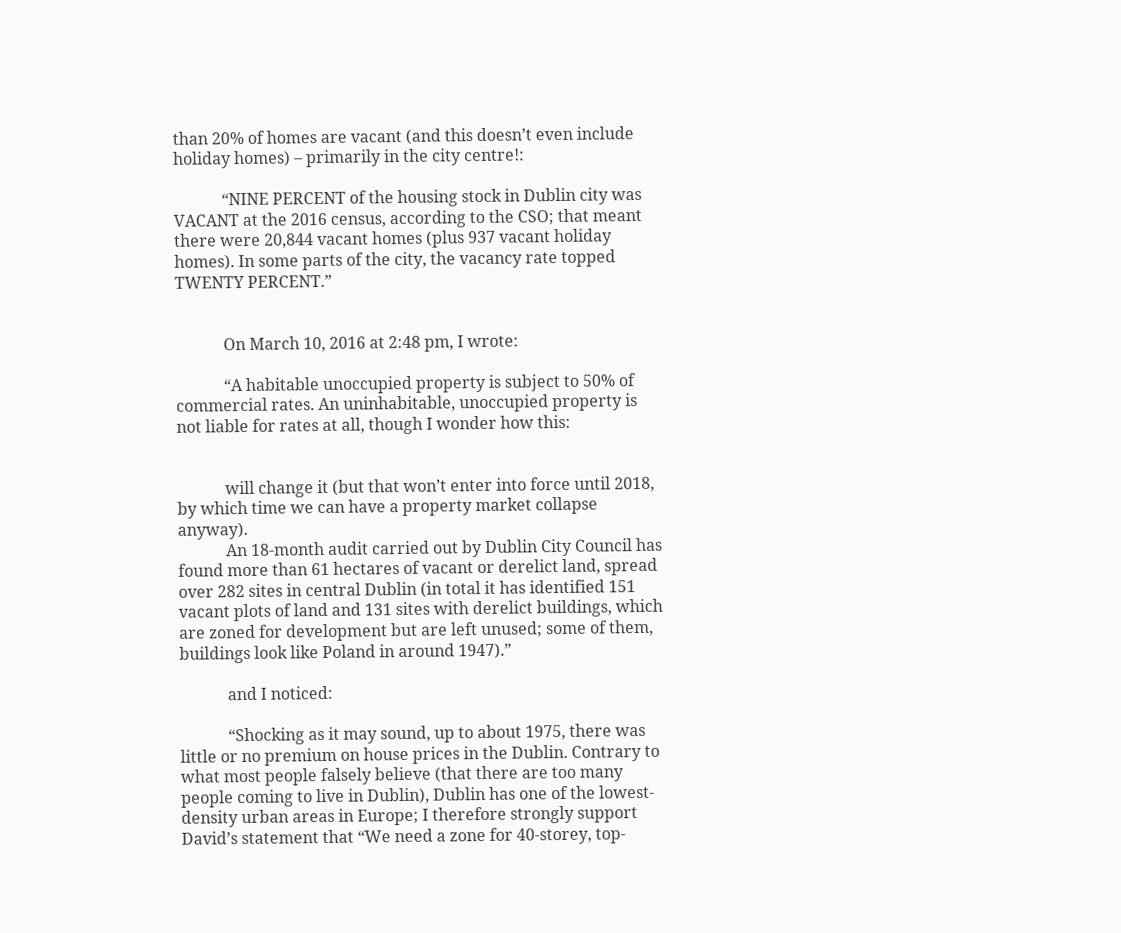than 20% of homes are vacant (and this doesn’t even include holiday homes) – primarily in the city centre!:

            “NINE PERCENT of the housing stock in Dublin city was VACANT at the 2016 census, according to the CSO; that meant there were 20,844 vacant homes (plus 937 vacant holiday homes). In some parts of the city, the vacancy rate topped TWENTY PERCENT.”


            On March 10, 2016 at 2:48 pm, I wrote:

            “A habitable unoccupied property is subject to 50% of commercial rates. An uninhabitable, unoccupied property is not liable for rates at all, though I wonder how this:


            will change it (but that won’t enter into force until 2018, by which time we can have a property market collapse anyway).
            An 18-month audit carried out by Dublin City Council has found more than 61 hectares of vacant or derelict land, spread over 282 sites in central Dublin (in total it has identified 151 vacant plots of land and 131 sites with derelict buildings, which are zoned for development but are left unused; some of them, buildings look like Poland in around 1947).”

            and I noticed:

            “Shocking as it may sound, up to about 1975, there was little or no premium on house prices in the Dublin. Contrary to what most people falsely believe (that there are too many people coming to live in Dublin), Dublin has one of the lowest-density urban areas in Europe; I therefore strongly support David’s statement that “We need a zone for 40-storey, top-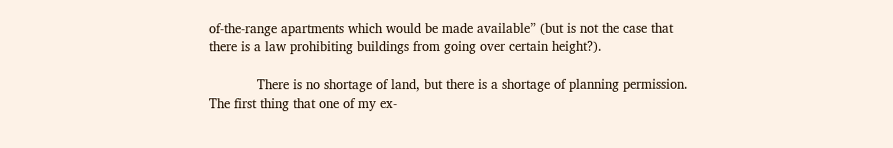of-the-range apartments which would be made available” (but is not the case that there is a law prohibiting buildings from going over certain height?).

            There is no shortage of land, but there is a shortage of planning permission. The first thing that one of my ex-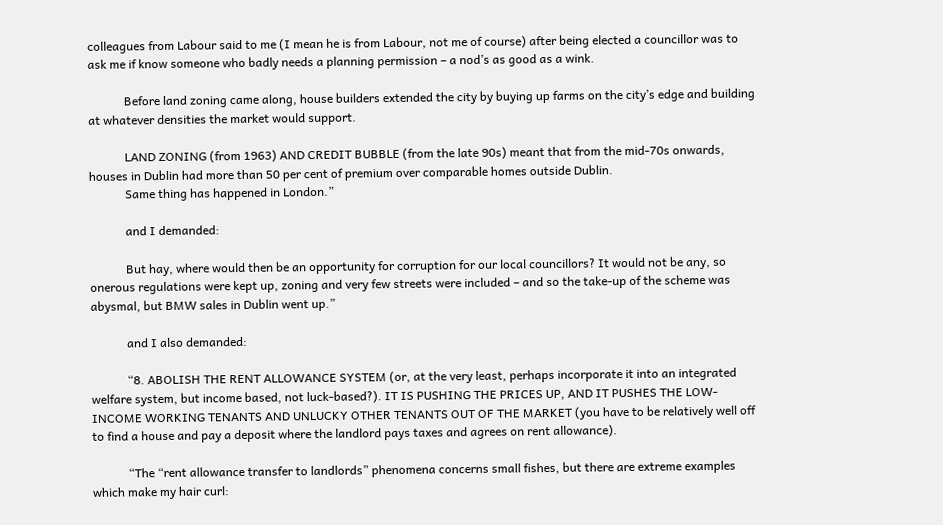colleagues from Labour said to me (I mean he is from Labour, not me of course) after being elected a councillor was to ask me if know someone who badly needs a planning permission – a nod’s as good as a wink.

            Before land zoning came along, house builders extended the city by buying up farms on the city’s edge and building at whatever densities the market would support.

            LAND ZONING (from 1963) AND CREDIT BUBBLE (from the late 90s) meant that from the mid-70s onwards, houses in Dublin had more than 50 per cent of premium over comparable homes outside Dublin.
            Same thing has happened in London.”

            and I demanded:

            But hay, where would then be an opportunity for corruption for our local councillors? It would not be any, so onerous regulations were kept up, zoning and very few streets were included – and so the take-up of the scheme was abysmal, but BMW sales in Dublin went up.”

            and I also demanded:

            “8. ABOLISH THE RENT ALLOWANCE SYSTEM (or, at the very least, perhaps incorporate it into an integrated welfare system, but income based, not luck-based?). IT IS PUSHING THE PRICES UP, AND IT PUSHES THE LOW-INCOME WORKING TENANTS AND UNLUCKY OTHER TENANTS OUT OF THE MARKET (you have to be relatively well off to find a house and pay a deposit where the landlord pays taxes and agrees on rent allowance).

            “The “rent allowance transfer to landlords” phenomena concerns small fishes, but there are extreme examples which make my hair curl: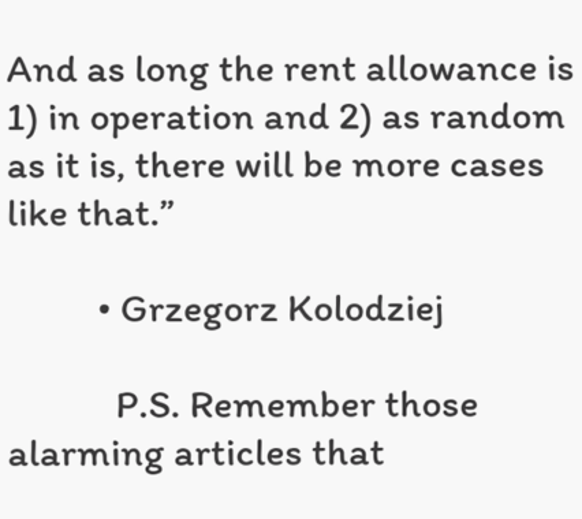And as long the rent allowance is 1) in operation and 2) as random as it is, there will be more cases like that.”

          • Grzegorz Kolodziej

            P.S. Remember those alarming articles that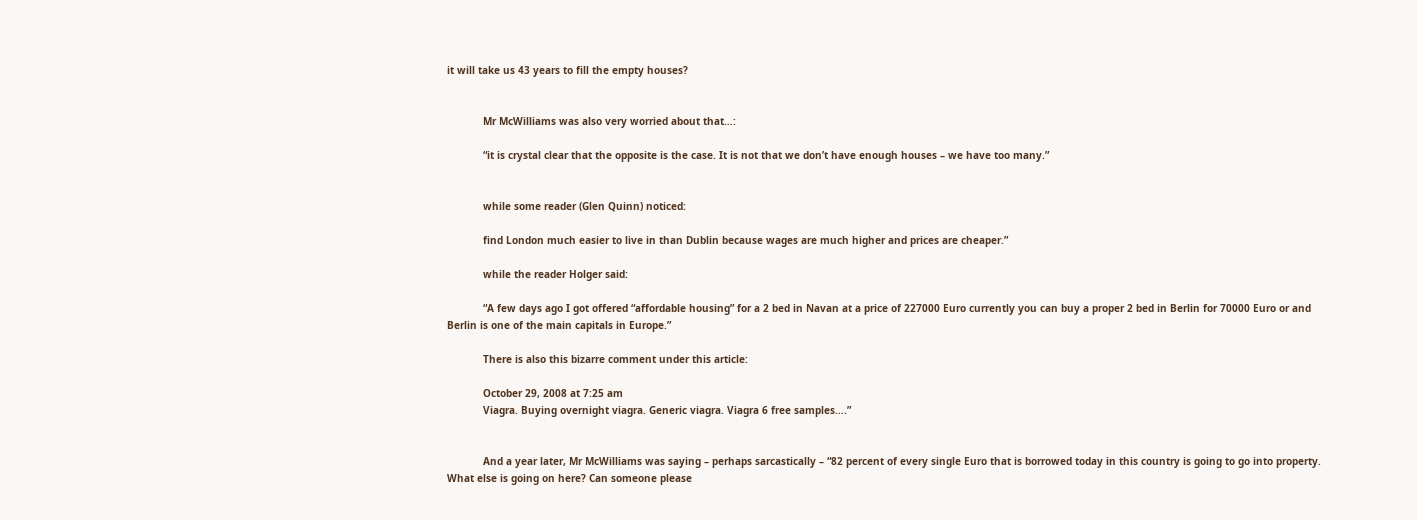it will take us 43 years to fill the empty houses?


            Mr McWilliams was also very worried about that…:

            “it is crystal clear that the opposite is the case. It is not that we don’t have enough houses – we have too many.”


            while some reader (Glen Quinn) noticed:

            find London much easier to live in than Dublin because wages are much higher and prices are cheaper.”

            while the reader Holger said:

            “A few days ago I got offered “affordable housing” for a 2 bed in Navan at a price of 227000 Euro currently you can buy a proper 2 bed in Berlin for 70000 Euro or and Berlin is one of the main capitals in Europe.”

            There is also this bizarre comment under this article:

            October 29, 2008 at 7:25 am
            Viagra. Buying overnight viagra. Generic viagra. Viagra 6 free samples….”


            And a year later, Mr McWilliams was saying – perhaps sarcastically – “82 percent of every single Euro that is borrowed today in this country is going to go into property. What else is going on here? Can someone please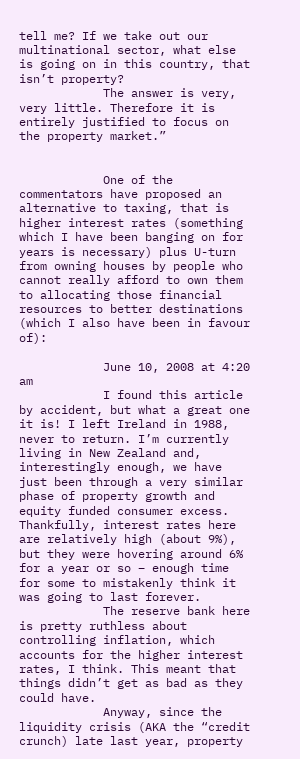tell me? If we take out our multinational sector, what else is going on in this country, that isn’t property?
            The answer is very, very little. Therefore it is entirely justified to focus on the property market.”


            One of the commentators have proposed an alternative to taxing, that is higher interest rates (something which I have been banging on for years is necessary) plus U-turn from owning houses by people who cannot really afford to own them to allocating those financial resources to better destinations (which I also have been in favour of):

            June 10, 2008 at 4:20 am
            I found this article by accident, but what a great one it is! I left Ireland in 1988, never to return. I’m currently living in New Zealand and, interestingly enough, we have just been through a very similar phase of property growth and equity funded consumer excess. Thankfully, interest rates here are relatively high (about 9%), but they were hovering around 6% for a year or so – enough time for some to mistakenly think it was going to last forever.
            The reserve bank here is pretty ruthless about controlling inflation, which accounts for the higher interest rates, I think. This meant that things didn’t get as bad as they could have.
            Anyway, since the liquidity crisis (AKA the “credit crunch) late last year, property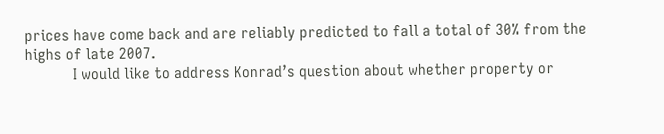prices have come back and are reliably predicted to fall a total of 30% from the highs of late 2007.
            I would like to address Konrad’s question about whether property or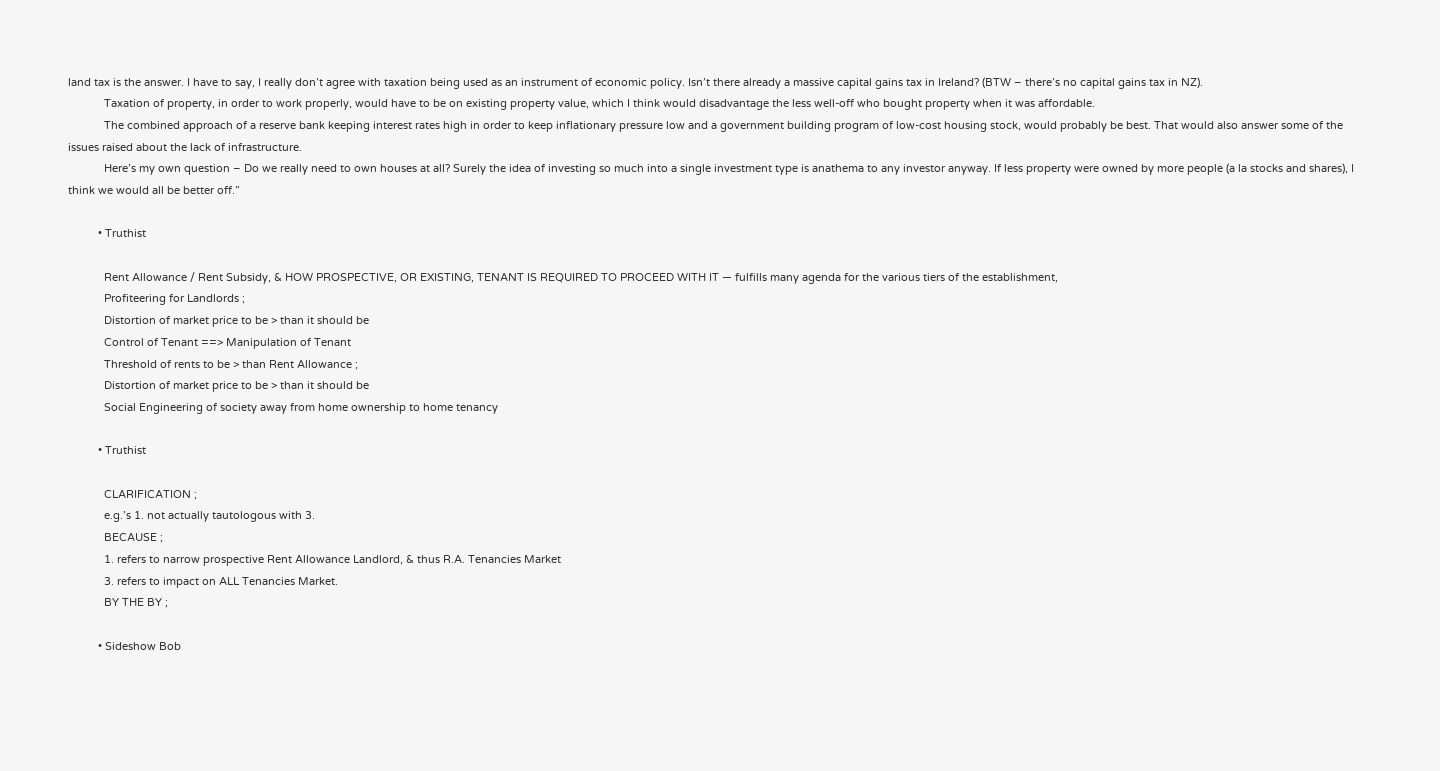land tax is the answer. I have to say, I really don’t agree with taxation being used as an instrument of economic policy. Isn’t there already a massive capital gains tax in Ireland? (BTW – there’s no capital gains tax in NZ).
            Taxation of property, in order to work properly, would have to be on existing property value, which I think would disadvantage the less well-off who bought property when it was affordable.
            The combined approach of a reserve bank keeping interest rates high in order to keep inflationary pressure low and a government building program of low-cost housing stock, would probably be best. That would also answer some of the issues raised about the lack of infrastructure.
            Here’s my own question – Do we really need to own houses at all? Surely the idea of investing so much into a single investment type is anathema to any investor anyway. If less property were owned by more people (a la stocks and shares), I think we would all be better off.”

          • Truthist

            Rent Allowance / Rent Subsidy, & HOW PROSPECTIVE, OR EXISTING, TENANT IS REQUIRED TO PROCEED WITH IT — fulfills many agenda for the various tiers of the establishment,
            Profiteering for Landlords ;
            Distortion of market price to be > than it should be
            Control of Tenant ==> Manipulation of Tenant
            Threshold of rents to be > than Rent Allowance ;
            Distortion of market price to be > than it should be
            Social Engineering of society away from home ownership to home tenancy

          • Truthist

            CLARIFICATION ;
            e.g.’s 1. not actually tautologous with 3.
            BECAUSE ;
            1. refers to narrow prospective Rent Allowance Landlord, & thus R.A. Tenancies Market
            3. refers to impact on ALL Tenancies Market.
            BY THE BY ;

          • Sideshow Bob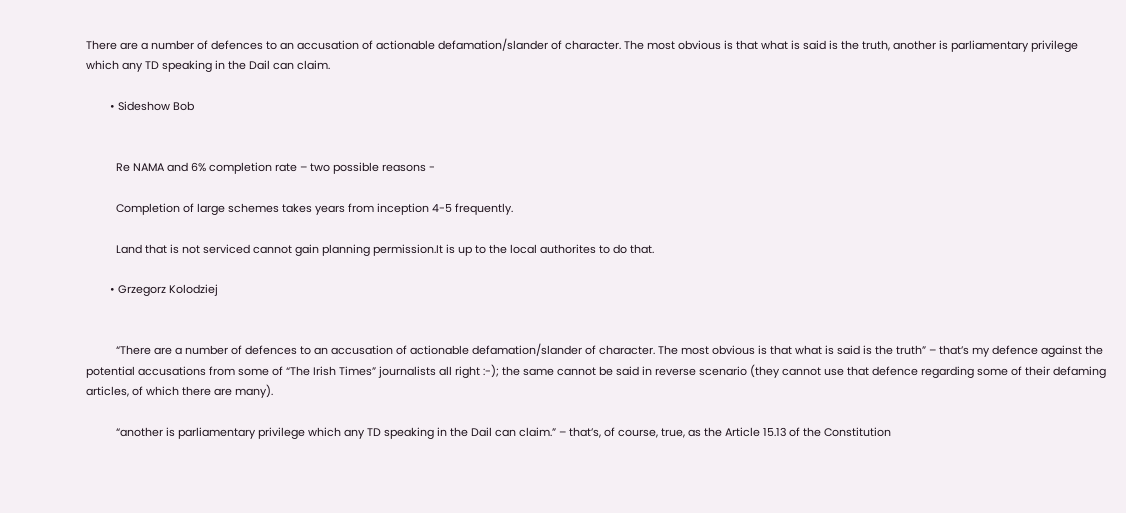There are a number of defences to an accusation of actionable defamation/slander of character. The most obvious is that what is said is the truth, another is parliamentary privilege which any TD speaking in the Dail can claim.

        • Sideshow Bob


          Re NAMA and 6% completion rate – two possible reasons -

          Completion of large schemes takes years from inception 4-5 frequently.

          Land that is not serviced cannot gain planning permission.It is up to the local authorites to do that.

        • Grzegorz Kolodziej


          “There are a number of defences to an accusation of actionable defamation/slander of character. The most obvious is that what is said is the truth” – that’s my defence against the potential accusations from some of “The Irish Times” journalists all right :-); the same cannot be said in reverse scenario (they cannot use that defence regarding some of their defaming articles, of which there are many).

          “another is parliamentary privilege which any TD speaking in the Dail can claim.” – that’s, of course, true, as the Article 15.13 of the Constitution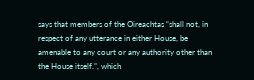says that members of the Oireachtas “shall not, in respect of any utterance in either House, be amenable to any court or any authority other than the House itself.”, which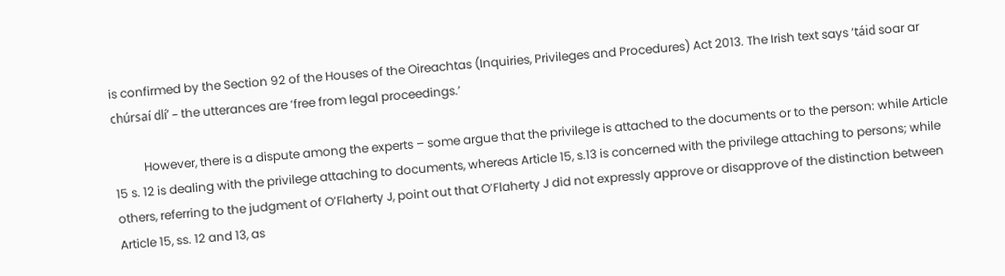is confirmed by the Section 92 of the Houses of the Oireachtas (Inquiries, Privileges and Procedures) Act 2013. The Irish text says ‘táid soar ar chúrsaí dlí’ – the utterances are ‘free from legal proceedings.’

          However, there is a dispute among the experts – some argue that the privilege is attached to the documents or to the person: while Article 15 s. 12 is dealing with the privilege attaching to documents, whereas Article 15, s.13 is concerned with the privilege attaching to persons; while others, referring to the judgment of O’Flaherty J, point out that O’Flaherty J did not expressly approve or disapprove of the distinction between Article 15, ss. 12 and 13, as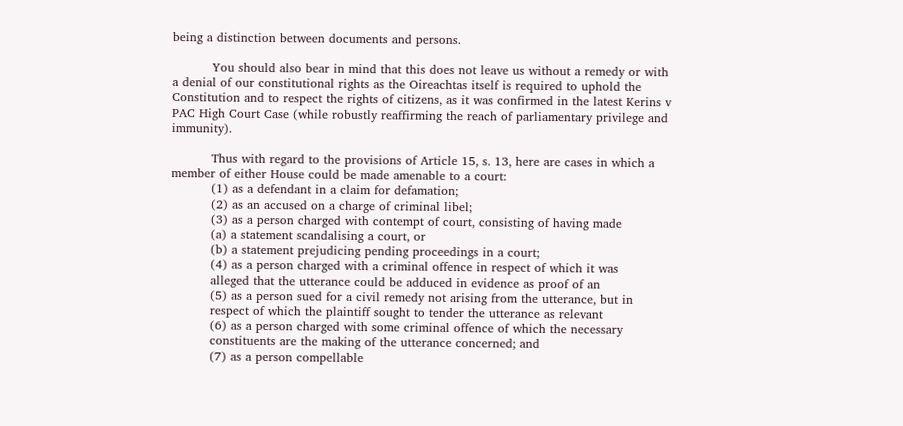being a distinction between documents and persons.

          You should also bear in mind that this does not leave us without a remedy or with a denial of our constitutional rights as the Oireachtas itself is required to uphold the Constitution and to respect the rights of citizens, as it was confirmed in the latest Kerins v PAC High Court Case (while robustly reaffirming the reach of parliamentary privilege and immunity).

          Thus with regard to the provisions of Article 15, s. 13, here are cases in which a member of either House could be made amenable to a court:
          (1) as a defendant in a claim for defamation;
          (2) as an accused on a charge of criminal libel;
          (3) as a person charged with contempt of court, consisting of having made
          (a) a statement scandalising a court, or
          (b) a statement prejudicing pending proceedings in a court;
          (4) as a person charged with a criminal offence in respect of which it was
          alleged that the utterance could be adduced in evidence as proof of an
          (5) as a person sued for a civil remedy not arising from the utterance, but in
          respect of which the plaintiff sought to tender the utterance as relevant
          (6) as a person charged with some criminal offence of which the necessary
          constituents are the making of the utterance concerned; and
          (7) as a person compellable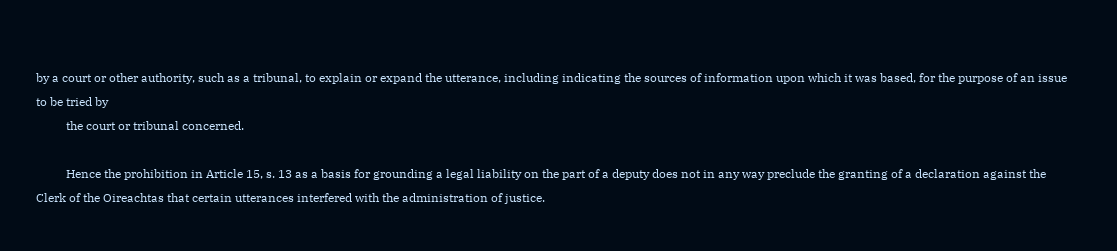by a court or other authority, such as a tribunal, to explain or expand the utterance, including indicating the sources of information upon which it was based, for the purpose of an issue to be tried by
          the court or tribunal concerned.

          Hence the prohibition in Article 15, s. 13 as a basis for grounding a legal liability on the part of a deputy does not in any way preclude the granting of a declaration against the Clerk of the Oireachtas that certain utterances interfered with the administration of justice.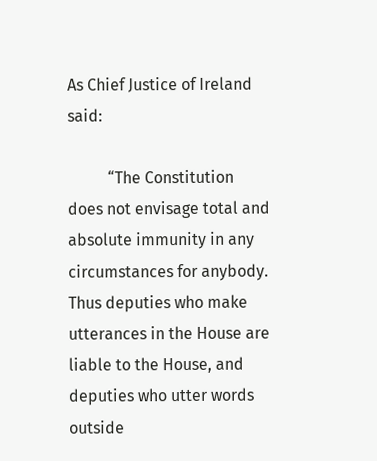As Chief Justice of Ireland said:

          “The Constitution does not envisage total and absolute immunity in any circumstances for anybody. Thus deputies who make utterances in the House are liable to the House, and deputies who utter words outside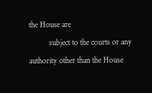the House are
          subject to the courts or any authority other than the House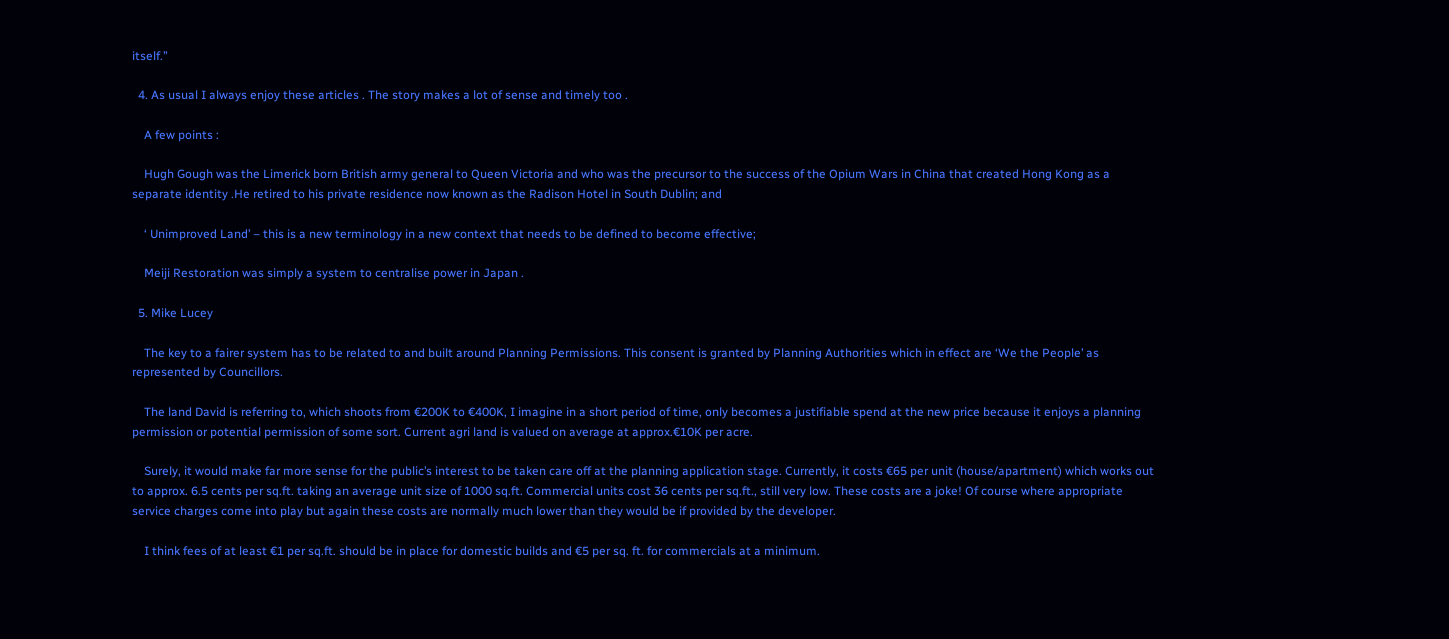itself.”

  4. As usual I always enjoy these articles . The story makes a lot of sense and timely too .

    A few points :

    Hugh Gough was the Limerick born British army general to Queen Victoria and who was the precursor to the success of the Opium Wars in China that created Hong Kong as a separate identity .He retired to his private residence now known as the Radison Hotel in South Dublin; and

    ‘ Unimproved Land’ – this is a new terminology in a new context that needs to be defined to become effective;

    Meiji Restoration was simply a system to centralise power in Japan .

  5. Mike Lucey

    The key to a fairer system has to be related to and built around Planning Permissions. This consent is granted by Planning Authorities which in effect are ‘We the People’ as represented by Councillors.

    The land David is referring to, which shoots from €200K to €400K, I imagine in a short period of time, only becomes a justifiable spend at the new price because it enjoys a planning permission or potential permission of some sort. Current agri land is valued on average at approx.€10K per acre.

    Surely, it would make far more sense for the public’s interest to be taken care off at the planning application stage. Currently, it costs €65 per unit (house/apartment) which works out to approx. 6.5 cents per sq.ft. taking an average unit size of 1000 sq.ft. Commercial units cost 36 cents per sq.ft., still very low. These costs are a joke! Of course where appropriate service charges come into play but again these costs are normally much lower than they would be if provided by the developer.

    I think fees of at least €1 per sq.ft. should be in place for domestic builds and €5 per sq. ft. for commercials at a minimum.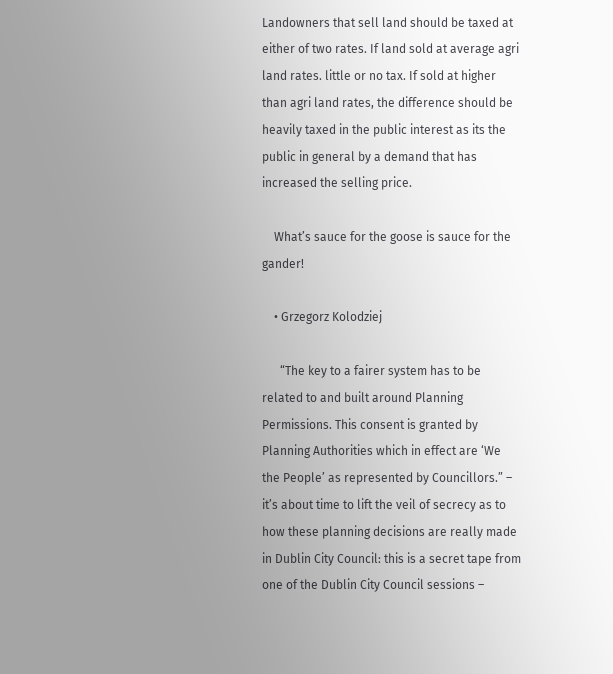Landowners that sell land should be taxed at either of two rates. If land sold at average agri land rates. little or no tax. If sold at higher than agri land rates, the difference should be heavily taxed in the public interest as its the public in general by a demand that has increased the selling price.

    What’s sauce for the goose is sauce for the gander!

    • Grzegorz Kolodziej

      “The key to a fairer system has to be related to and built around Planning Permissions. This consent is granted by Planning Authorities which in effect are ‘We the People’ as represented by Councillors.” – it’s about time to lift the veil of secrecy as to how these planning decisions are really made in Dublin City Council: this is a secret tape from one of the Dublin City Council sessions –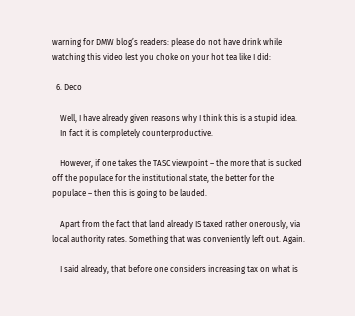warning for DMW blog’s readers: please do not have drink while watching this video lest you choke on your hot tea like I did:

  6. Deco

    Well, I have already given reasons why I think this is a stupid idea.
    In fact it is completely counterproductive.

    However, if one takes the TASC viewpoint – the more that is sucked off the populace for the institutional state, the better for the populace – then this is going to be lauded.

    Apart from the fact that land already IS taxed rather onerously, via local authority rates. Something that was conveniently left out. Again.

    I said already, that before one considers increasing tax on what is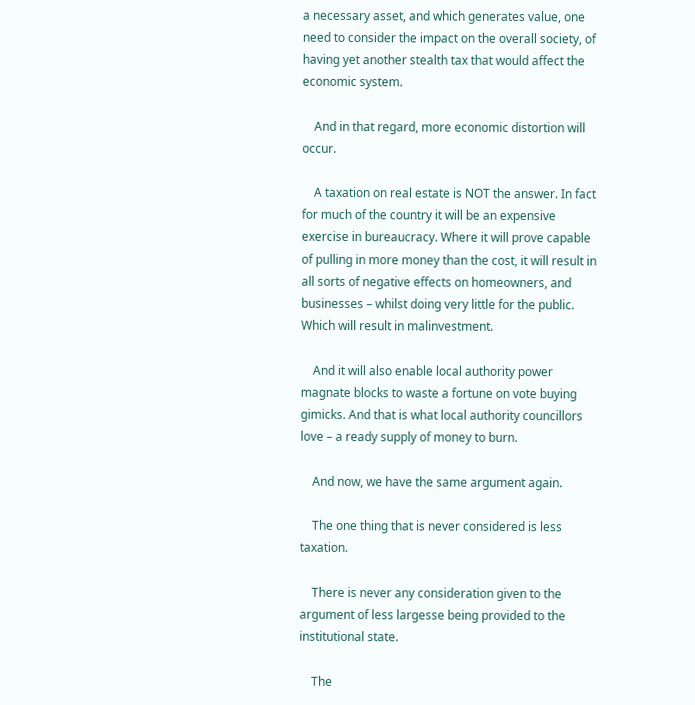a necessary asset, and which generates value, one need to consider the impact on the overall society, of having yet another stealth tax that would affect the economic system.

    And in that regard, more economic distortion will occur.

    A taxation on real estate is NOT the answer. In fact for much of the country it will be an expensive exercise in bureaucracy. Where it will prove capable of pulling in more money than the cost, it will result in all sorts of negative effects on homeowners, and businesses – whilst doing very little for the public. Which will result in malinvestment.

    And it will also enable local authority power magnate blocks to waste a fortune on vote buying gimicks. And that is what local authority councillors love – a ready supply of money to burn.

    And now, we have the same argument again.

    The one thing that is never considered is less taxation.

    There is never any consideration given to the argument of less largesse being provided to the institutional state.

    The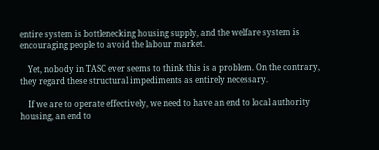entire system is bottlenecking housing supply, and the welfare system is encouraging people to avoid the labour market.

    Yet, nobody in TASC ever seems to think this is a problem. On the contrary, they regard these structural impediments as entirely necessary.

    If we are to operate effectively, we need to have an end to local authority housing, an end to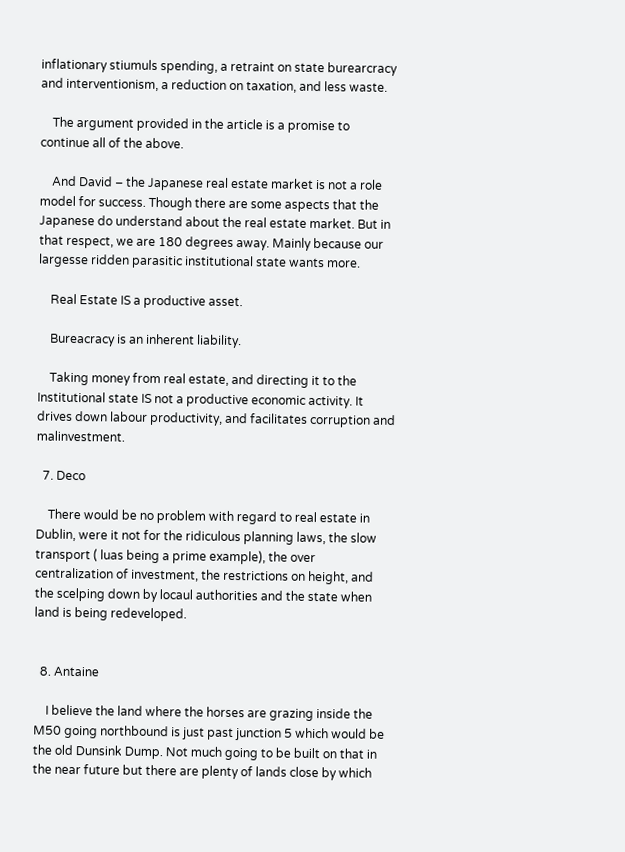inflationary stiumuls spending, a retraint on state burearcracy and interventionism, a reduction on taxation, and less waste.

    The argument provided in the article is a promise to continue all of the above.

    And David – the Japanese real estate market is not a role model for success. Though there are some aspects that the Japanese do understand about the real estate market. But in that respect, we are 180 degrees away. Mainly because our largesse ridden parasitic institutional state wants more.

    Real Estate IS a productive asset.

    Bureacracy is an inherent liability.

    Taking money from real estate, and directing it to the Institutional state IS not a productive economic activity. It drives down labour productivity, and facilitates corruption and malinvestment.

  7. Deco

    There would be no problem with regard to real estate in Dublin, were it not for the ridiculous planning laws, the slow transport ( luas being a prime example), the over centralization of investment, the restrictions on height, and the scelping down by locaul authorities and the state when land is being redeveloped.


  8. Antaine

    I believe the land where the horses are grazing inside the M50 going northbound is just past junction 5 which would be the old Dunsink Dump. Not much going to be built on that in the near future but there are plenty of lands close by which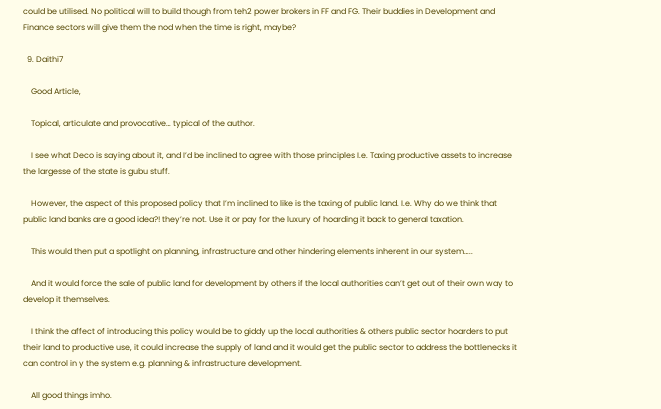could be utilised. No political will to build though from teh2 power brokers in FF and FG. Their buddies in Development and Finance sectors will give them the nod when the time is right, maybe?

  9. Daithi7

    Good Article,

    Topical, articulate and provocative… typical of the author.

    I see what Deco is saying about it, and I’d be inclined to agree with those principles I.e. Taxing productive assets to increase the largesse of the state is gubu stuff.

    However, the aspect of this proposed policy that I’m inclined to like is the taxing of public land. I.e. Why do we think that public land banks are a good idea?! they’re not. Use it or pay for the luxury of hoarding it back to general taxation.

    This would then put a spotlight on planning, infrastructure and other hindering elements inherent in our system…..

    And it would force the sale of public land for development by others if the local authorities can’t get out of their own way to develop it themselves.

    I think the affect of introducing this policy would be to giddy up the local authorities & others public sector hoarders to put their land to productive use, it could increase the supply of land and it would get the public sector to address the bottlenecks it can control in y the system e.g. planning & infrastructure development.

    All good things imho.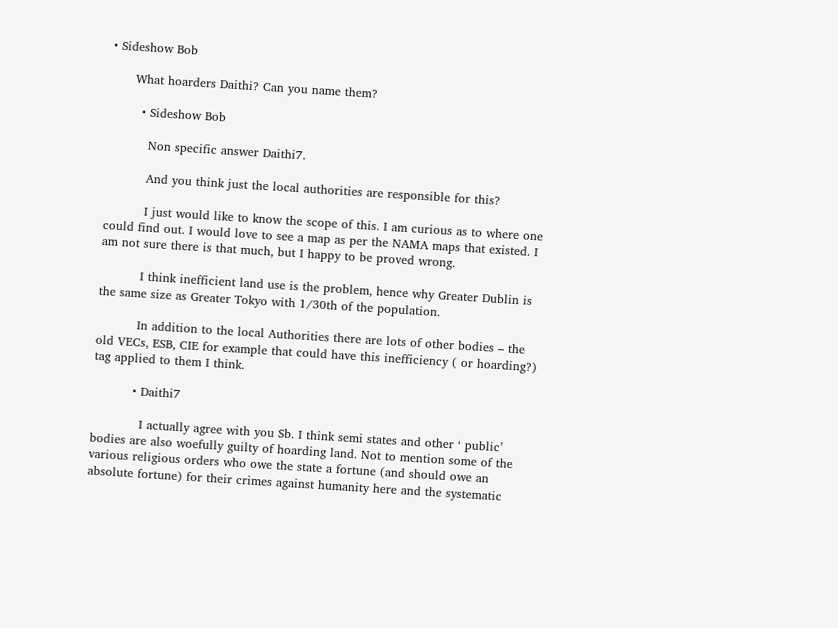• Sideshow Bob

      What hoarders Daithi? Can you name them?

        • Sideshow Bob

          Non specific answer Daithi7.

          And you think just the local authorities are responsible for this?

          I just would like to know the scope of this. I am curious as to where one could find out. I would love to see a map as per the NAMA maps that existed. I am not sure there is that much, but I happy to be proved wrong.

          I think inefficient land use is the problem, hence why Greater Dublin is the same size as Greater Tokyo with 1/30th of the population.

          In addition to the local Authorities there are lots of other bodies – the old VECs, ESB, CIE for example that could have this inefficiency ( or hoarding?) tag applied to them I think.

          • Daithi7

            I actually agree with you Sb. I think semi states and other ‘ public’ bodies are also woefully guilty of hoarding land. Not to mention some of the various religious orders who owe the state a fortune (and should owe an absolute fortune) for their crimes against humanity here and the systematic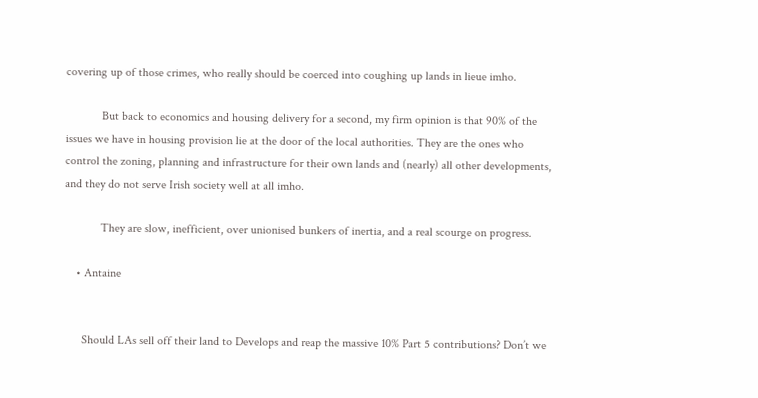covering up of those crimes, who really should be coerced into coughing up lands in lieue imho.

            But back to economics and housing delivery for a second, my firm opinion is that 90% of the issues we have in housing provision lie at the door of the local authorities. They are the ones who control the zoning, planning and infrastructure for their own lands and (nearly) all other developments, and they do not serve Irish society well at all imho.

            They are slow, inefficient, over unionised bunkers of inertia, and a real scourge on progress.

    • Antaine


      Should LAs sell off their land to Develops and reap the massive 10% Part 5 contributions? Don’t we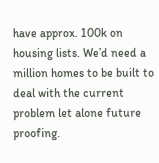have approx. 100k on housing lists. We’d need a million homes to be built to deal with the current problem let alone future proofing.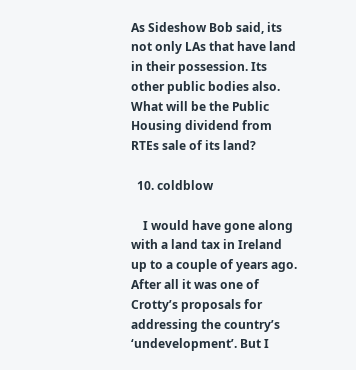As Sideshow Bob said, its not only LAs that have land in their possession. Its other public bodies also. What will be the Public Housing dividend from RTEs sale of its land?

  10. coldblow

    I would have gone along with a land tax in Ireland up to a couple of years ago. After all it was one of Crotty’s proposals for addressing the country’s ‘undevelopment’. But I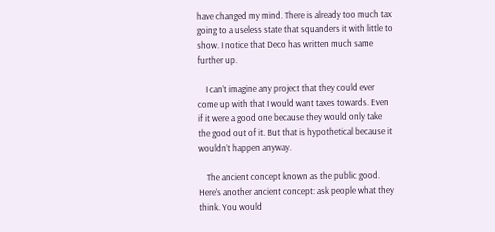have changed my mind. There is already too much tax going to a useless state that squanders it with little to show. I notice that Deco has written much same further up.

    I can’t imagine any project that they could ever come up with that I would want taxes towards. Even if it were a good one because they would only take the good out of it. But that is hypothetical because it wouldn’t happen anyway.

    The ancient concept known as the public good. Here’s another ancient concept: ask people what they think. You would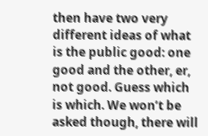then have two very different ideas of what is the public good: one good and the other, er, not good. Guess which is which. We won’t be asked though, there will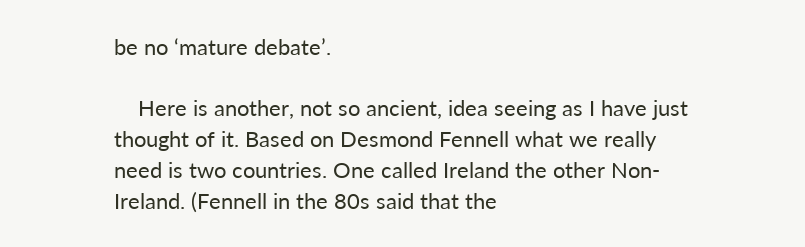be no ‘mature debate’.

    Here is another, not so ancient, idea seeing as I have just thought of it. Based on Desmond Fennell what we really need is two countries. One called Ireland the other Non-Ireland. (Fennell in the 80s said that the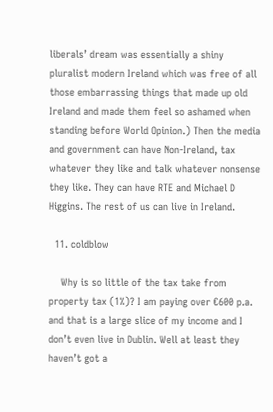liberals’ dream was essentially a shiny pluralist modern Ireland which was free of all those embarrassing things that made up old Ireland and made them feel so ashamed when standing before World Opinion.) Then the media and government can have Non-Ireland, tax whatever they like and talk whatever nonsense they like. They can have RTE and Michael D Higgins. The rest of us can live in Ireland.

  11. coldblow

    Why is so little of the tax take from property tax (1%)? I am paying over €600 p.a. and that is a large slice of my income and I don’t even live in Dublin. Well at least they haven’t got a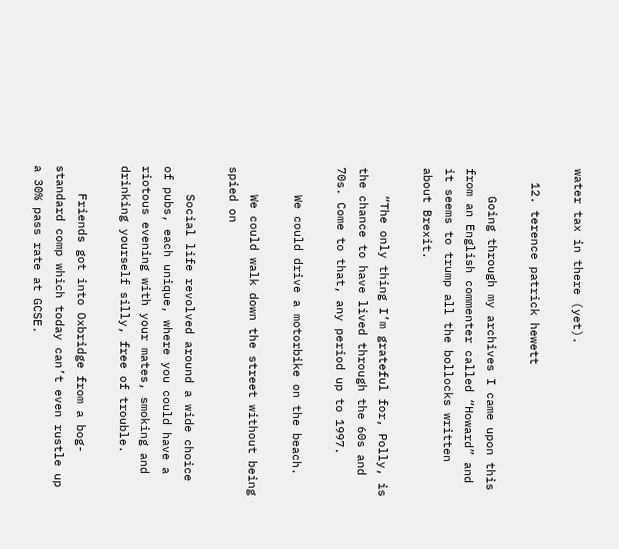water tax in there (yet).

  12. terence patrick hewett

    Going through my archives I came upon this from an English commenter called “Howard” and it seems to trump all the bollocks written about Brexit.

    “The only thing I’m grateful for, Polly, is the chance to have lived through the 60s and 70s. Come to that, any period up to 1997.

    We could drive a motorbike on the beach.

    We could walk down the street without being spied on

    Social life revolved around a wide choice of pubs, each unique, where you could have a riotous evening with your mates, smoking and drinking yourself silly, free of trouble.

    Friends got into Oxbridge from a bog-standard comp which today can’t even rustle up a 30% pass rate at GCSE.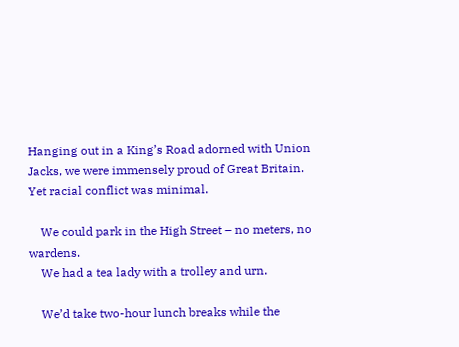Hanging out in a King’s Road adorned with Union Jacks, we were immensely proud of Great Britain. Yet racial conflict was minimal.

    We could park in the High Street – no meters, no wardens.
    We had a tea lady with a trolley and urn.

    We’d take two-hour lunch breaks while the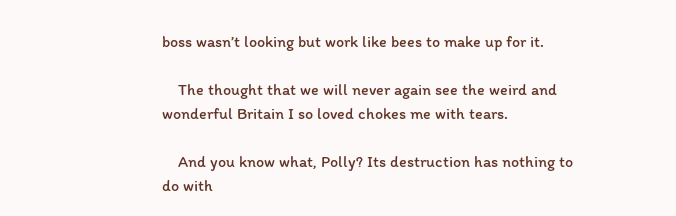boss wasn’t looking but work like bees to make up for it.

    The thought that we will never again see the weird and wonderful Britain I so loved chokes me with tears.

    And you know what, Polly? Its destruction has nothing to do with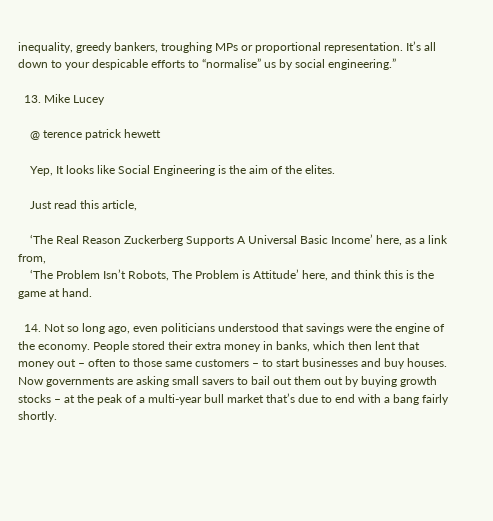inequality, greedy bankers, troughing MPs or proportional representation. It’s all down to your despicable efforts to “normalise” us by social engineering.”

  13. Mike Lucey

    @ terence patrick hewett

    Yep, It looks like Social Engineering is the aim of the elites.

    Just read this article,

    ‘The Real Reason Zuckerberg Supports A Universal Basic Income’ here, as a link from,
    ‘The Problem Isn’t Robots, The Problem is Attitude’ here, and think this is the game at hand.

  14. Not so long ago, even politicians understood that savings were the engine of the economy. People stored their extra money in banks, which then lent that money out – often to those same customers – to start businesses and buy houses. Now governments are asking small savers to bail out them out by buying growth stocks – at the peak of a multi-year bull market that’s due to end with a bang fairly shortly.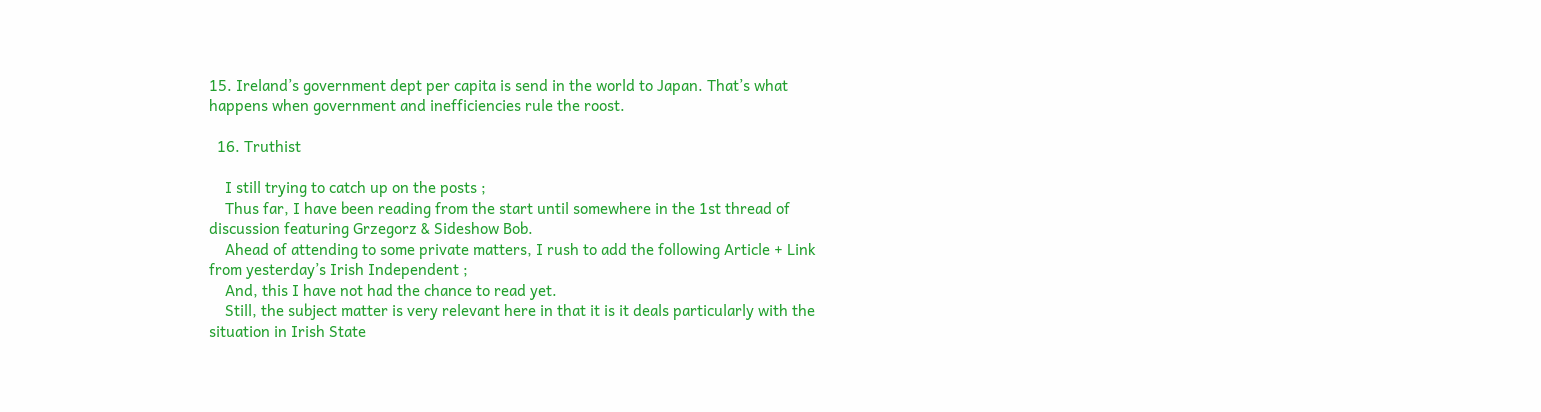15. Ireland’s government dept per capita is send in the world to Japan. That’s what happens when government and inefficiencies rule the roost.

  16. Truthist

    I still trying to catch up on the posts ;
    Thus far, I have been reading from the start until somewhere in the 1st thread of discussion featuring Grzegorz & Sideshow Bob.
    Ahead of attending to some private matters, I rush to add the following Article + Link from yesterday’s Irish Independent ;
    And, this I have not had the chance to read yet.
    Still, the subject matter is very relevant here in that it is it deals particularly with the situation in Irish State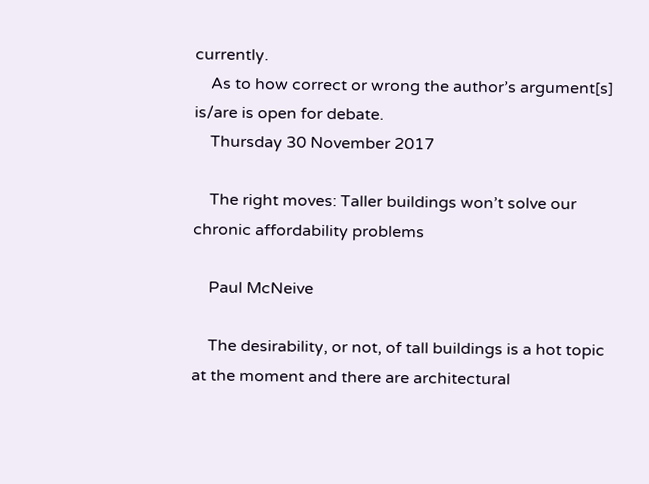currently.
    As to how correct or wrong the author’s argument[s] is/are is open for debate.
    Thursday 30 November 2017

    The right moves: Taller buildings won’t solve our chronic affordability problems

    Paul McNeive

    The desirability, or not, of tall buildings is a hot topic at the moment and there are architectural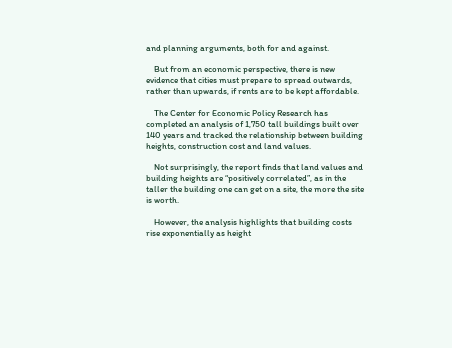and planning arguments, both for and against.

    But from an economic perspective, there is new evidence that cities must prepare to spread outwards, rather than upwards, if rents are to be kept affordable.

    The Center for Economic Policy Research has completed an analysis of 1,750 tall buildings built over 140 years and tracked the relationship between building heights, construction cost and land values.

    Not surprisingly, the report finds that land values and building heights are “positively correlated”, as in the taller the building one can get on a site, the more the site is worth.

    However, the analysis highlights that building costs rise exponentially as height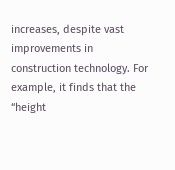increases, despite vast improvements in construction technology. For example, it finds that the “height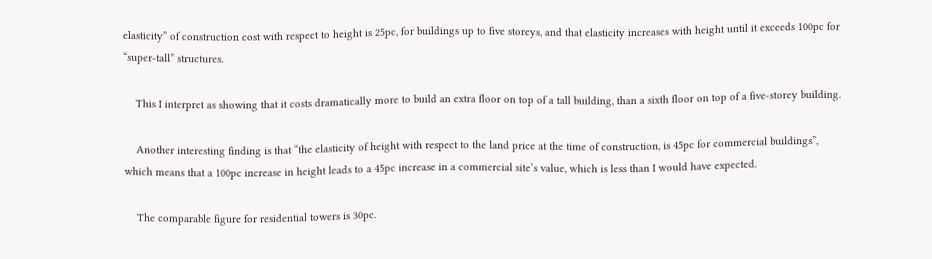elasticity” of construction cost with respect to height is 25pc, for buildings up to five storeys, and that elasticity increases with height until it exceeds 100pc for “super-tall” structures.

    This I interpret as showing that it costs dramatically more to build an extra floor on top of a tall building, than a sixth floor on top of a five-storey building.

    Another interesting finding is that “the elasticity of height with respect to the land price at the time of construction, is 45pc for commercial buildings”, which means that a 100pc increase in height leads to a 45pc increase in a commercial site’s value, which is less than I would have expected.

    The comparable figure for residential towers is 30pc.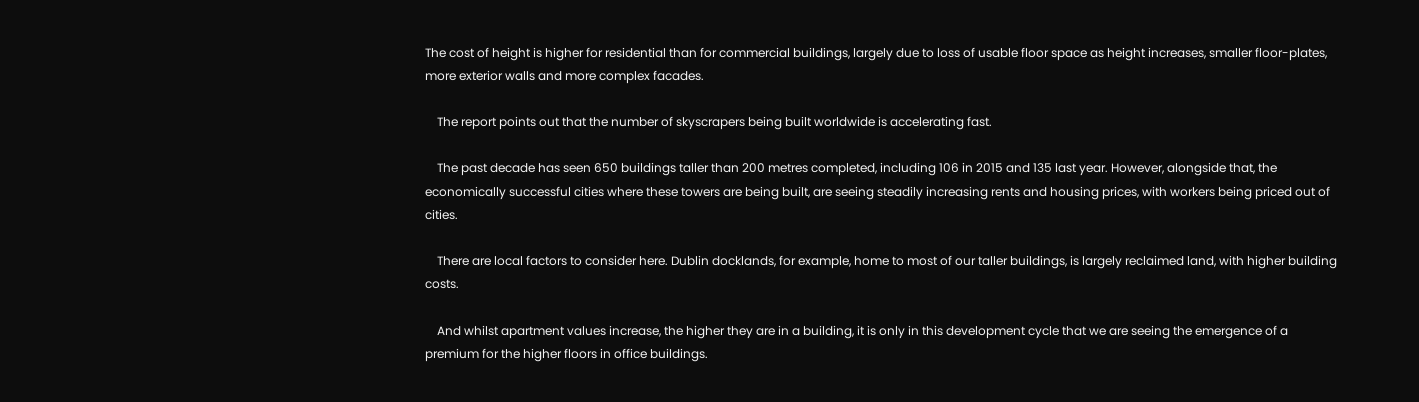The cost of height is higher for residential than for commercial buildings, largely due to loss of usable floor space as height increases, smaller floor-plates, more exterior walls and more complex facades.

    The report points out that the number of skyscrapers being built worldwide is accelerating fast.

    The past decade has seen 650 buildings taller than 200 metres completed, including 106 in 2015 and 135 last year. However, alongside that, the economically successful cities where these towers are being built, are seeing steadily increasing rents and housing prices, with workers being priced out of cities.

    There are local factors to consider here. Dublin docklands, for example, home to most of our taller buildings, is largely reclaimed land, with higher building costs.

    And whilst apartment values increase, the higher they are in a building, it is only in this development cycle that we are seeing the emergence of a premium for the higher floors in office buildings.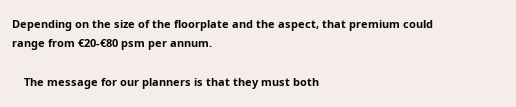Depending on the size of the floorplate and the aspect, that premium could range from €20-€80 psm per annum.

    The message for our planners is that they must both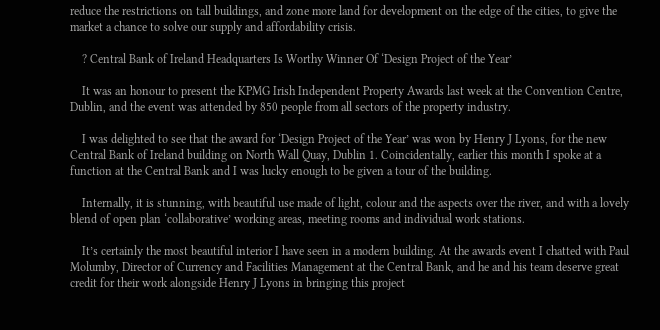reduce the restrictions on tall buildings, and zone more land for development on the edge of the cities, to give the market a chance to solve our supply and affordability crisis.

    ? Central Bank of Ireland Headquarters Is Worthy Winner Of ‘Design Project of the Year’

    It was an honour to present the KPMG Irish Independent Property Awards last week at the Convention Centre, Dublin, and the event was attended by 850 people from all sectors of the property industry.

    I was delighted to see that the award for ‘Design Project of the Year’ was won by Henry J Lyons, for the new Central Bank of Ireland building on North Wall Quay, Dublin 1. Coincidentally, earlier this month I spoke at a function at the Central Bank and I was lucky enough to be given a tour of the building.

    Internally, it is stunning, with beautiful use made of light, colour and the aspects over the river, and with a lovely blend of open plan ‘collaborative’ working areas, meeting rooms and individual work stations.

    It’s certainly the most beautiful interior I have seen in a modern building. At the awards event I chatted with Paul Molumby, Director of Currency and Facilities Management at the Central Bank, and he and his team deserve great credit for their work alongside Henry J Lyons in bringing this project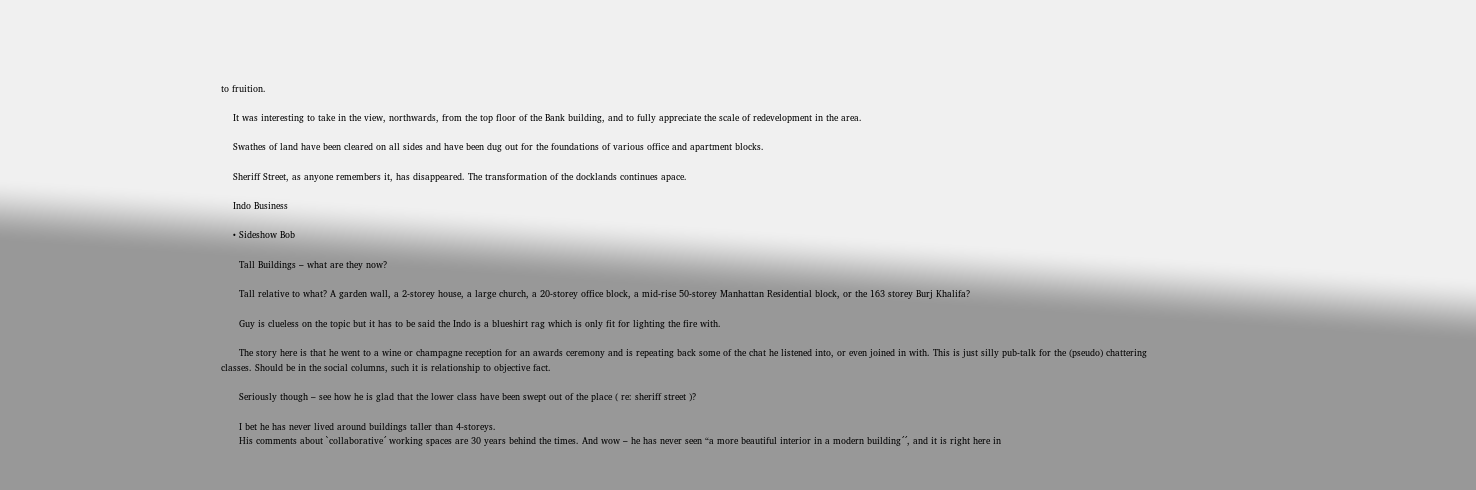to fruition.

    It was interesting to take in the view, northwards, from the top floor of the Bank building, and to fully appreciate the scale of redevelopment in the area.

    Swathes of land have been cleared on all sides and have been dug out for the foundations of various office and apartment blocks.

    Sheriff Street, as anyone remembers it, has disappeared. The transformation of the docklands continues apace.

    Indo Business

    • Sideshow Bob

      Tall Buildings – what are they now?

      Tall relative to what? A garden wall, a 2-storey house, a large church, a 20-storey office block, a mid-rise 50-storey Manhattan Residential block, or the 163 storey Burj Khalifa?

      Guy is clueless on the topic but it has to be said the Indo is a blueshirt rag which is only fit for lighting the fire with.

      The story here is that he went to a wine or champagne reception for an awards ceremony and is repeating back some of the chat he listened into, or even joined in with. This is just silly pub-talk for the (pseudo) chattering classes. Should be in the social columns, such it is relationship to objective fact.

      Seriously though – see how he is glad that the lower class have been swept out of the place ( re: sheriff street )?

      I bet he has never lived around buildings taller than 4-storeys.
      His comments about `collaborative´ working spaces are 30 years behind the times. And wow – he has never seen “a more beautiful interior in a modern building´´, and it is right here in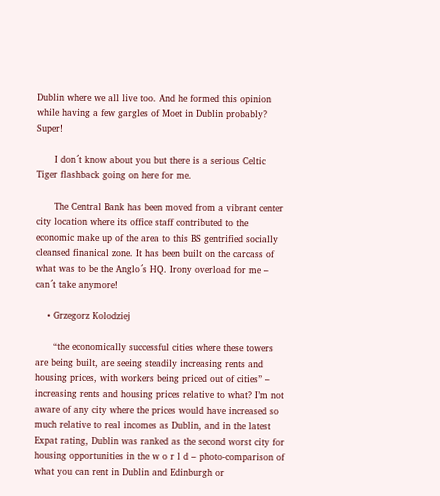Dublin where we all live too. And he formed this opinion while having a few gargles of Moet in Dublin probably? Super!

      I don´t know about you but there is a serious Celtic Tiger flashback going on here for me.

      The Central Bank has been moved from a vibrant center city location where its office staff contributed to the economic make up of the area to this BS gentrified socially cleansed finanical zone. It has been built on the carcass of what was to be the Anglo´s HQ. Irony overload for me – can´t take anymore!

    • Grzegorz Kolodziej

      “the economically successful cities where these towers are being built, are seeing steadily increasing rents and housing prices, with workers being priced out of cities” – increasing rents and housing prices relative to what? I’m not aware of any city where the prices would have increased so much relative to real incomes as Dublin, and in the latest Expat rating, Dublin was ranked as the second worst city for housing opportunities in the w o r l d – photo-comparison of what you can rent in Dublin and Edinburgh or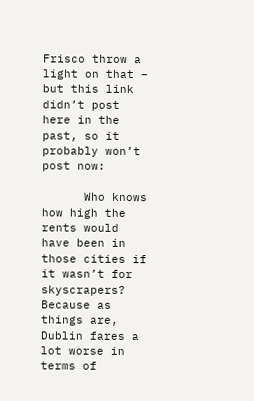Frisco throw a light on that – but this link didn’t post here in the past, so it probably won’t post now:

      Who knows how high the rents would have been in those cities if it wasn’t for skyscrapers? Because as things are, Dublin fares a lot worse in terms of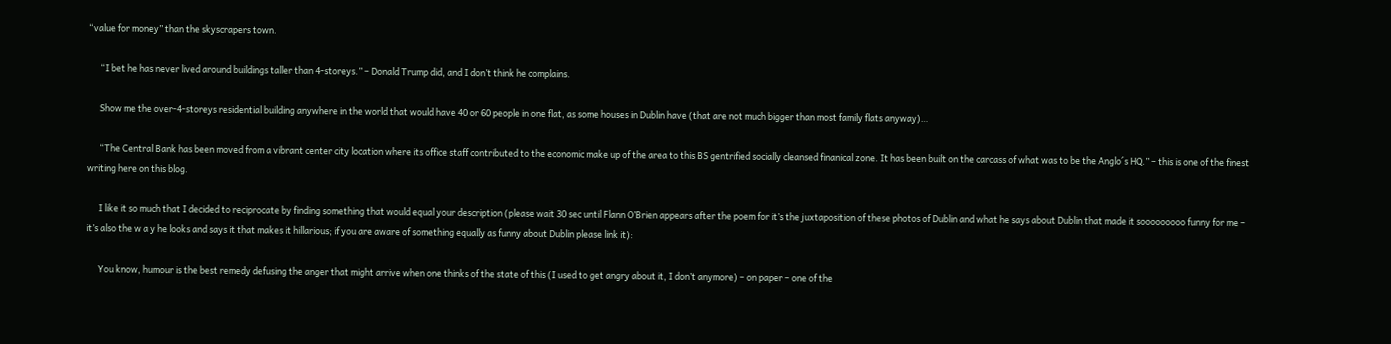“value for money” than the skyscrapers town.

      “I bet he has never lived around buildings taller than 4-storeys.” – Donald Trump did, and I don’t think he complains.

      Show me the over-4-storeys residential building anywhere in the world that would have 40 or 60 people in one flat, as some houses in Dublin have (that are not much bigger than most family flats anyway)…

      “The Central Bank has been moved from a vibrant center city location where its office staff contributed to the economic make up of the area to this BS gentrified socially cleansed finanical zone. It has been built on the carcass of what was to be the Anglo´s HQ.” – this is one of the finest writing here on this blog.

      I like it so much that I decided to reciprocate by finding something that would equal your description (please wait 30 sec until Flann O’Brien appears after the poem for it’s the juxtaposition of these photos of Dublin and what he says about Dublin that made it sooooooooo funny for me – it’s also the w a y he looks and says it that makes it hillarious; if you are aware of something equally as funny about Dublin please link it):

      You know, humour is the best remedy defusing the anger that might arrive when one thinks of the state of this (I used to get angry about it, I don’t anymore) – on paper – one of the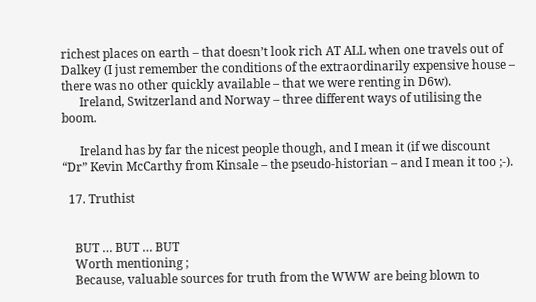richest places on earth – that doesn’t look rich AT ALL when one travels out of Dalkey (I just remember the conditions of the extraordinarily expensive house – there was no other quickly available – that we were renting in D6w).
      Ireland, Switzerland and Norway – three different ways of utilising the boom.

      Ireland has by far the nicest people though, and I mean it (if we discount “Dr” Kevin McCarthy from Kinsale – the pseudo-historian – and I mean it too ;-).

  17. Truthist


    BUT … BUT … BUT
    Worth mentioning ;
    Because, valuable sources for truth from the WWW are being blown to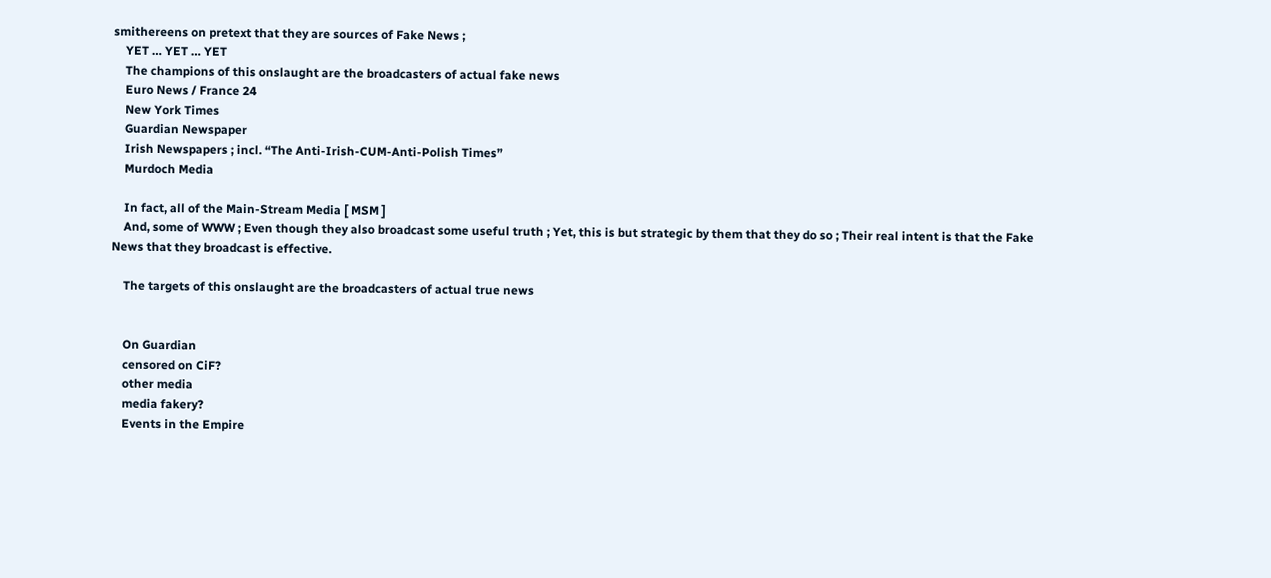smithereens on pretext that they are sources of Fake News ;
    YET … YET … YET
    The champions of this onslaught are the broadcasters of actual fake news
    Euro News / France 24
    New York Times
    Guardian Newspaper
    Irish Newspapers ; incl. “The Anti-Irish-CUM-Anti-Polish Times”
    Murdoch Media

    In fact, all of the Main-Stream Media [ MSM ]
    And, some of WWW ; Even though they also broadcast some useful truth ; Yet, this is but strategic by them that they do so ; Their real intent is that the Fake News that they broadcast is effective.

    The targets of this onslaught are the broadcasters of actual true news


    On Guardian
    censored on CiF?
    other media
    media fakery?
    Events in the Empire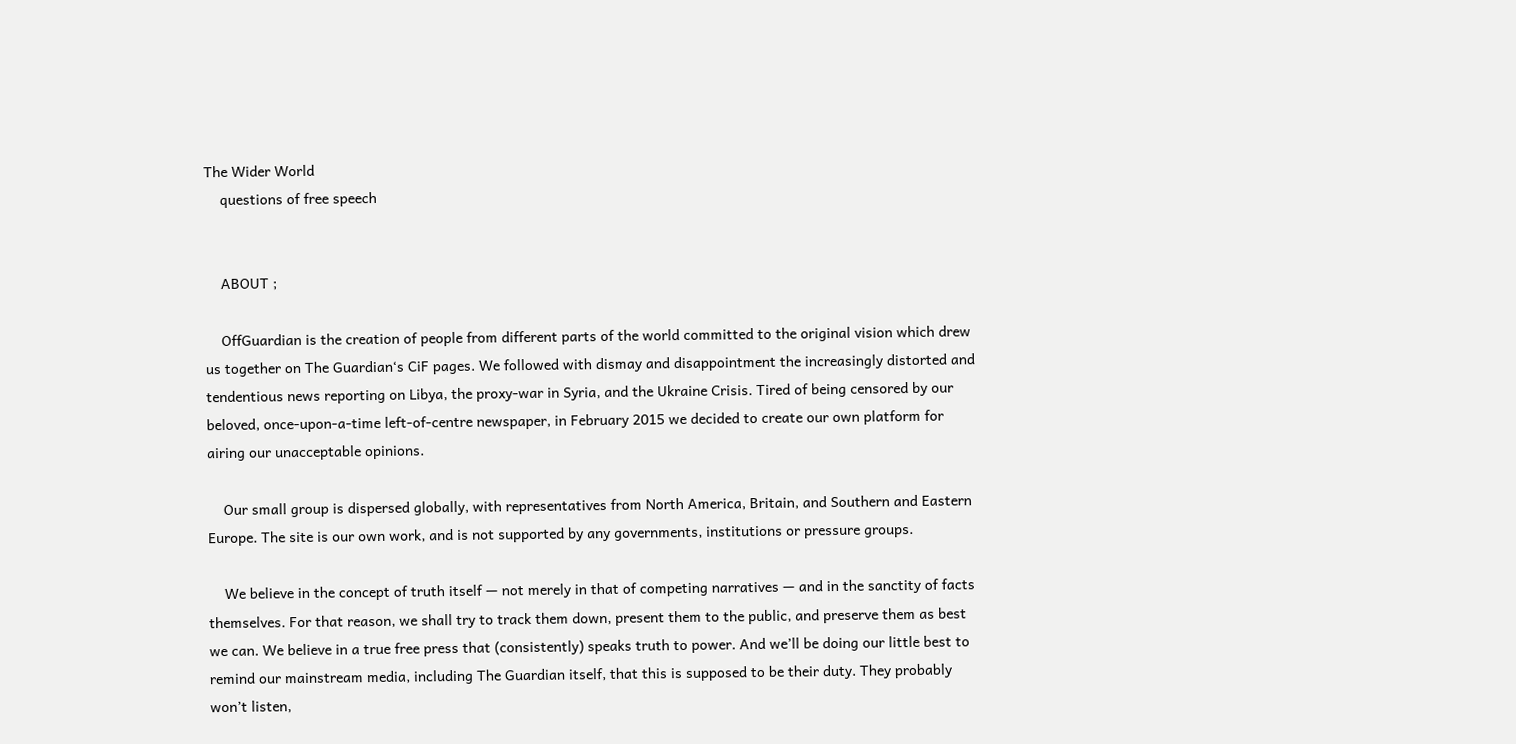The Wider World
    questions of free speech


    ABOUT ;

    OffGuardian is the creation of people from different parts of the world committed to the original vision which drew us together on The Guardian‘s CiF pages. We followed with dismay and disappointment the increasingly distorted and tendentious news reporting on Libya, the proxy-war in Syria, and the Ukraine Crisis. Tired of being censored by our beloved, once-upon-a-time left-of-centre newspaper, in February 2015 we decided to create our own platform for airing our unacceptable opinions.

    Our small group is dispersed globally, with representatives from North America, Britain, and Southern and Eastern Europe. The site is our own work, and is not supported by any governments, institutions or pressure groups.

    We believe in the concept of truth itself — not merely in that of competing narratives — and in the sanctity of facts themselves. For that reason, we shall try to track them down, present them to the public, and preserve them as best we can. We believe in a true free press that (consistently) speaks truth to power. And we’ll be doing our little best to remind our mainstream media, including The Guardian itself, that this is supposed to be their duty. They probably won’t listen,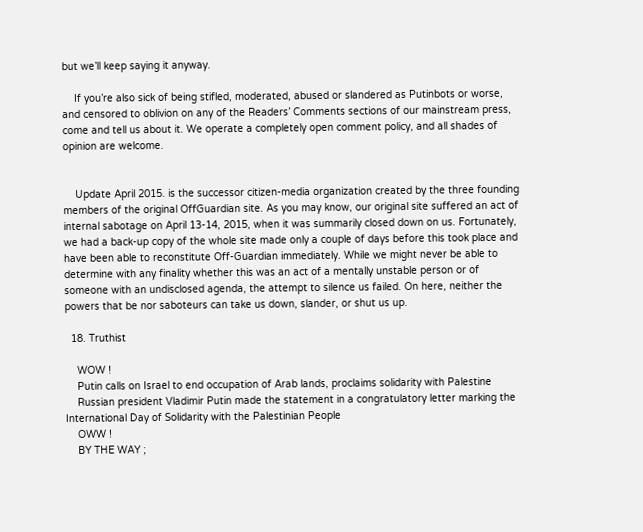but we’ll keep saying it anyway.

    If you’re also sick of being stifled, moderated, abused or slandered as Putinbots or worse, and censored to oblivion on any of the Readers’ Comments sections of our mainstream press, come and tell us about it. We operate a completely open comment policy, and all shades of opinion are welcome.


    Update April 2015. is the successor citizen-media organization created by the three founding members of the original OffGuardian site. As you may know, our original site suffered an act of internal sabotage on April 13-14, 2015, when it was summarily closed down on us. Fortunately, we had a back-up copy of the whole site made only a couple of days before this took place and have been able to reconstitute Off-Guardian immediately. While we might never be able to determine with any finality whether this was an act of a mentally unstable person or of someone with an undisclosed agenda, the attempt to silence us failed. On here, neither the powers that be nor saboteurs can take us down, slander, or shut us up.

  18. Truthist

    WOW !
    Putin calls on Israel to end occupation of Arab lands, proclaims solidarity with Palestine
    Russian president Vladimir Putin made the statement in a congratulatory letter marking the International Day of Solidarity with the Palestinian People
    OWW !
    BY THE WAY ;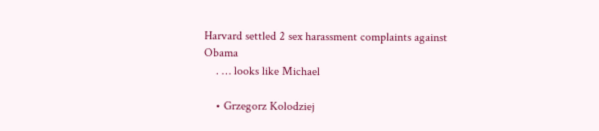Harvard settled 2 sex harassment complaints against Obama
    . … looks like Michael

    • Grzegorz Kolodziej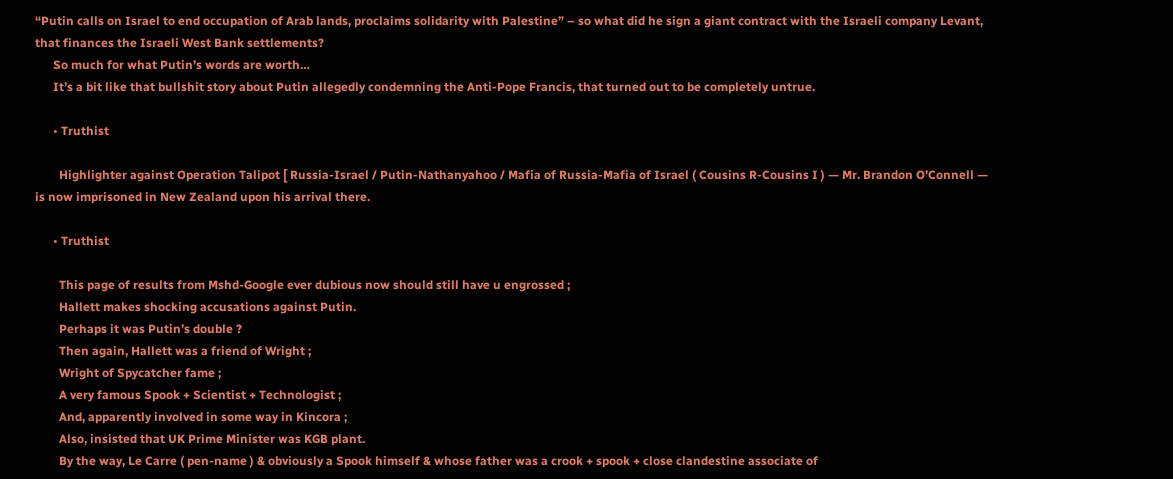“Putin calls on Israel to end occupation of Arab lands, proclaims solidarity with Palestine” – so what did he sign a giant contract with the Israeli company Levant, that finances the Israeli West Bank settlements?
      So much for what Putin’s words are worth…
      It’s a bit like that bullshit story about Putin allegedly condemning the Anti-Pope Francis, that turned out to be completely untrue.

      • Truthist

        Highlighter against Operation Talipot [ Russia-Israel / Putin-Nathanyahoo / Mafia of Russia-Mafia of Israel ( Cousins R-Cousins I ) — Mr. Brandon O’Connell — is now imprisoned in New Zealand upon his arrival there.

      • Truthist

        This page of results from Mshd-Google ever dubious now should still have u engrossed ;
        Hallett makes shocking accusations against Putin.
        Perhaps it was Putin’s double ?
        Then again, Hallett was a friend of Wright ;
        Wright of Spycatcher fame ;
        A very famous Spook + Scientist + Technologist ;
        And, apparently involved in some way in Kincora ;
        Also, insisted that UK Prime Minister was KGB plant.
        By the way, Le Carre ( pen-name ) & obviously a Spook himself & whose father was a crook + spook + close clandestine associate of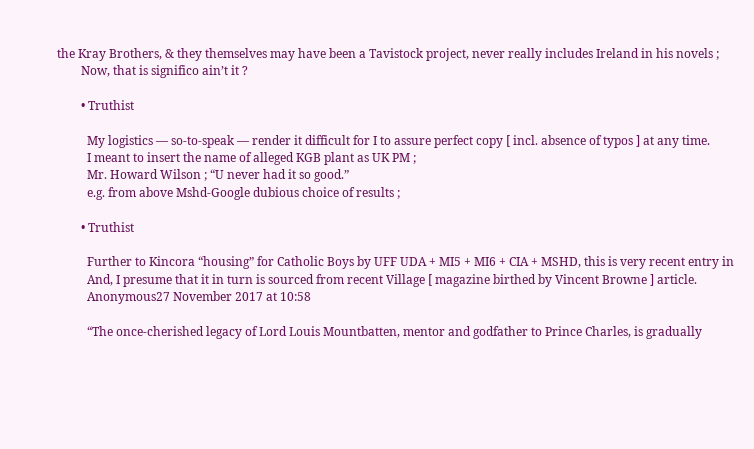the Kray Brothers, & they themselves may have been a Tavistock project, never really includes Ireland in his novels ;
        Now, that is significo ain’t it ?

        • Truthist

          My logistics — so-to-speak — render it difficult for I to assure perfect copy [ incl. absence of typos ] at any time.
          I meant to insert the name of alleged KGB plant as UK PM ;
          Mr. Howard Wilson ; “U never had it so good.”
          e.g. from above Mshd-Google dubious choice of results ;

        • Truthist

          Further to Kincora “housing” for Catholic Boys by UFF UDA + MI5 + MI6 + CIA + MSHD, this is very recent entry in
          And, I presume that it in turn is sourced from recent Village [ magazine birthed by Vincent Browne ] article.
          Anonymous27 November 2017 at 10:58

          “The once-cherished legacy of Lord Louis Mountbatten, mentor and godfather to Prince Charles, is gradually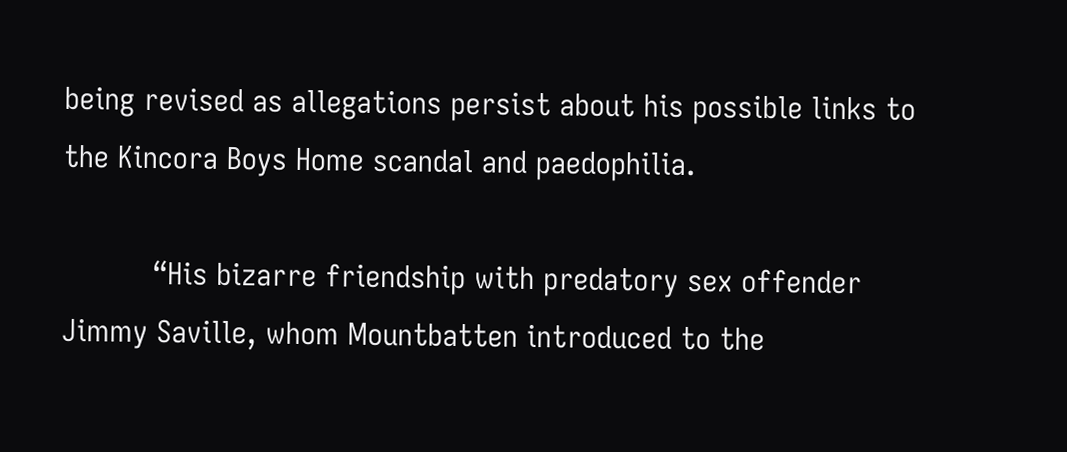being revised as allegations persist about his possible links to the Kincora Boys Home scandal and paedophilia.

          “His bizarre friendship with predatory sex offender Jimmy Saville, whom Mountbatten introduced to the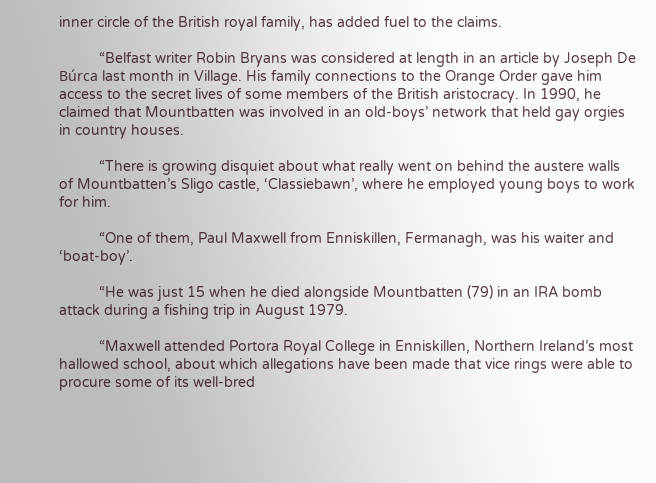inner circle of the British royal family, has added fuel to the claims.

          “Belfast writer Robin Bryans was considered at length in an article by Joseph De Búrca last month in Village. His family connections to the Orange Order gave him access to the secret lives of some members of the British aristocracy. In 1990, he claimed that Mountbatten was involved in an old-boys’ network that held gay orgies in country houses.

          “There is growing disquiet about what really went on behind the austere walls of Mountbatten’s Sligo castle, ‘Classiebawn’, where he employed young boys to work for him.

          “One of them, Paul Maxwell from Enniskillen, Fermanagh, was his waiter and ‘boat-boy’.

          “He was just 15 when he died alongside Mountbatten (79) in an IRA bomb attack during a fishing trip in August 1979.

          “Maxwell attended Portora Royal College in Enniskillen, Northern Ireland’s most hallowed school, about which allegations have been made that vice rings were able to procure some of its well-bred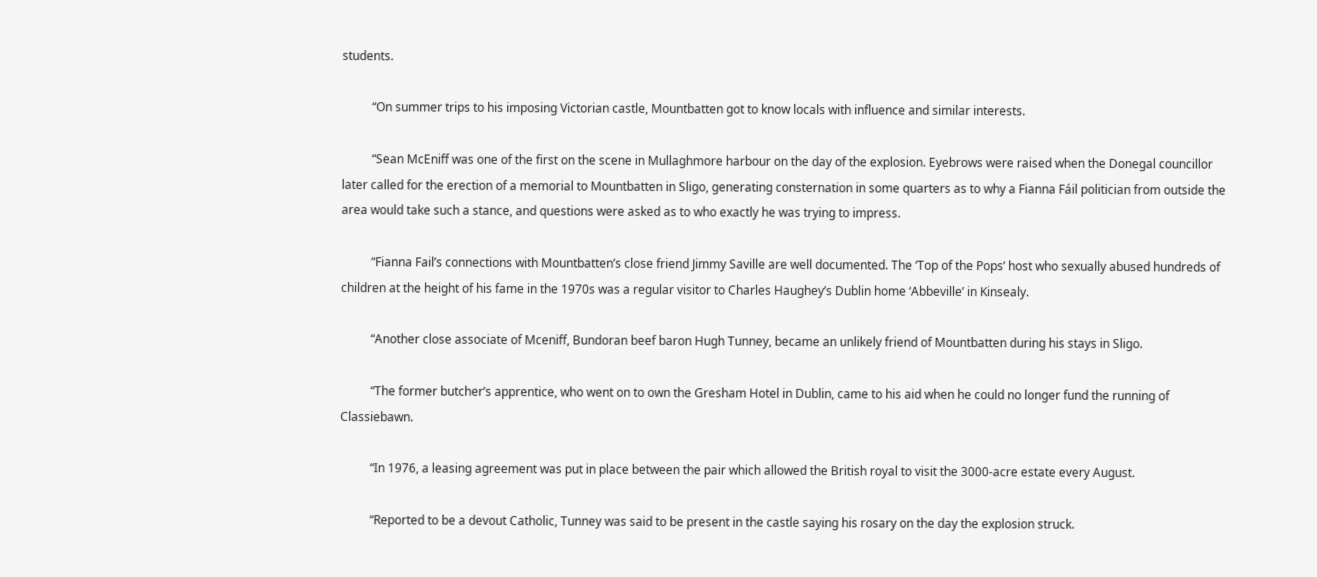students.

          “On summer trips to his imposing Victorian castle, Mountbatten got to know locals with influence and similar interests.

          “Sean McEniff was one of the first on the scene in Mullaghmore harbour on the day of the explosion. Eyebrows were raised when the Donegal councillor later called for the erection of a memorial to Mountbatten in Sligo, generating consternation in some quarters as to why a Fianna Fáil politician from outside the area would take such a stance, and questions were asked as to who exactly he was trying to impress.

          “Fianna Fail’s connections with Mountbatten’s close friend Jimmy Saville are well documented. The ‘Top of the Pops’ host who sexually abused hundreds of children at the height of his fame in the 1970s was a regular visitor to Charles Haughey’s Dublin home ‘Abbeville’ in Kinsealy.

          “Another close associate of Mceniff, Bundoran beef baron Hugh Tunney, became an unlikely friend of Mountbatten during his stays in Sligo.

          “The former butcher’s apprentice, who went on to own the Gresham Hotel in Dublin, came to his aid when he could no longer fund the running of Classiebawn.

          “In 1976, a leasing agreement was put in place between the pair which allowed the British royal to visit the 3000-acre estate every August.

          “Reported to be a devout Catholic, Tunney was said to be present in the castle saying his rosary on the day the explosion struck.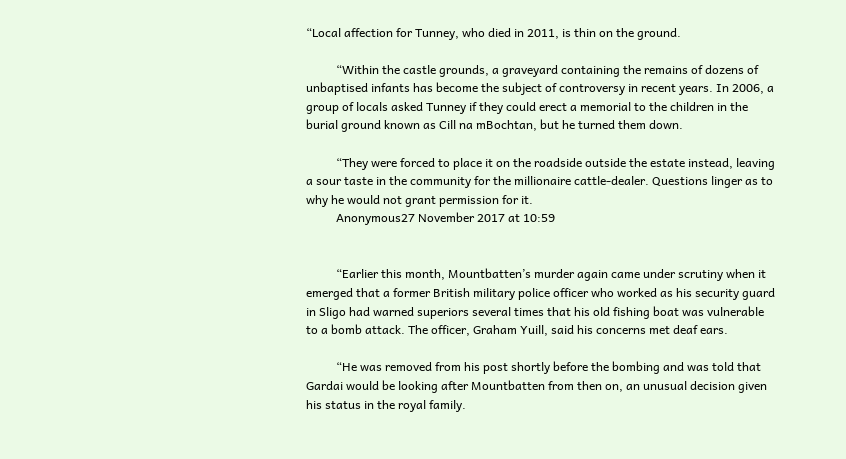“Local affection for Tunney, who died in 2011, is thin on the ground.

          “Within the castle grounds, a graveyard containing the remains of dozens of unbaptised infants has become the subject of controversy in recent years. In 2006, a group of locals asked Tunney if they could erect a memorial to the children in the burial ground known as Cill na mBochtan, but he turned them down.

          “They were forced to place it on the roadside outside the estate instead, leaving a sour taste in the community for the millionaire cattle-dealer. Questions linger as to why he would not grant permission for it.
          Anonymous27 November 2017 at 10:59


          “Earlier this month, Mountbatten’s murder again came under scrutiny when it emerged that a former British military police officer who worked as his security guard in Sligo had warned superiors several times that his old fishing boat was vulnerable to a bomb attack. The officer, Graham Yuill, said his concerns met deaf ears.

          “He was removed from his post shortly before the bombing and was told that Gardai would be looking after Mountbatten from then on, an unusual decision given his status in the royal family.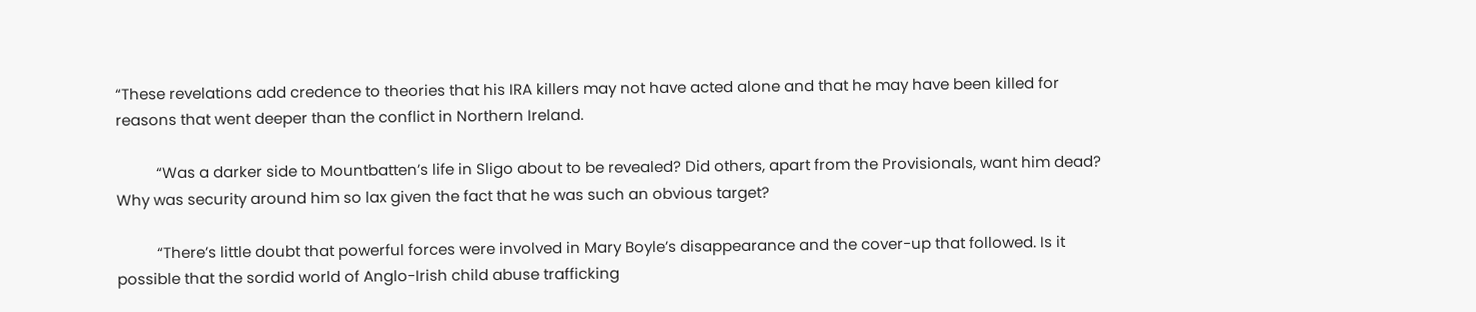“These revelations add credence to theories that his IRA killers may not have acted alone and that he may have been killed for reasons that went deeper than the conflict in Northern Ireland.

          “Was a darker side to Mountbatten’s life in Sligo about to be revealed? Did others, apart from the Provisionals, want him dead? Why was security around him so lax given the fact that he was such an obvious target?

          “There’s little doubt that powerful forces were involved in Mary Boyle’s disappearance and the cover-up that followed. Is it possible that the sordid world of Anglo-Irish child abuse trafficking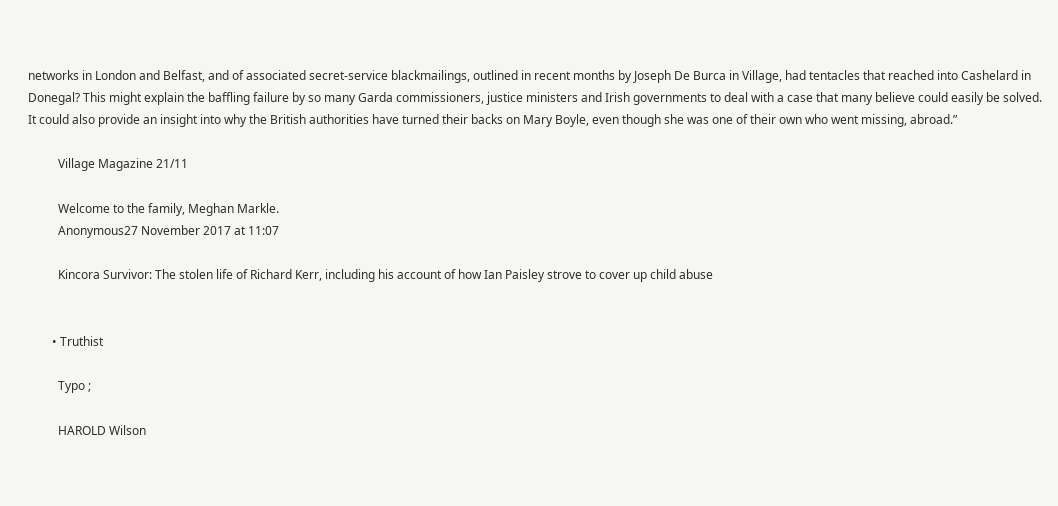networks in London and Belfast, and of associated secret-service blackmailings, outlined in recent months by Joseph De Burca in Village, had tentacles that reached into Cashelard in Donegal? This might explain the baffling failure by so many Garda commissioners, justice ministers and Irish governments to deal with a case that many believe could easily be solved. It could also provide an insight into why the British authorities have turned their backs on Mary Boyle, even though she was one of their own who went missing, abroad.”

          Village Magazine 21/11

          Welcome to the family, Meghan Markle.
          Anonymous27 November 2017 at 11:07

          Kincora Survivor: The stolen life of Richard Kerr, including his account of how Ian Paisley strove to cover up child abuse


        • Truthist

          Typo ;

          HAROLD Wilson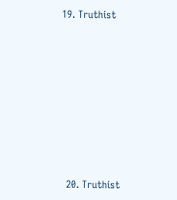19. Truthist









  20. Truthist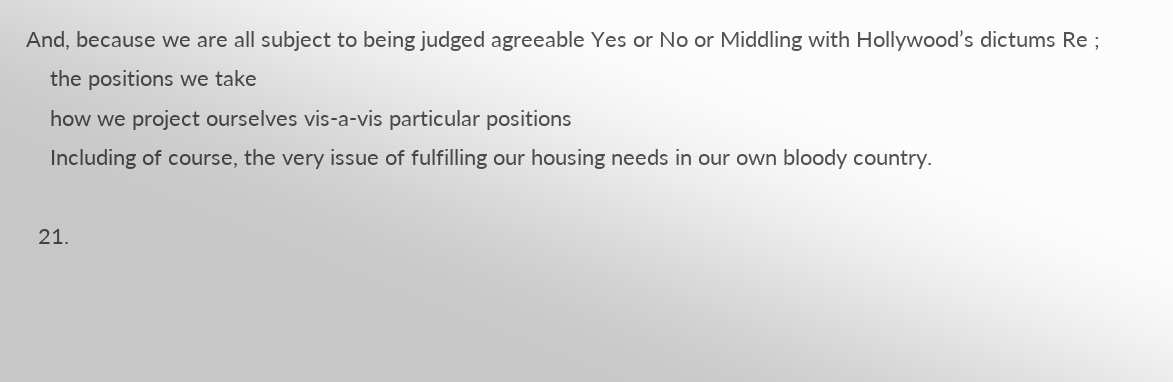And, because we are all subject to being judged agreeable Yes or No or Middling with Hollywood’s dictums Re ;
    the positions we take
    how we project ourselves vis-a-vis particular positions
    Including of course, the very issue of fulfilling our housing needs in our own bloody country.

  21.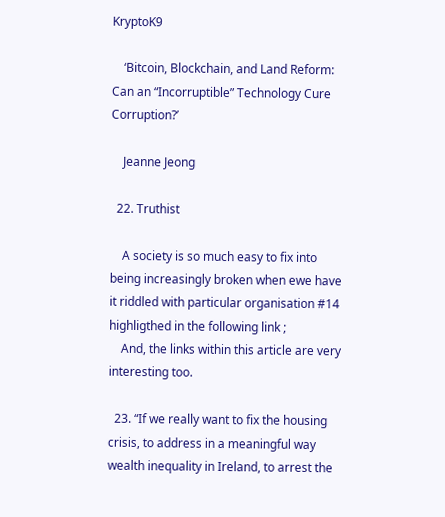KryptoK9

    ‘Bitcoin, Blockchain, and Land Reform: Can an “Incorruptible” Technology Cure Corruption?’

    Jeanne Jeong

  22. Truthist

    A society is so much easy to fix into being increasingly broken when ewe have it riddled with particular organisation #14 highligthed in the following link ;
    And, the links within this article are very interesting too.

  23. “If we really want to fix the housing crisis, to address in a meaningful way wealth inequality in Ireland, to arrest the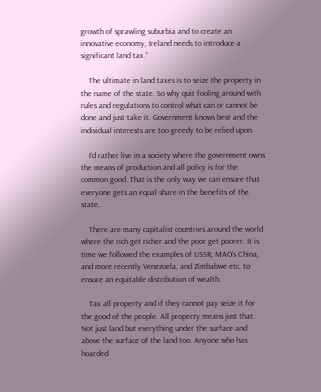growth of sprawling suburbia and to create an innovative economy, Ireland needs to introduce a significant land tax.”

    The ultimate in land taxes is to seize the property in the name of the state. So why quit fooling around with rules and regulations to control what can or cannot be done and just take it. Government knows best and the individual interests are too greedy to be relied upon.

    I’d rather live in a society where the government owns the means of production and all policy is for the common good. That is the only way we can ensure that everyone gets an equal share in the benefits of the state.

    There are many capitalist countries around the world where the rich get richer and the poor get poorer. It is time we followed the examples of USSR, MAO’s China, and more recently Venezuela, and Zimbabwe etc. to ensure an equitable distribution of wealth.

    Tax all property and if they cannot pay seize it for the good of the people. All property means just that. Not just land but everything under the surface and above the surface of the land too. Anyone who has hoarded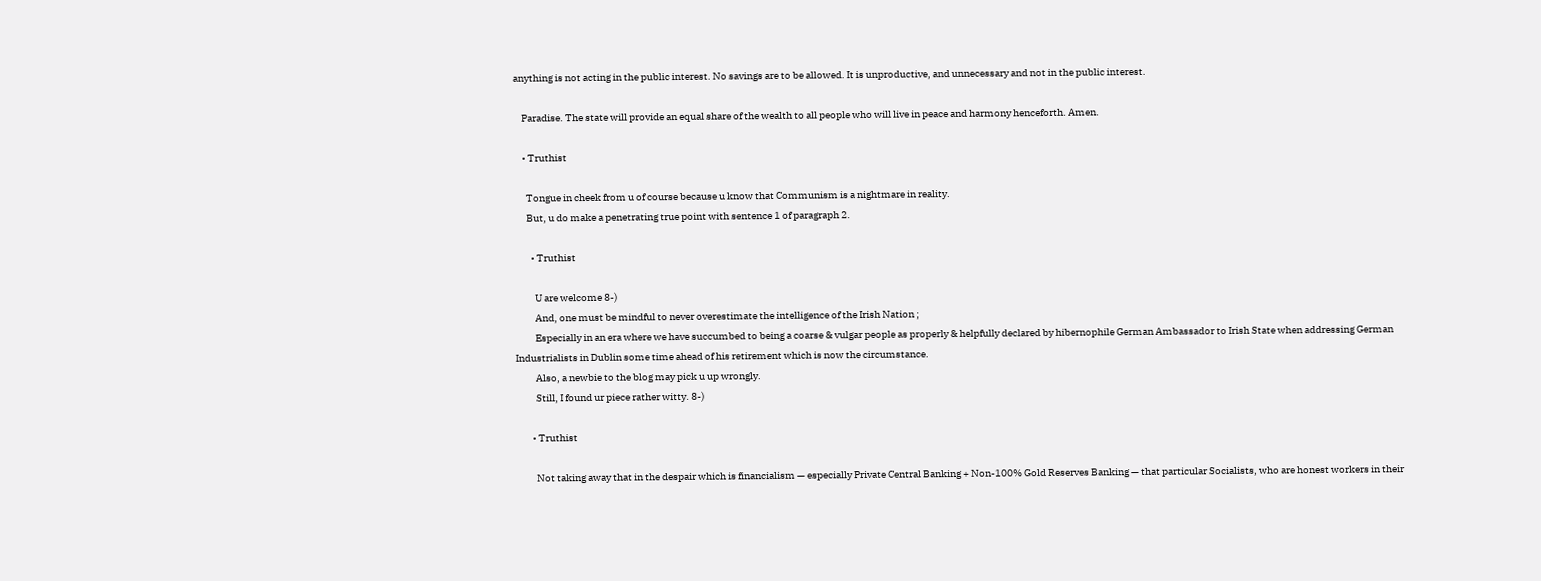anything is not acting in the public interest. No savings are to be allowed. It is unproductive, and unnecessary and not in the public interest.

    Paradise. The state will provide an equal share of the wealth to all people who will live in peace and harmony henceforth. Amen.

    • Truthist

      Tongue in cheek from u of course because u know that Communism is a nightmare in reality.
      But, u do make a penetrating true point with sentence 1 of paragraph 2.

        • Truthist

          U are welcome 8-)
          And, one must be mindful to never overestimate the intelligence of the Irish Nation ;
          Especially in an era where we have succumbed to being a coarse & vulgar people as properly & helpfully declared by hibernophile German Ambassador to Irish State when addressing German Industrialists in Dublin some time ahead of his retirement which is now the circumstance.
          Also, a newbie to the blog may pick u up wrongly.
          Still, I found ur piece rather witty. 8-)

        • Truthist

          Not taking away that in the despair which is financialism — especially Private Central Banking + Non-100% Gold Reserves Banking — that particular Socialists, who are honest workers in their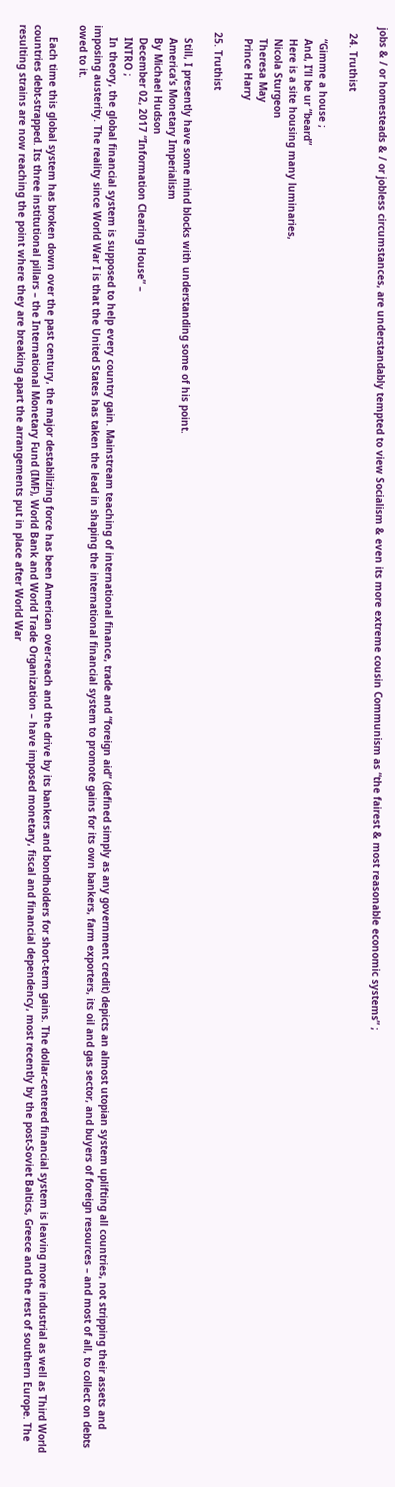jobs & / or homesteads & / or jobless circumstances, are understandably tempted to view Socialism & even its more extreme cousin Communism as “the fairest & most reasonable economic systems” ;

  24. Truthist

    “Gimme a house ;
    And, I’ll be ur “beard”
    Here is a site housing many luminaries,
    Nicola Sturgeon
    Theresa May
    Prince Harry

  25. Truthist

    Still, I presently have some mind blocks with understanding some of his point.
    America’s Monetary Imperialism
    By Michael Hudson
    December 02, 2017 “Information Clearing House” –
    INTRO ;
    In theory, the global financial system is supposed to help every country gain. Mainstream teaching of international finance, trade and “foreign aid” (defined simply as any government credit) depicts an almost utopian system uplifting all countries, not stripping their assets and imposing austerity. The reality since World War I is that the United States has taken the lead in shaping the international financial system to promote gains for its own bankers, farm exporters, its oil and gas sector, and buyers of foreign resources – and most of all, to collect on debts owed to it.

    Each time this global system has broken down over the past century, the major destabilizing force has been American over-reach and the drive by its bankers and bondholders for short-term gains. The dollar-centered financial system is leaving more industrial as well as Third World countries debt-strapped. Its three institutional pillars – the International Monetary Fund (IMF), World Bank and World Trade Organization – have imposed monetary, fiscal and financial dependency, most recently by the post-Soviet Baltics, Greece and the rest of southern Europe. The resulting strains are now reaching the point where they are breaking apart the arrangements put in place after World War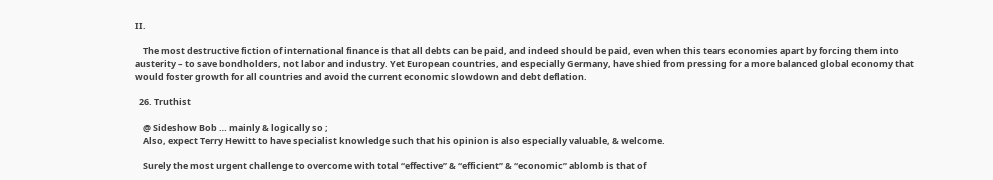II.

    The most destructive fiction of international finance is that all debts can be paid, and indeed should be paid, even when this tears economies apart by forcing them into austerity – to save bondholders, not labor and industry. Yet European countries, and especially Germany, have shied from pressing for a more balanced global economy that would foster growth for all countries and avoid the current economic slowdown and debt deflation.

  26. Truthist

    @ Sideshow Bob … mainly & logically so ;
    Also, expect Terry Hewitt to have specialist knowledge such that his opinion is also especially valuable, & welcome.

    Surely the most urgent challenge to overcome with total “effective” & “efficient” & “economic” ablomb is that of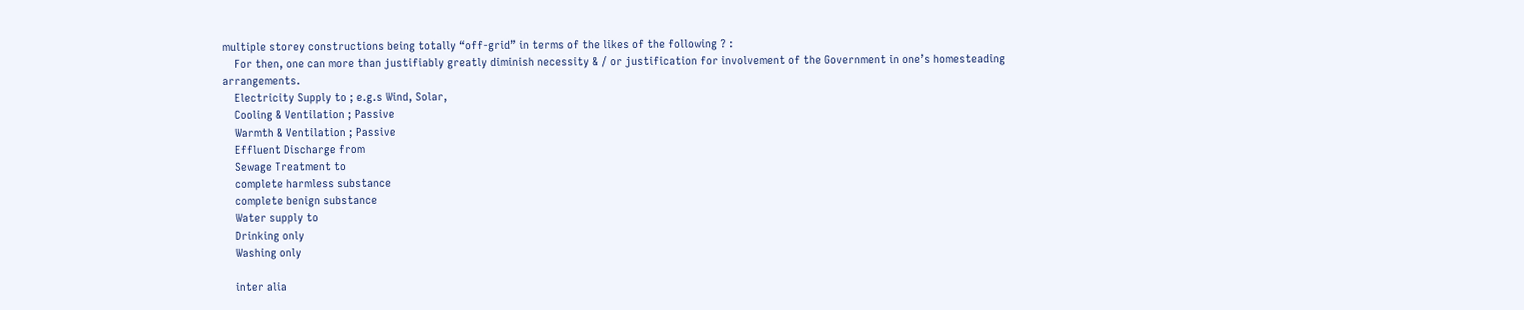multiple storey constructions being totally “off-grid” in terms of the likes of the following ? :
    For then, one can more than justifiably greatly diminish necessity & / or justification for involvement of the Government in one’s homesteading arrangements.
    Electricity Supply to ; e.g.s Wind, Solar,
    Cooling & Ventilation ; Passive
    Warmth & Ventilation ; Passive
    Effluent Discharge from
    Sewage Treatment to
    complete harmless substance
    complete benign substance
    Water supply to
    Drinking only
    Washing only

    inter alia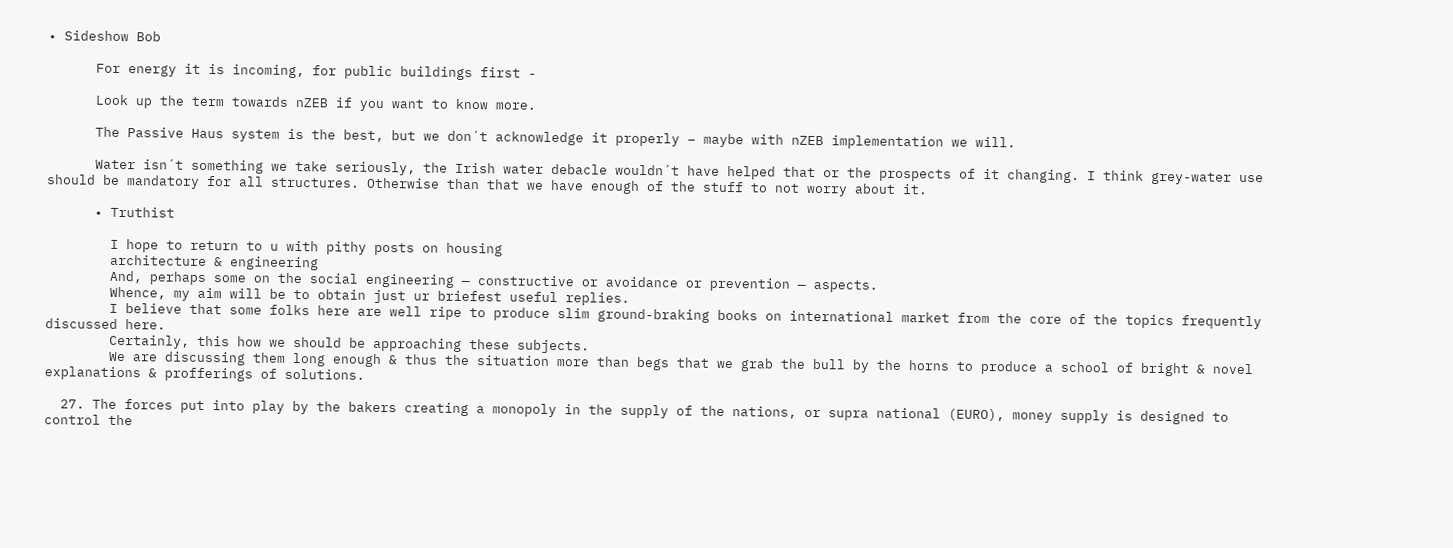• Sideshow Bob

      For energy it is incoming, for public buildings first -

      Look up the term towards nZEB if you want to know more.

      The Passive Haus system is the best, but we don´t acknowledge it properly – maybe with nZEB implementation we will.

      Water isn´t something we take seriously, the Irish water debacle wouldn´t have helped that or the prospects of it changing. I think grey-water use should be mandatory for all structures. Otherwise than that we have enough of the stuff to not worry about it.

      • Truthist

        I hope to return to u with pithy posts on housing
        architecture & engineering
        And, perhaps some on the social engineering — constructive or avoidance or prevention — aspects.
        Whence, my aim will be to obtain just ur briefest useful replies.
        I believe that some folks here are well ripe to produce slim ground-braking books on international market from the core of the topics frequently discussed here.
        Certainly, this how we should be approaching these subjects.
        We are discussing them long enough & thus the situation more than begs that we grab the bull by the horns to produce a school of bright & novel explanations & profferings of solutions.

  27. The forces put into play by the bakers creating a monopoly in the supply of the nations, or supra national (EURO), money supply is designed to control the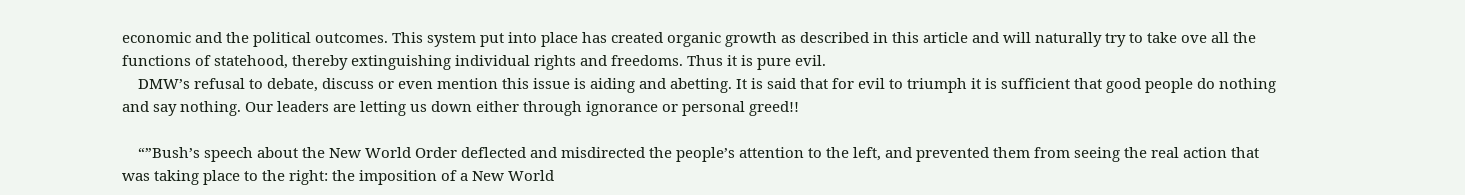economic and the political outcomes. This system put into place has created organic growth as described in this article and will naturally try to take ove all the functions of statehood, thereby extinguishing individual rights and freedoms. Thus it is pure evil.
    DMW’s refusal to debate, discuss or even mention this issue is aiding and abetting. It is said that for evil to triumph it is sufficient that good people do nothing and say nothing. Our leaders are letting us down either through ignorance or personal greed!!

    “”Bush’s speech about the New World Order deflected and misdirected the people’s attention to the left, and prevented them from seeing the real action that was taking place to the right: the imposition of a New World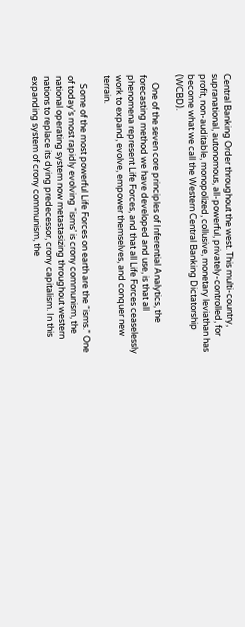Central Banking Order throughout the west. This multi-country, supranational, autonomous, all-powerful, privately-controlled, for profit, non-auditable, monopolized, collusive, monetary leviathan has become what we call the Western Central Banking Dictatorship (WCBD).

    One of the seven core principles of Inferential Analytics, the forecasting method we have developed and use, is that all phenomena represent Life Forces, and that all Life Forces ceaselessly work to expand, evolve, empower themselves, and conquer new terrain.

    Some of the most powerful Life Forces on earth are the “isms.” One of today’s most rapidly evolving “isms’ is crony communism, the national operating system now metastasizing throughout western nations to replace its dying predecessor, crony capitalism. In this expanding system of crony communism, the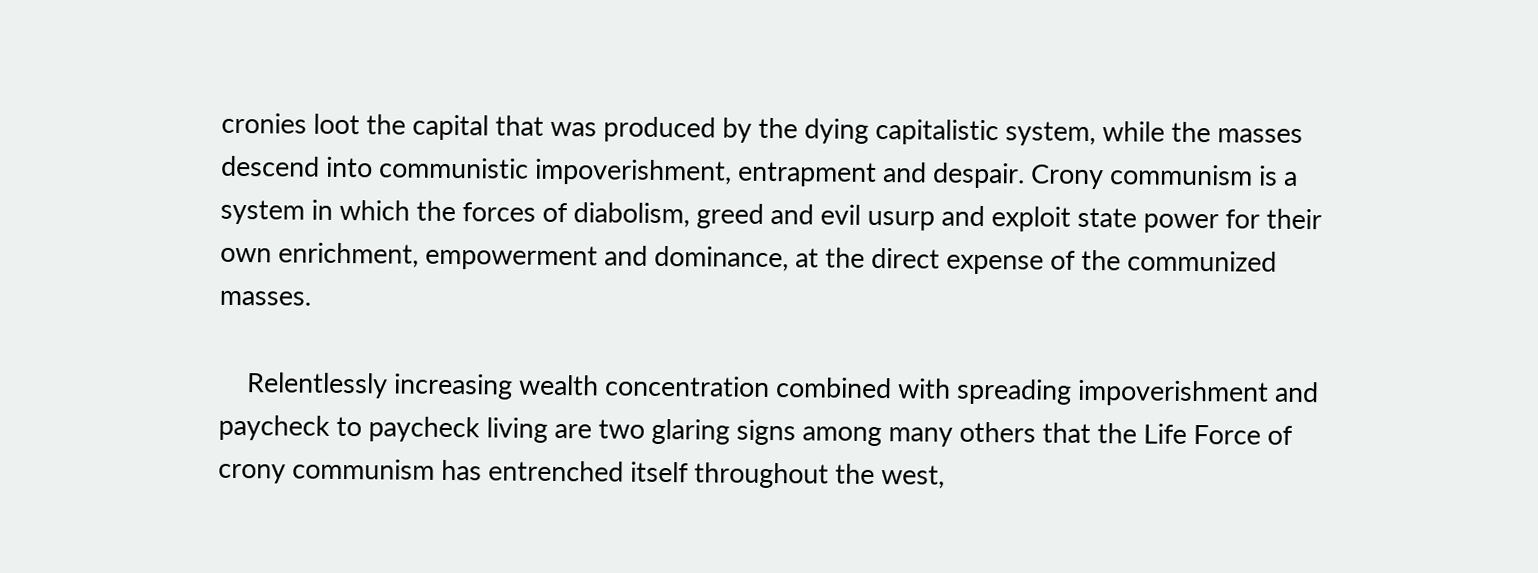cronies loot the capital that was produced by the dying capitalistic system, while the masses descend into communistic impoverishment, entrapment and despair. Crony communism is a system in which the forces of diabolism, greed and evil usurp and exploit state power for their own enrichment, empowerment and dominance, at the direct expense of the communized masses.

    Relentlessly increasing wealth concentration combined with spreading impoverishment and paycheck to paycheck living are two glaring signs among many others that the Life Force of crony communism has entrenched itself throughout the west,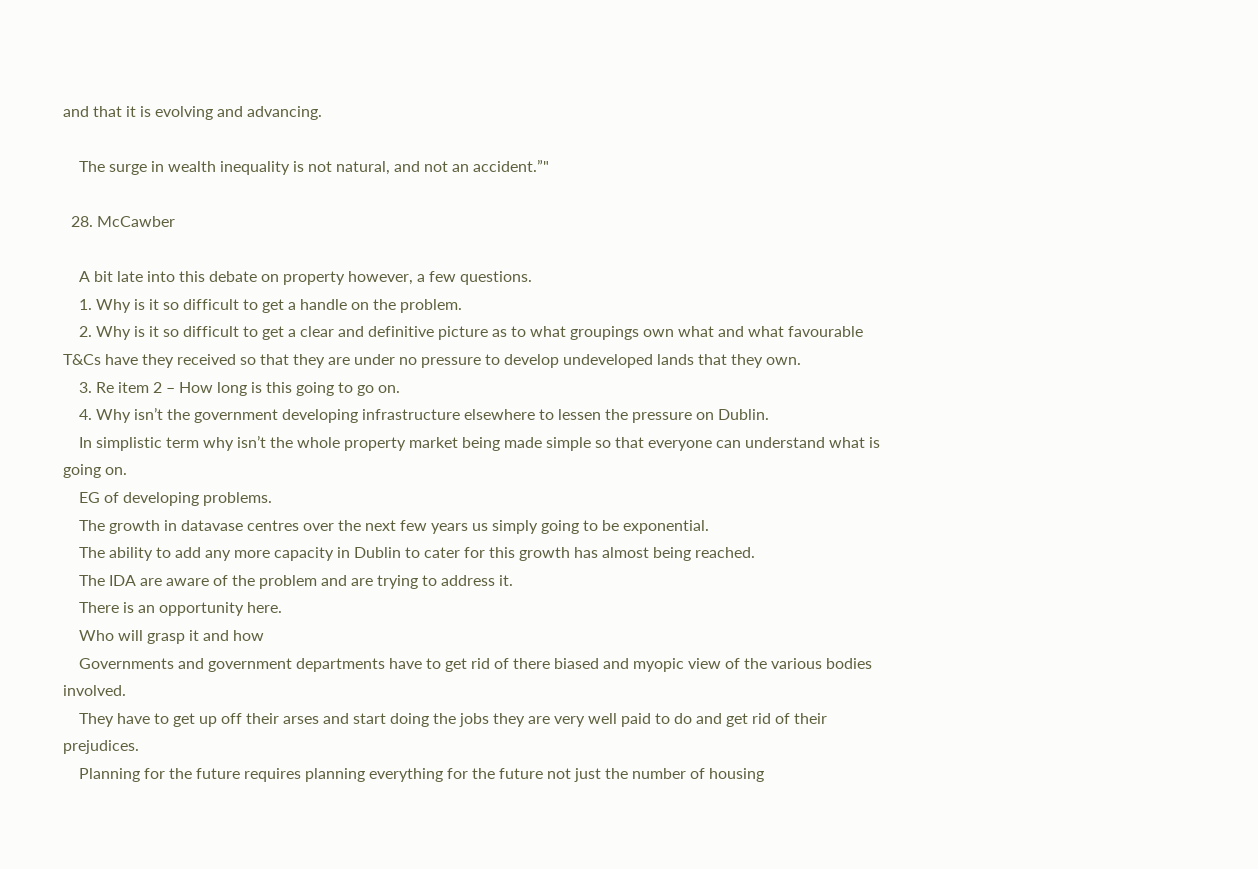and that it is evolving and advancing.

    The surge in wealth inequality is not natural, and not an accident.”"

  28. McCawber

    A bit late into this debate on property however, a few questions.
    1. Why is it so difficult to get a handle on the problem.
    2. Why is it so difficult to get a clear and definitive picture as to what groupings own what and what favourable T&Cs have they received so that they are under no pressure to develop undeveloped lands that they own.
    3. Re item 2 – How long is this going to go on.
    4. Why isn’t the government developing infrastructure elsewhere to lessen the pressure on Dublin.
    In simplistic term why isn’t the whole property market being made simple so that everyone can understand what is going on.
    EG of developing problems.
    The growth in datavase centres over the next few years us simply going to be exponential.
    The ability to add any more capacity in Dublin to cater for this growth has almost being reached.
    The IDA are aware of the problem and are trying to address it.
    There is an opportunity here.
    Who will grasp it and how
    Governments and government departments have to get rid of there biased and myopic view of the various bodies involved.
    They have to get up off their arses and start doing the jobs they are very well paid to do and get rid of their prejudices.
    Planning for the future requires planning everything for the future not just the number of housing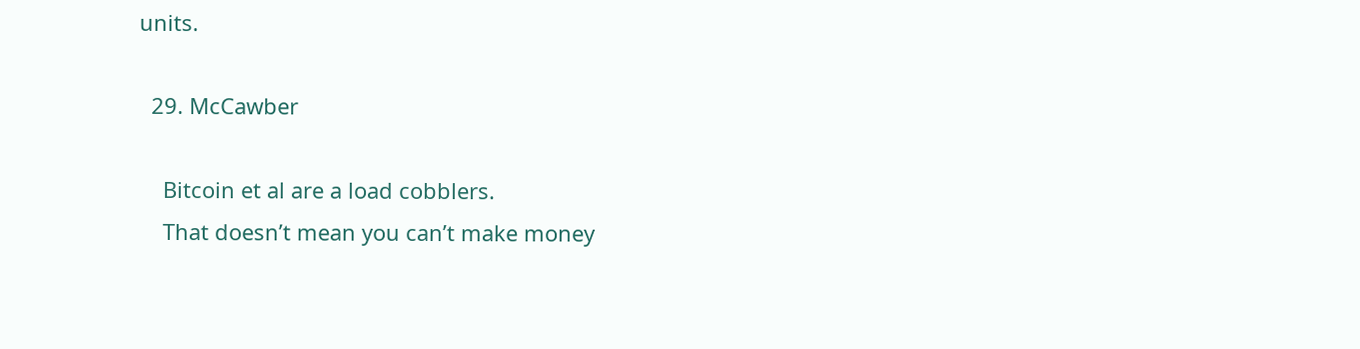units.

  29. McCawber

    Bitcoin et al are a load cobblers.
    That doesn’t mean you can’t make money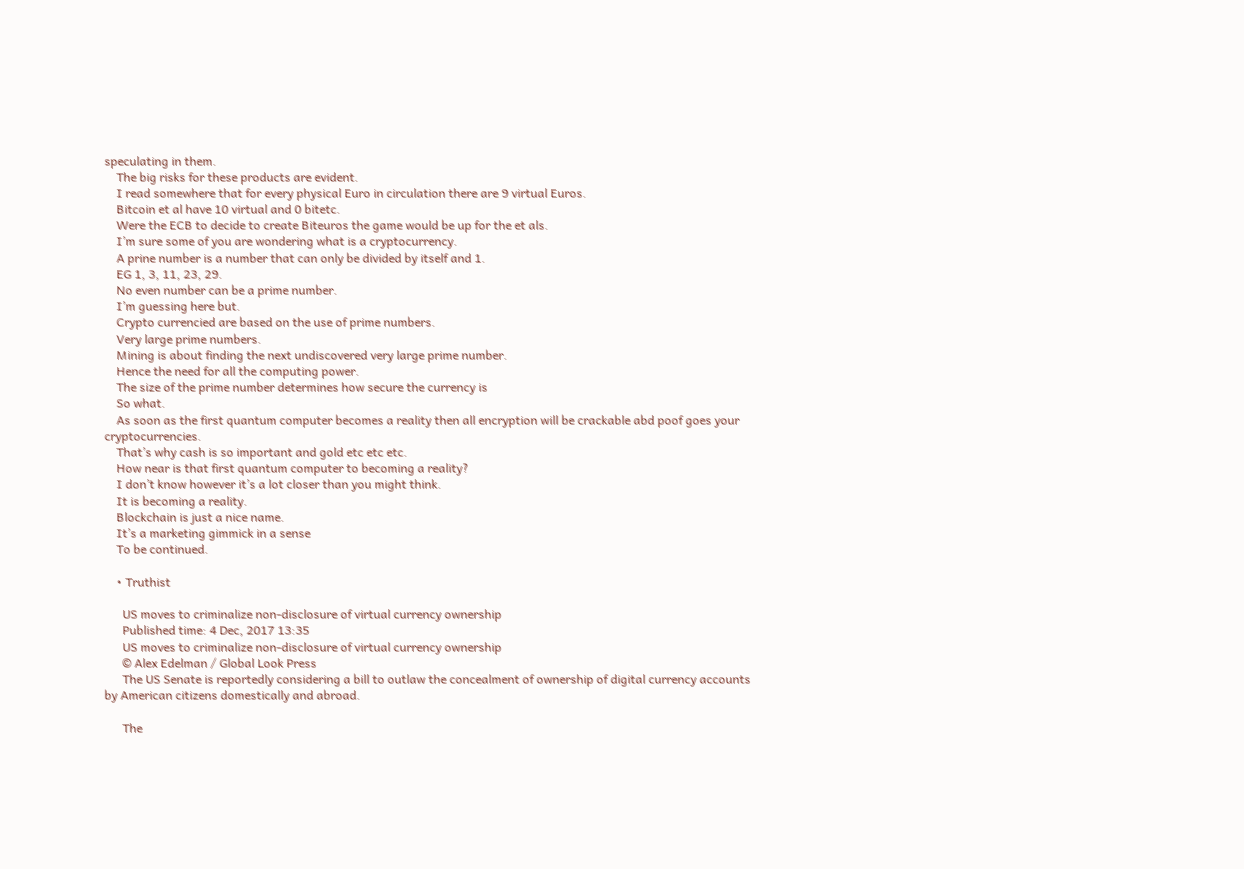speculating in them.
    The big risks for these products are evident.
    I read somewhere that for every physical Euro in circulation there are 9 virtual Euros.
    Bitcoin et al have 10 virtual and 0 bitetc.
    Were the ECB to decide to create Biteuros the game would be up for the et als.
    I’m sure some of you are wondering what is a cryptocurrency.
    A prine number is a number that can only be divided by itself and 1.
    EG 1, 3, 11, 23, 29.
    No even number can be a prime number.
    I’m guessing here but.
    Crypto currencied are based on the use of prime numbers.
    Very large prime numbers.
    Mining is about finding the next undiscovered very large prime number.
    Hence the need for all the computing power.
    The size of the prime number determines how secure the currency is
    So what.
    As soon as the first quantum computer becomes a reality then all encryption will be crackable abd poof goes your cryptocurrencies.
    That’s why cash is so important and gold etc etc etc.
    How near is that first quantum computer to becoming a reality?
    I don’t know however it’s a lot closer than you might think.
    It is becoming a reality.
    Blockchain is just a nice name.
    It’s a marketing gimmick in a sense
    To be continued.

    • Truthist

      US moves to criminalize non-disclosure of virtual currency ownership
      Published time: 4 Dec, 2017 13:35
      US moves to criminalize non-disclosure of virtual currency ownership
      © Alex Edelman / Global Look Press
      The US Senate is reportedly considering a bill to outlaw the concealment of ownership of digital currency accounts by American citizens domestically and abroad.

      The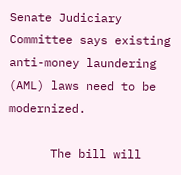Senate Judiciary Committee says existing anti-money laundering (AML) laws need to be modernized.

      The bill will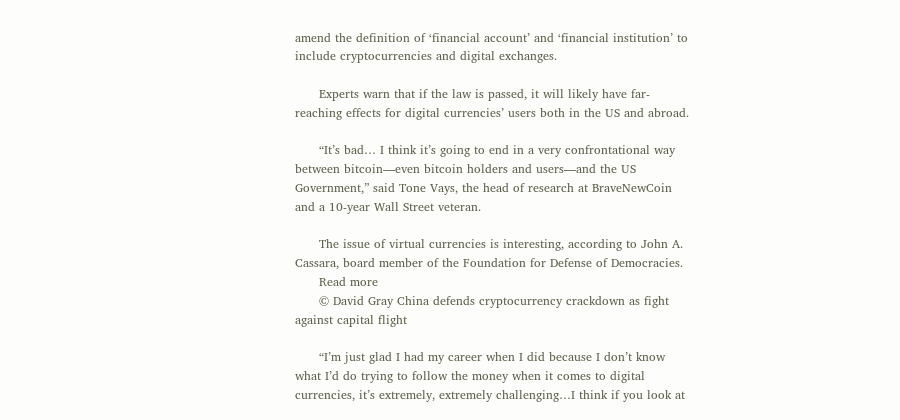amend the definition of ‘financial account’ and ‘financial institution’ to include cryptocurrencies and digital exchanges.

      Experts warn that if the law is passed, it will likely have far-reaching effects for digital currencies’ users both in the US and abroad.

      “It’s bad… I think it’s going to end in a very confrontational way between bitcoin—even bitcoin holders and users—and the US Government,” said Tone Vays, the head of research at BraveNewCoin and a 10-year Wall Street veteran.

      The issue of virtual currencies is interesting, according to John A. Cassara, board member of the Foundation for Defense of Democracies.
      Read more
      © David Gray China defends cryptocurrency crackdown as fight against capital flight

      “I’m just glad I had my career when I did because I don’t know what I’d do trying to follow the money when it comes to digital currencies, it’s extremely, extremely challenging…I think if you look at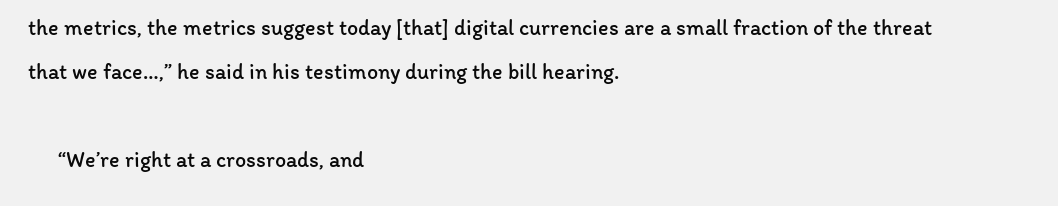the metrics, the metrics suggest today [that] digital currencies are a small fraction of the threat that we face…,” he said in his testimony during the bill hearing.

      “We’re right at a crossroads, and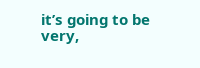it’s going to be very,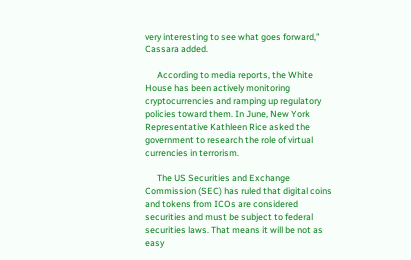very interesting to see what goes forward,” Cassara added.

      According to media reports, the White House has been actively monitoring cryptocurrencies and ramping up regulatory policies toward them. In June, New York Representative Kathleen Rice asked the government to research the role of virtual currencies in terrorism.

      The US Securities and Exchange Commission (SEC) has ruled that digital coins and tokens from ICOs are considered securities and must be subject to federal securities laws. That means it will be not as easy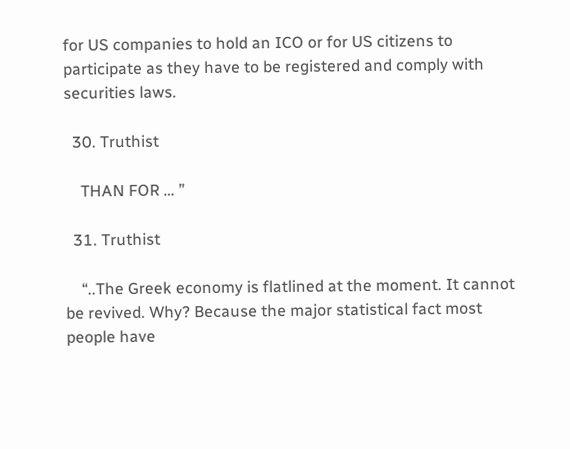for US companies to hold an ICO or for US citizens to participate as they have to be registered and comply with securities laws.

  30. Truthist

    THAN FOR … ”

  31. Truthist

    “..The Greek economy is flatlined at the moment. It cannot be revived. Why? Because the major statistical fact most people have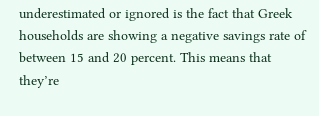underestimated or ignored is the fact that Greek households are showing a negative savings rate of between 15 and 20 percent. This means that they’re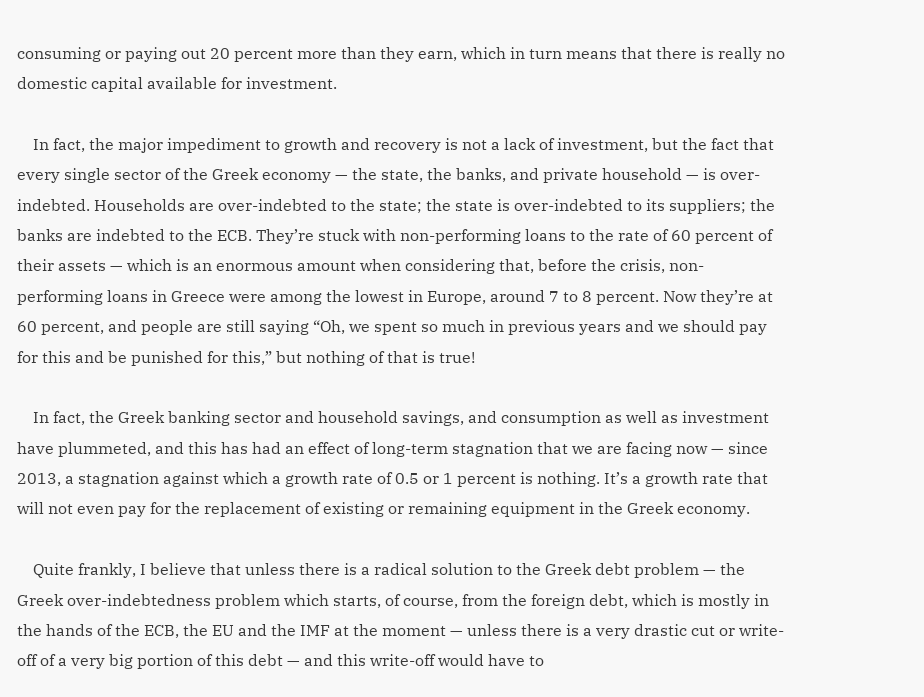consuming or paying out 20 percent more than they earn, which in turn means that there is really no domestic capital available for investment.

    In fact, the major impediment to growth and recovery is not a lack of investment, but the fact that every single sector of the Greek economy — the state, the banks, and private household — is over-indebted. Households are over-indebted to the state; the state is over-indebted to its suppliers; the banks are indebted to the ECB. They’re stuck with non-performing loans to the rate of 60 percent of their assets — which is an enormous amount when considering that, before the crisis, non-performing loans in Greece were among the lowest in Europe, around 7 to 8 percent. Now they’re at 60 percent, and people are still saying “Oh, we spent so much in previous years and we should pay for this and be punished for this,” but nothing of that is true!

    In fact, the Greek banking sector and household savings, and consumption as well as investment have plummeted, and this has had an effect of long-term stagnation that we are facing now — since 2013, a stagnation against which a growth rate of 0.5 or 1 percent is nothing. It’s a growth rate that will not even pay for the replacement of existing or remaining equipment in the Greek economy.

    Quite frankly, I believe that unless there is a radical solution to the Greek debt problem — the Greek over-indebtedness problem which starts, of course, from the foreign debt, which is mostly in the hands of the ECB, the EU and the IMF at the moment — unless there is a very drastic cut or write-off of a very big portion of this debt — and this write-off would have to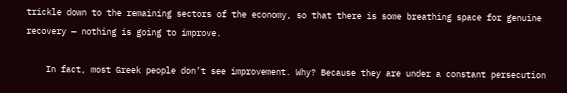trickle down to the remaining sectors of the economy, so that there is some breathing space for genuine recovery — nothing is going to improve.

    In fact, most Greek people don’t see improvement. Why? Because they are under a constant persecution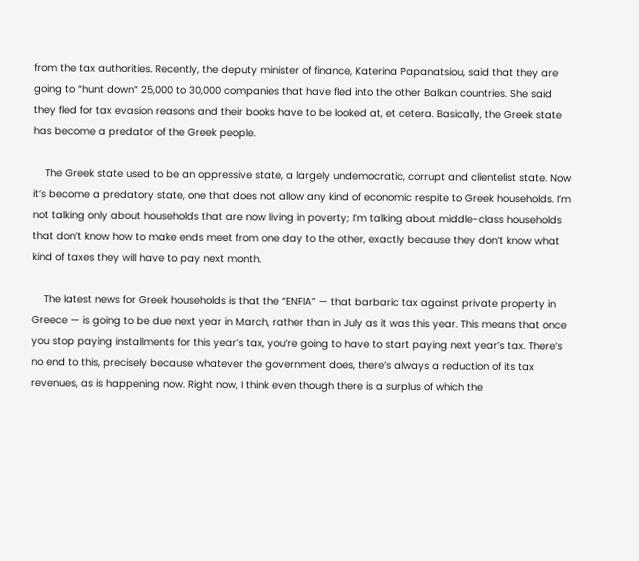from the tax authorities. Recently, the deputy minister of finance, Katerina Papanatsiou, said that they are going to “hunt down” 25,000 to 30,000 companies that have fled into the other Balkan countries. She said they fled for tax evasion reasons and their books have to be looked at, et cetera. Basically, the Greek state has become a predator of the Greek people.

    The Greek state used to be an oppressive state, a largely undemocratic, corrupt and clientelist state. Now it’s become a predatory state, one that does not allow any kind of economic respite to Greek households. I’m not talking only about households that are now living in poverty; I’m talking about middle-class households that don’t know how to make ends meet from one day to the other, exactly because they don’t know what kind of taxes they will have to pay next month.

    The latest news for Greek households is that the “ENFIA” — that barbaric tax against private property in Greece — is going to be due next year in March, rather than in July as it was this year. This means that once you stop paying installments for this year’s tax, you’re going to have to start paying next year’s tax. There’s no end to this, precisely because whatever the government does, there’s always a reduction of its tax revenues, as is happening now. Right now, I think even though there is a surplus of which the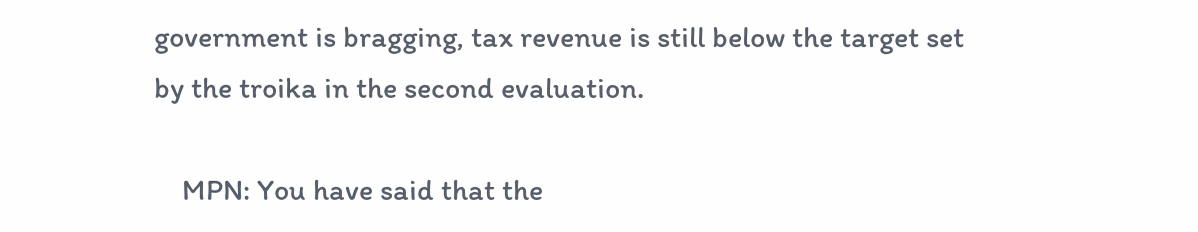government is bragging, tax revenue is still below the target set by the troika in the second evaluation.

    MPN: You have said that the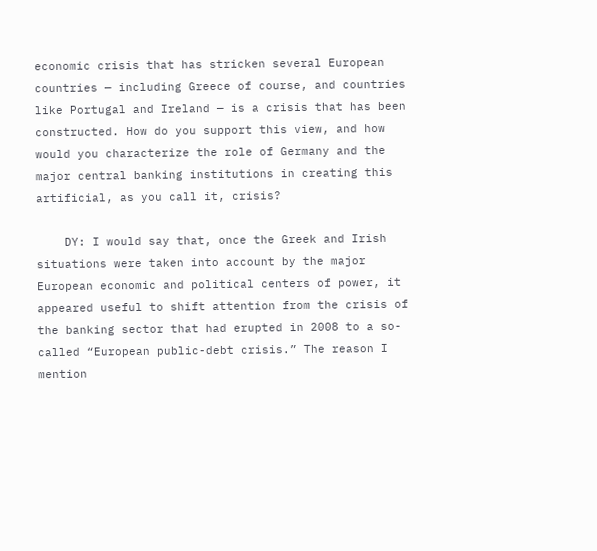economic crisis that has stricken several European countries — including Greece of course, and countries like Portugal and Ireland — is a crisis that has been constructed. How do you support this view, and how would you characterize the role of Germany and the major central banking institutions in creating this artificial, as you call it, crisis?

    DY: I would say that, once the Greek and Irish situations were taken into account by the major European economic and political centers of power, it appeared useful to shift attention from the crisis of the banking sector that had erupted in 2008 to a so-called “European public-debt crisis.” The reason I mention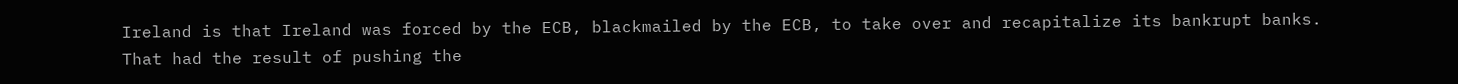Ireland is that Ireland was forced by the ECB, blackmailed by the ECB, to take over and recapitalize its bankrupt banks. That had the result of pushing the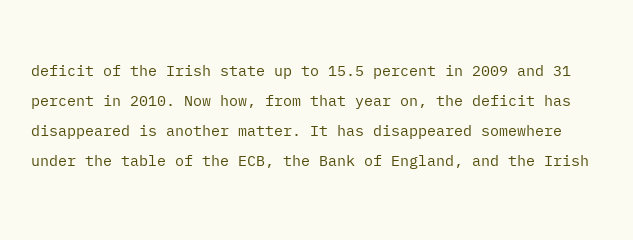deficit of the Irish state up to 15.5 percent in 2009 and 31 percent in 2010. Now how, from that year on, the deficit has disappeared is another matter. It has disappeared somewhere under the table of the ECB, the Bank of England, and the Irish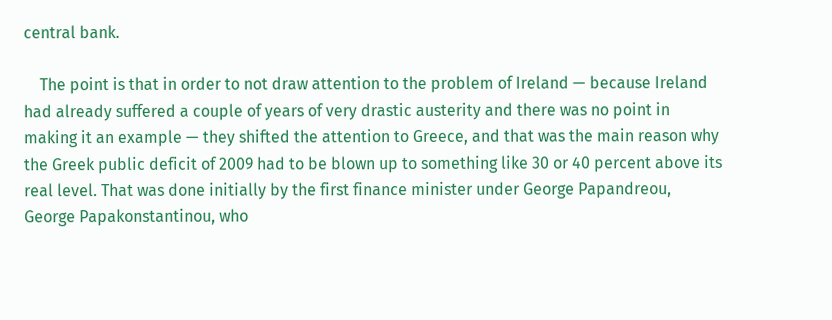central bank.

    The point is that in order to not draw attention to the problem of Ireland — because Ireland had already suffered a couple of years of very drastic austerity and there was no point in making it an example — they shifted the attention to Greece, and that was the main reason why the Greek public deficit of 2009 had to be blown up to something like 30 or 40 percent above its real level. That was done initially by the first finance minister under George Papandreou, George Papakonstantinou, who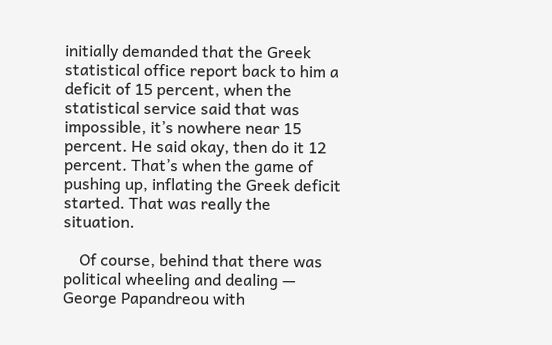initially demanded that the Greek statistical office report back to him a deficit of 15 percent, when the statistical service said that was impossible, it’s nowhere near 15 percent. He said okay, then do it 12 percent. That’s when the game of pushing up, inflating the Greek deficit started. That was really the situation.

    Of course, behind that there was political wheeling and dealing — George Papandreou with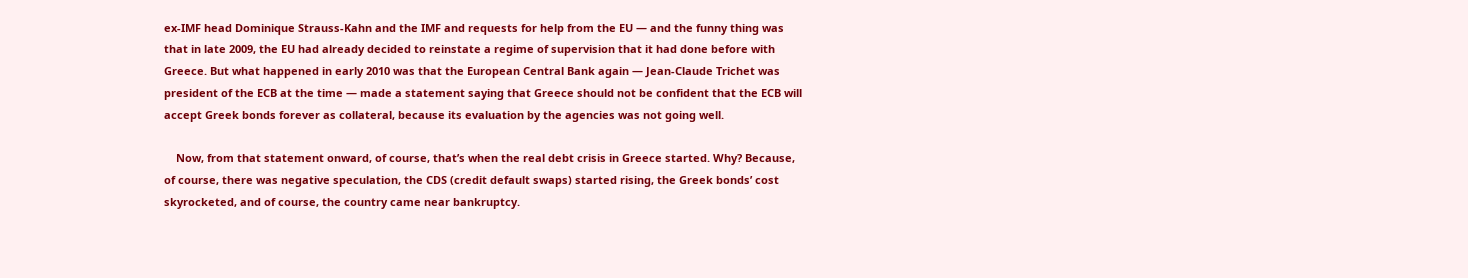ex-IMF head Dominique Strauss-Kahn and the IMF and requests for help from the EU — and the funny thing was that in late 2009, the EU had already decided to reinstate a regime of supervision that it had done before with Greece. But what happened in early 2010 was that the European Central Bank again — Jean-Claude Trichet was president of the ECB at the time — made a statement saying that Greece should not be confident that the ECB will accept Greek bonds forever as collateral, because its evaluation by the agencies was not going well.

    Now, from that statement onward, of course, that’s when the real debt crisis in Greece started. Why? Because, of course, there was negative speculation, the CDS (credit default swaps) started rising, the Greek bonds’ cost skyrocketed, and of course, the country came near bankruptcy.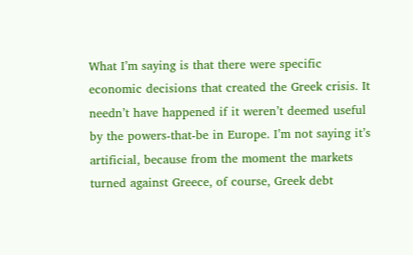What I’m saying is that there were specific economic decisions that created the Greek crisis. It needn’t have happened if it weren’t deemed useful by the powers-that-be in Europe. I’m not saying it’s artificial, because from the moment the markets turned against Greece, of course, Greek debt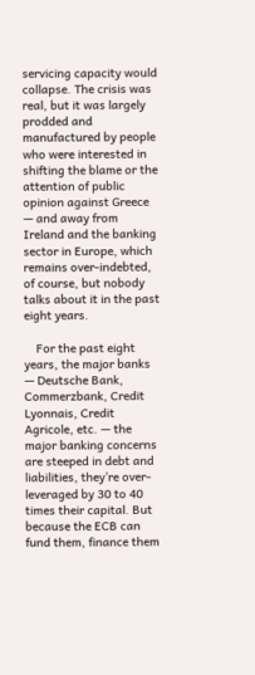servicing capacity would collapse. The crisis was real, but it was largely prodded and manufactured by people who were interested in shifting the blame or the attention of public opinion against Greece — and away from Ireland and the banking sector in Europe, which remains over-indebted, of course, but nobody talks about it in the past eight years.

    For the past eight years, the major banks — Deutsche Bank, Commerzbank, Credit Lyonnais, Credit Agricole, etc. — the major banking concerns are steeped in debt and liabilities, they’re over-leveraged by 30 to 40 times their capital. But because the ECB can fund them, finance them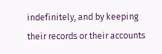indefinitely, and by keeping their records or their accounts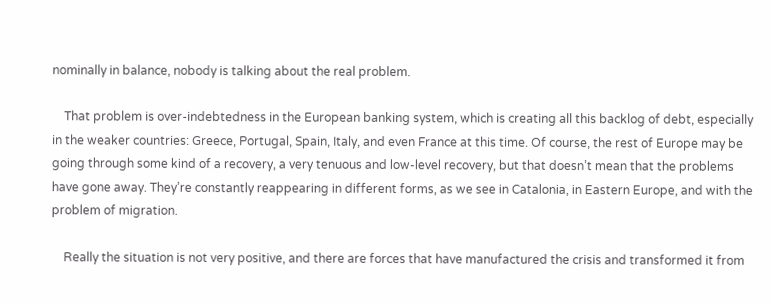nominally in balance, nobody is talking about the real problem.

    That problem is over-indebtedness in the European banking system, which is creating all this backlog of debt, especially in the weaker countries: Greece, Portugal, Spain, Italy, and even France at this time. Of course, the rest of Europe may be going through some kind of a recovery, a very tenuous and low-level recovery, but that doesn’t mean that the problems have gone away. They’re constantly reappearing in different forms, as we see in Catalonia, in Eastern Europe, and with the problem of migration.

    Really the situation is not very positive, and there are forces that have manufactured the crisis and transformed it from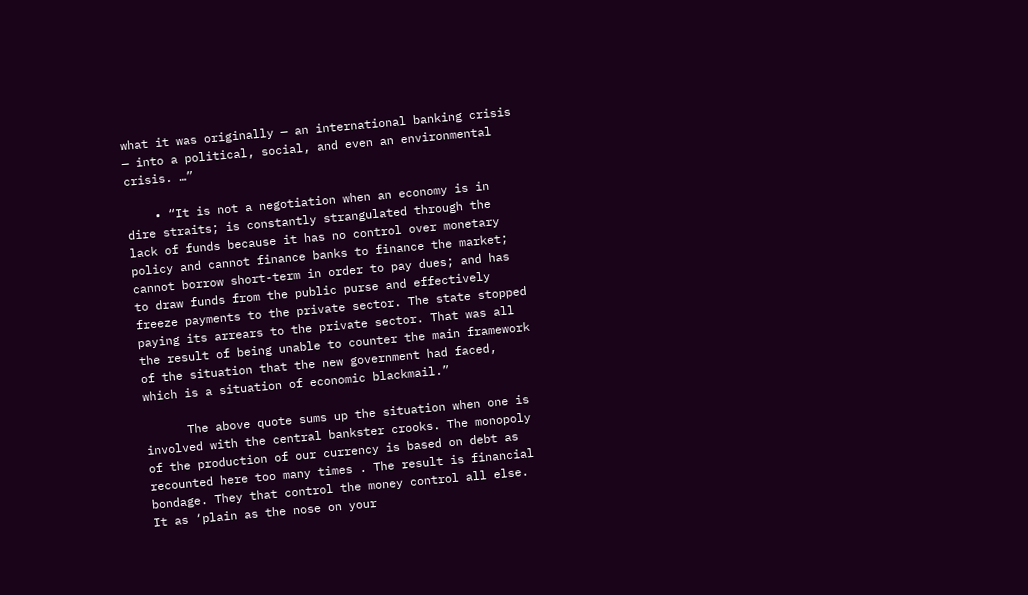what it was originally — an international banking crisis — into a political, social, and even an environmental crisis. …”

    • “It is not a negotiation when an economy is in dire straits; is constantly strangulated through the lack of funds because it has no control over monetary policy and cannot finance banks to finance the market; cannot borrow short-term in order to pay dues; and has to draw funds from the public purse and effectively freeze payments to the private sector. The state stopped paying its arrears to the private sector. That was all the result of being unable to counter the main framework of the situation that the new government had faced, which is a situation of economic blackmail.”

      The above quote sums up the situation when one is involved with the central bankster crooks. The monopoly of the production of our currency is based on debt as recounted here too many times . The result is financial bondage. They that control the money control all else. It as ‘plain as the nose on your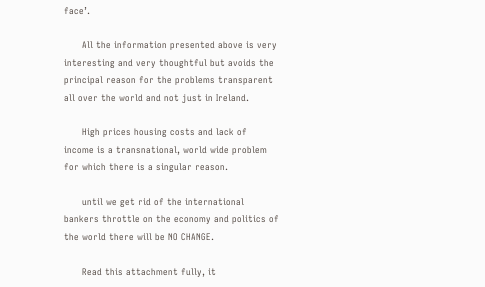face’.

      All the information presented above is very interesting and very thoughtful but avoids the principal reason for the problems transparent all over the world and not just in Ireland.

      High prices housing costs and lack of income is a transnational, world wide problem for which there is a singular reason.

      until we get rid of the international bankers throttle on the economy and politics of the world there will be NO CHANGE.

      Read this attachment fully, it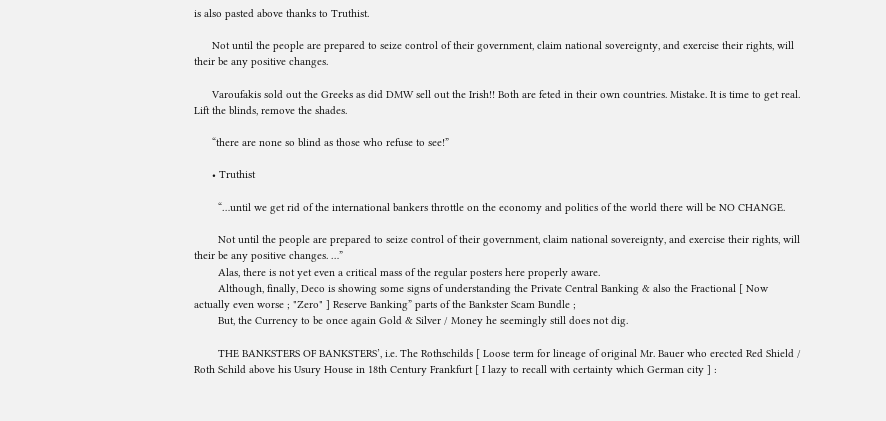is also pasted above thanks to Truthist.

      Not until the people are prepared to seize control of their government, claim national sovereignty, and exercise their rights, will their be any positive changes.

      Varoufakis sold out the Greeks as did DMW sell out the Irish!! Both are feted in their own countries. Mistake. It is time to get real. Lift the blinds, remove the shades.

      “there are none so blind as those who refuse to see!”

      • Truthist

        “…until we get rid of the international bankers throttle on the economy and politics of the world there will be NO CHANGE.

        Not until the people are prepared to seize control of their government, claim national sovereignty, and exercise their rights, will their be any positive changes. …”
        Alas, there is not yet even a critical mass of the regular posters here properly aware.
        Although, finally, Deco is showing some signs of understanding the Private Central Banking & also the Fractional [ Now actually even worse ; "Zero" ] Reserve Banking” parts of the Bankster Scam Bundle ;
        But, the Currency to be once again Gold & Silver / Money he seemingly still does not dig.

        THE BANKSTERS OF BANKSTERS’, i.e. The Rothschilds [ Loose term for lineage of original Mr. Bauer who erected Red Shield / Roth Schild above his Usury House in 18th Century Frankfurt [ I lazy to recall with certainty which German city ] :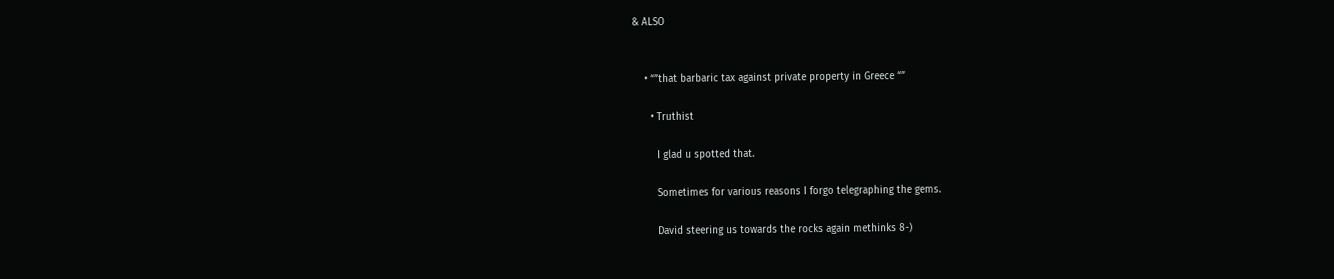& ALSO


    • “”that barbaric tax against private property in Greece “”

      • Truthist

        I glad u spotted that.

        Sometimes for various reasons I forgo telegraphing the gems.

        David steering us towards the rocks again methinks 8-)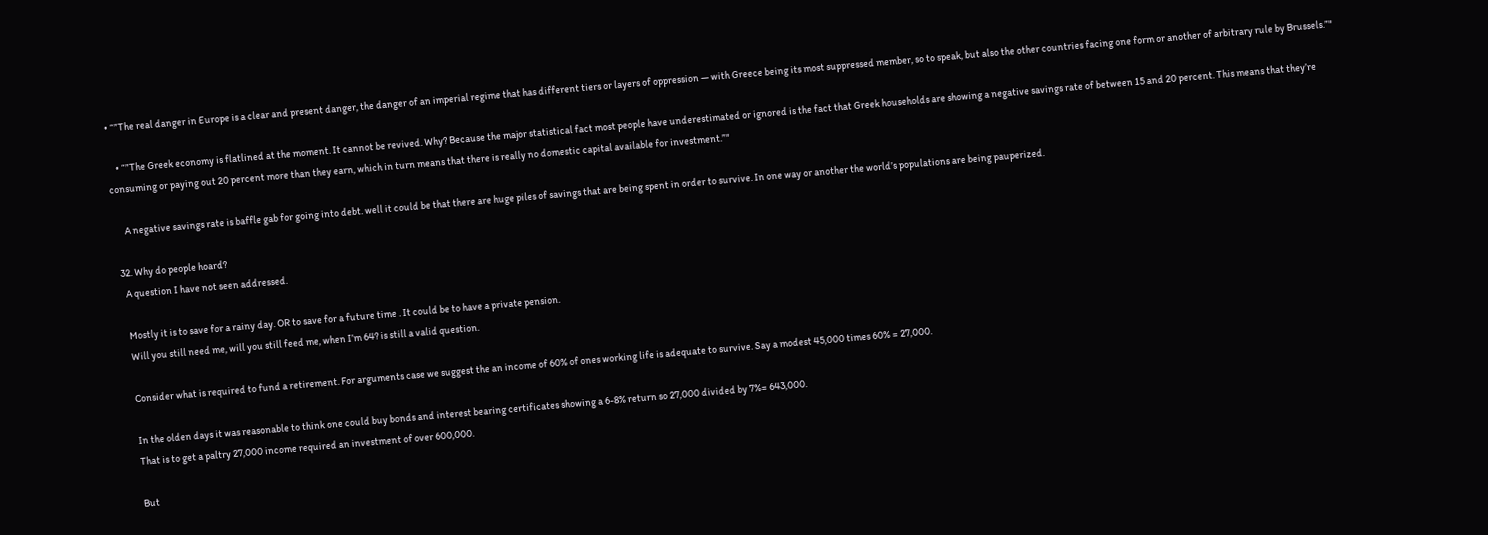• “”The real danger in Europe is a clear and present danger, the danger of an imperial regime that has different tiers or layers of oppression — with Greece being its most suppressed member, so to speak, but also the other countries facing one form or another of arbitrary rule by Brussels.”"

    • “”The Greek economy is flatlined at the moment. It cannot be revived. Why? Because the major statistical fact most people have underestimated or ignored is the fact that Greek households are showing a negative savings rate of between 15 and 20 percent. This means that they’re consuming or paying out 20 percent more than they earn, which in turn means that there is really no domestic capital available for investment.”"

      A negative savings rate is baffle gab for going into debt. well it could be that there are huge piles of savings that are being spent in order to survive. In one way or another the world’s populations are being pauperized.

  32. Why do people hoard?
    A question I have not seen addressed.

    Mostly it is to save for a rainy day. OR to save for a future time . It could be to have a private pension.
    Will you still need me, will you still feed me, when I’m 64? is still a valid question.

    Consider what is required to fund a retirement. For arguments case we suggest the an income of 60% of ones working life is adequate to survive. Say a modest 45,000 times 60% = 27,000.

    In the olden days it was reasonable to think one could buy bonds and interest bearing certificates showing a 6-8% return so 27,000 divided by 7%= 643,000.
    That is to get a paltry 27,000 income required an investment of over 600,000.

    But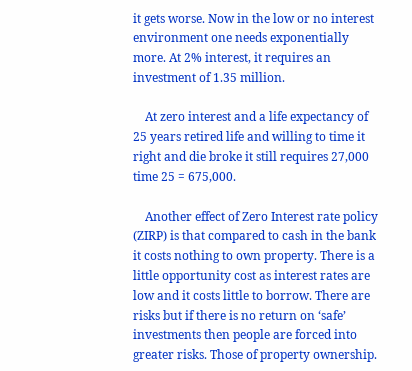it gets worse. Now in the low or no interest environment one needs exponentially more. At 2% interest, it requires an investment of 1.35 million.

    At zero interest and a life expectancy of 25 years retired life and willing to time it right and die broke it still requires 27,000 time 25 = 675,000.

    Another effect of Zero Interest rate policy (ZIRP) is that compared to cash in the bank it costs nothing to own property. There is a little opportunity cost as interest rates are low and it costs little to borrow. There are risks but if there is no return on ‘safe’ investments then people are forced into greater risks. Those of property ownership.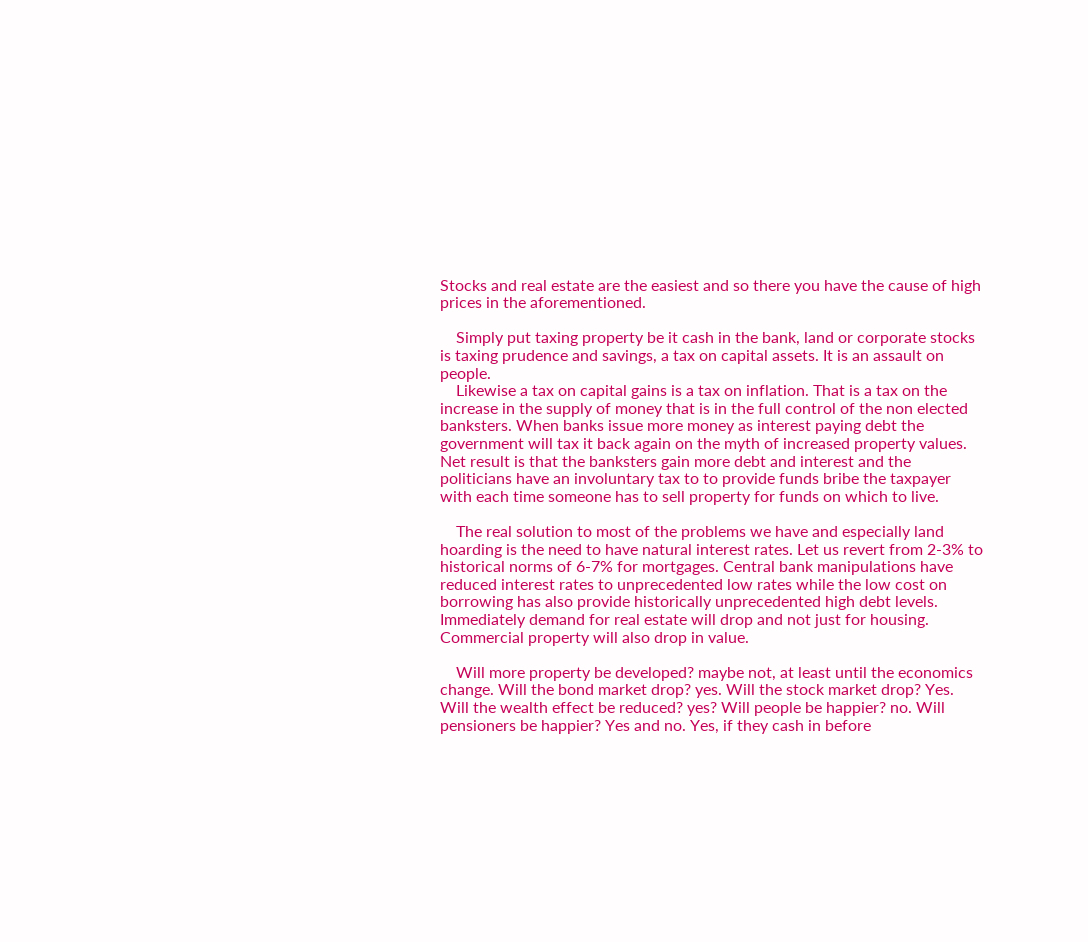Stocks and real estate are the easiest and so there you have the cause of high prices in the aforementioned.

    Simply put taxing property be it cash in the bank, land or corporate stocks is taxing prudence and savings, a tax on capital assets. It is an assault on people.
    Likewise a tax on capital gains is a tax on inflation. That is a tax on the increase in the supply of money that is in the full control of the non elected banksters. When banks issue more money as interest paying debt the government will tax it back again on the myth of increased property values. Net result is that the banksters gain more debt and interest and the politicians have an involuntary tax to to provide funds bribe the taxpayer with each time someone has to sell property for funds on which to live.

    The real solution to most of the problems we have and especially land hoarding is the need to have natural interest rates. Let us revert from 2-3% to historical norms of 6-7% for mortgages. Central bank manipulations have reduced interest rates to unprecedented low rates while the low cost on borrowing has also provide historically unprecedented high debt levels. Immediately demand for real estate will drop and not just for housing. Commercial property will also drop in value.

    Will more property be developed? maybe not, at least until the economics change. Will the bond market drop? yes. Will the stock market drop? Yes. Will the wealth effect be reduced? yes? Will people be happier? no. Will pensioners be happier? Yes and no. Yes, if they cash in before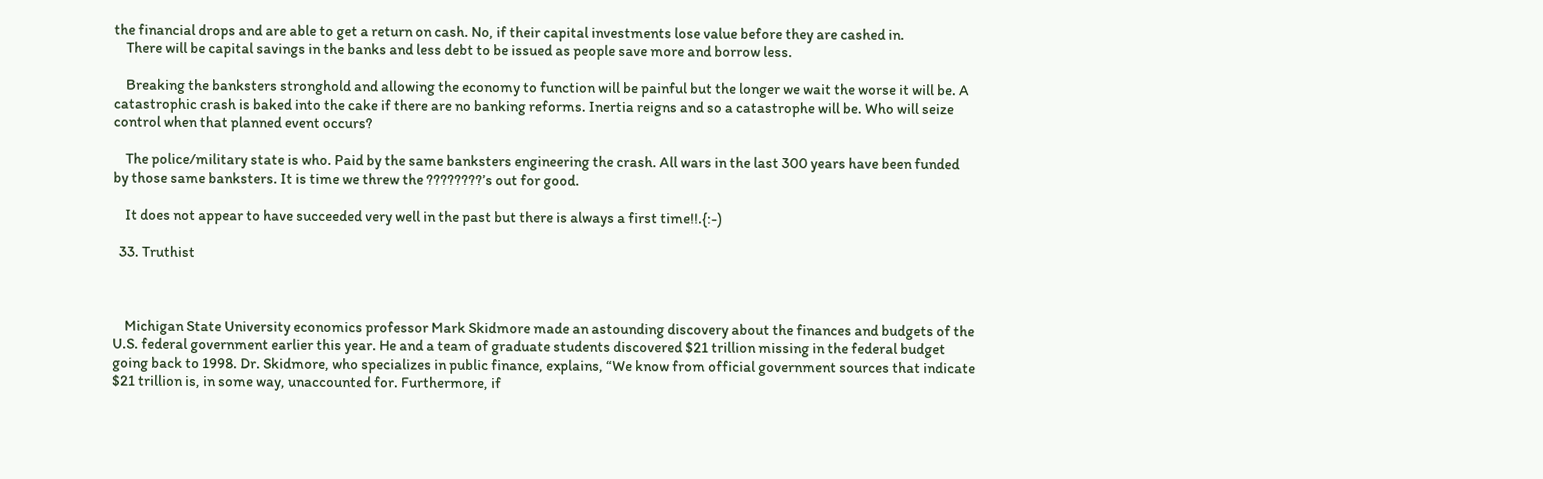the financial drops and are able to get a return on cash. No, if their capital investments lose value before they are cashed in.
    There will be capital savings in the banks and less debt to be issued as people save more and borrow less.

    Breaking the banksters stronghold and allowing the economy to function will be painful but the longer we wait the worse it will be. A catastrophic crash is baked into the cake if there are no banking reforms. Inertia reigns and so a catastrophe will be. Who will seize control when that planned event occurs?

    The police/military state is who. Paid by the same banksters engineering the crash. All wars in the last 300 years have been funded by those same banksters. It is time we threw the ????????’s out for good.

    It does not appear to have succeeded very well in the past but there is always a first time!!.{:-)

  33. Truthist



    Michigan State University economics professor Mark Skidmore made an astounding discovery about the finances and budgets of the U.S. federal government earlier this year. He and a team of graduate students discovered $21 trillion missing in the federal budget going back to 1998. Dr. Skidmore, who specializes in public finance, explains, “We know from official government sources that indicate $21 trillion is, in some way, unaccounted for. Furthermore, if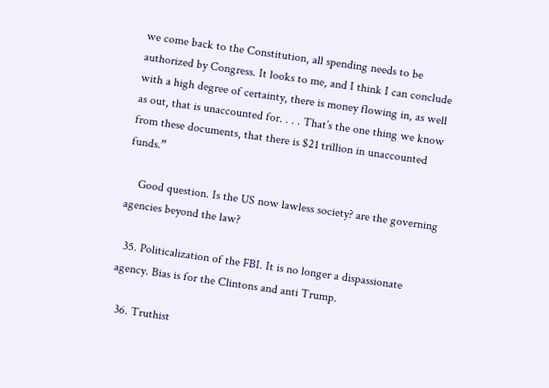we come back to the Constitution, all spending needs to be authorized by Congress. It looks to me, and I think I can conclude with a high degree of certainty, there is money flowing in, as well as out, that is unaccounted for. . . . That’s the one thing we know from these documents, that there is $21 trillion in unaccounted funds.”

    Good question. Is the US now lawless society? are the governing agencies beyond the law?

  35. Politicalization of the FBI. It is no longer a dispassionate agency. Bias is for the Clintons and anti Trump.

  36. Truthist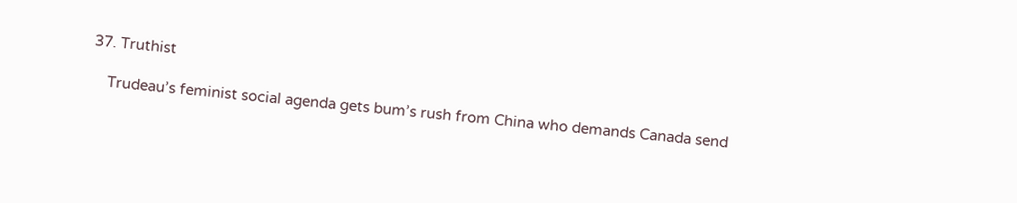37. Truthist

    Trudeau’s feminist social agenda gets bum’s rush from China who demands Canada send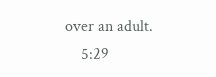over an adult.
    5:29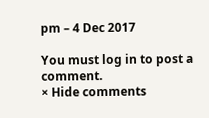pm – 4 Dec 2017

You must log in to post a comment.
× Hide comments